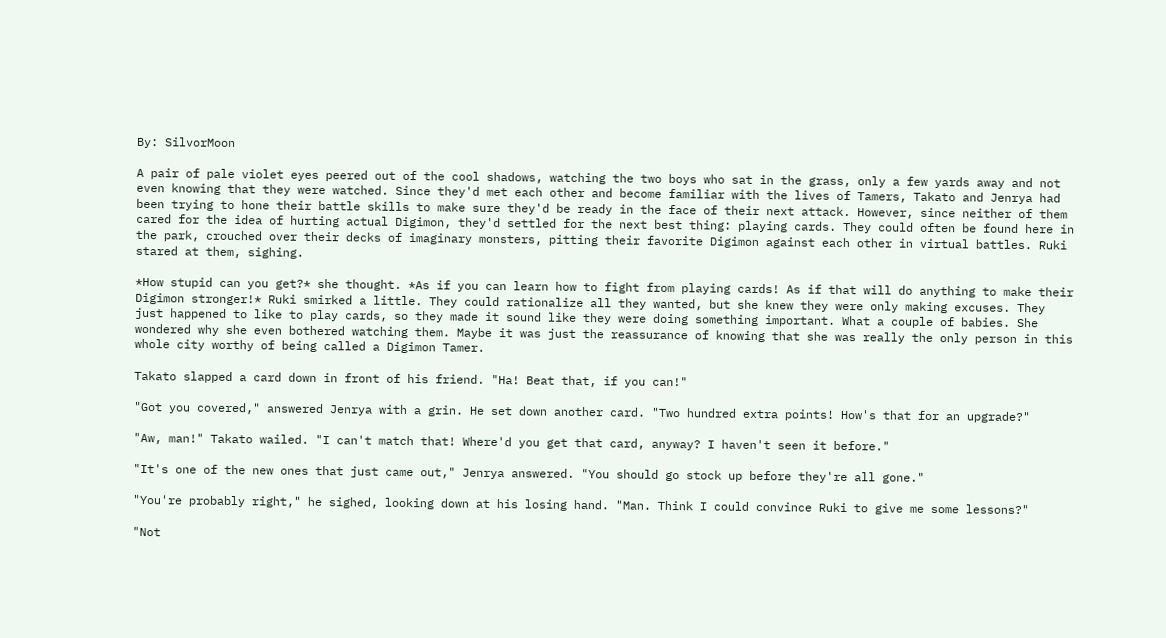By: SilvorMoon

A pair of pale violet eyes peered out of the cool shadows, watching the two boys who sat in the grass, only a few yards away and not even knowing that they were watched. Since they'd met each other and become familiar with the lives of Tamers, Takato and Jenrya had been trying to hone their battle skills to make sure they'd be ready in the face of their next attack. However, since neither of them cared for the idea of hurting actual Digimon, they'd settled for the next best thing: playing cards. They could often be found here in the park, crouched over their decks of imaginary monsters, pitting their favorite Digimon against each other in virtual battles. Ruki stared at them, sighing.

*How stupid can you get?* she thought. *As if you can learn how to fight from playing cards! As if that will do anything to make their Digimon stronger!* Ruki smirked a little. They could rationalize all they wanted, but she knew they were only making excuses. They just happened to like to play cards, so they made it sound like they were doing something important. What a couple of babies. She wondered why she even bothered watching them. Maybe it was just the reassurance of knowing that she was really the only person in this whole city worthy of being called a Digimon Tamer.

Takato slapped a card down in front of his friend. "Ha! Beat that, if you can!"

"Got you covered," answered Jenrya with a grin. He set down another card. "Two hundred extra points! How's that for an upgrade?"

"Aw, man!" Takato wailed. "I can't match that! Where'd you get that card, anyway? I haven't seen it before."

"It's one of the new ones that just came out," Jenrya answered. "You should go stock up before they're all gone."

"You're probably right," he sighed, looking down at his losing hand. "Man. Think I could convince Ruki to give me some lessons?"

"Not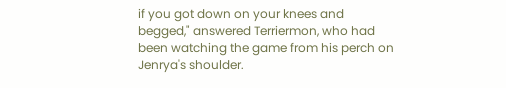if you got down on your knees and begged," answered Terriermon, who had been watching the game from his perch on Jenrya's shoulder.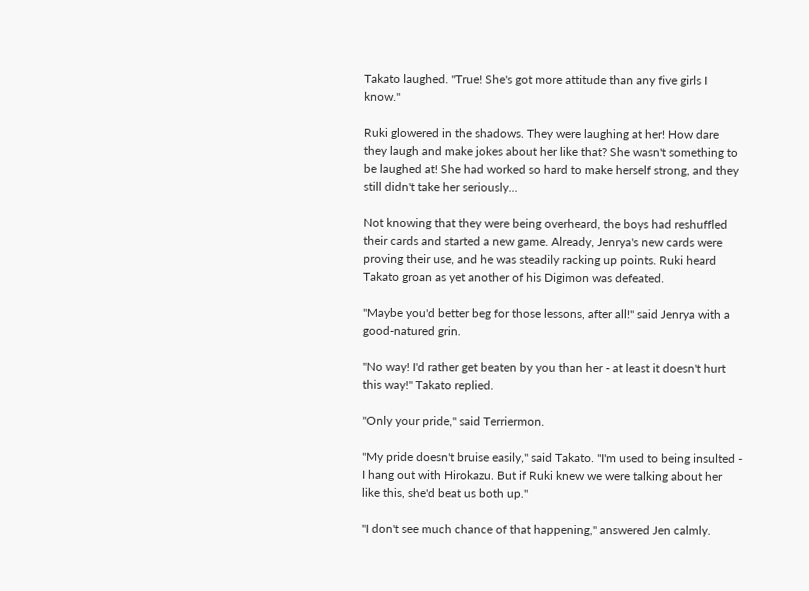Takato laughed. "True! She's got more attitude than any five girls I know."

Ruki glowered in the shadows. They were laughing at her! How dare they laugh and make jokes about her like that? She wasn't something to be laughed at! She had worked so hard to make herself strong, and they still didn't take her seriously...

Not knowing that they were being overheard, the boys had reshuffled their cards and started a new game. Already, Jenrya's new cards were proving their use, and he was steadily racking up points. Ruki heard Takato groan as yet another of his Digimon was defeated.

"Maybe you'd better beg for those lessons, after all!" said Jenrya with a good-natured grin.

"No way! I'd rather get beaten by you than her - at least it doesn't hurt this way!" Takato replied.

"Only your pride," said Terriermon.

"My pride doesn't bruise easily," said Takato. "I'm used to being insulted - I hang out with Hirokazu. But if Ruki knew we were talking about her like this, she'd beat us both up."

"I don't see much chance of that happening," answered Jen calmly.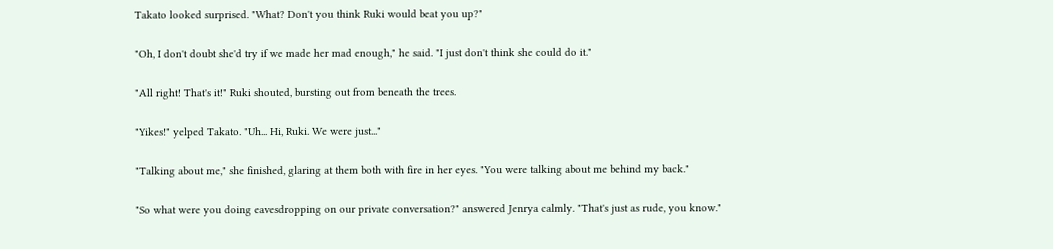Takato looked surprised. "What? Don't you think Ruki would beat you up?"

"Oh, I don't doubt she'd try if we made her mad enough," he said. "I just don't think she could do it."

"All right! That's it!" Ruki shouted, bursting out from beneath the trees.

"Yikes!" yelped Takato. "Uh... Hi, Ruki. We were just..."

"Talking about me," she finished, glaring at them both with fire in her eyes. "You were talking about me behind my back."

"So what were you doing eavesdropping on our private conversation?" answered Jenrya calmly. "That's just as rude, you know."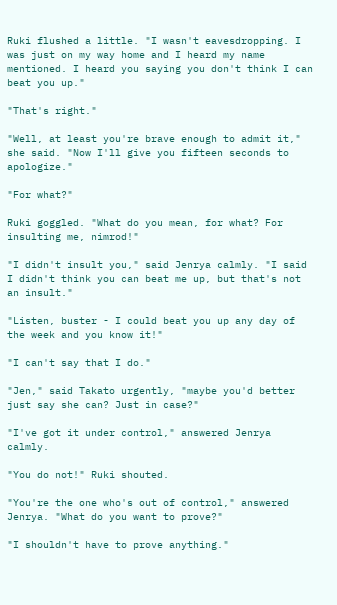Ruki flushed a little. "I wasn't eavesdropping. I was just on my way home and I heard my name mentioned. I heard you saying you don't think I can beat you up."

"That's right."

"Well, at least you're brave enough to admit it," she said. "Now I'll give you fifteen seconds to apologize."

"For what?"

Ruki goggled. "What do you mean, for what? For insulting me, nimrod!"

"I didn't insult you," said Jenrya calmly. "I said I didn't think you can beat me up, but that's not an insult."

"Listen, buster - I could beat you up any day of the week and you know it!"

"I can't say that I do."

"Jen," said Takato urgently, "maybe you'd better just say she can? Just in case?"

"I've got it under control," answered Jenrya calmly.

"You do not!" Ruki shouted.

"You're the one who's out of control," answered Jenrya. "What do you want to prove?"

"I shouldn't have to prove anything."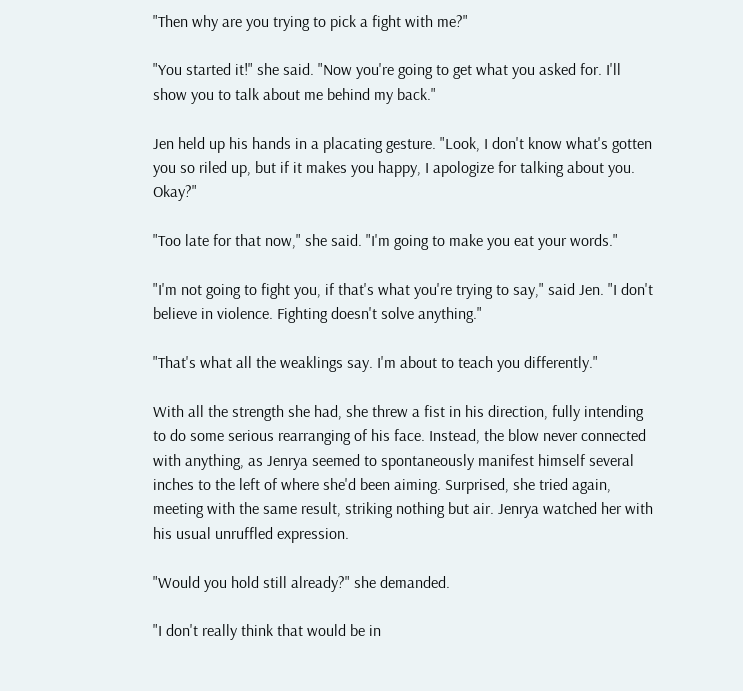"Then why are you trying to pick a fight with me?"

"You started it!" she said. "Now you're going to get what you asked for. I'll show you to talk about me behind my back."

Jen held up his hands in a placating gesture. "Look, I don't know what's gotten you so riled up, but if it makes you happy, I apologize for talking about you. Okay?"

"Too late for that now," she said. "I'm going to make you eat your words."

"I'm not going to fight you, if that's what you're trying to say," said Jen. "I don't believe in violence. Fighting doesn't solve anything."

"That's what all the weaklings say. I'm about to teach you differently."

With all the strength she had, she threw a fist in his direction, fully intending to do some serious rearranging of his face. Instead, the blow never connected with anything, as Jenrya seemed to spontaneously manifest himself several inches to the left of where she'd been aiming. Surprised, she tried again, meeting with the same result, striking nothing but air. Jenrya watched her with his usual unruffled expression.

"Would you hold still already?" she demanded.

"I don't really think that would be in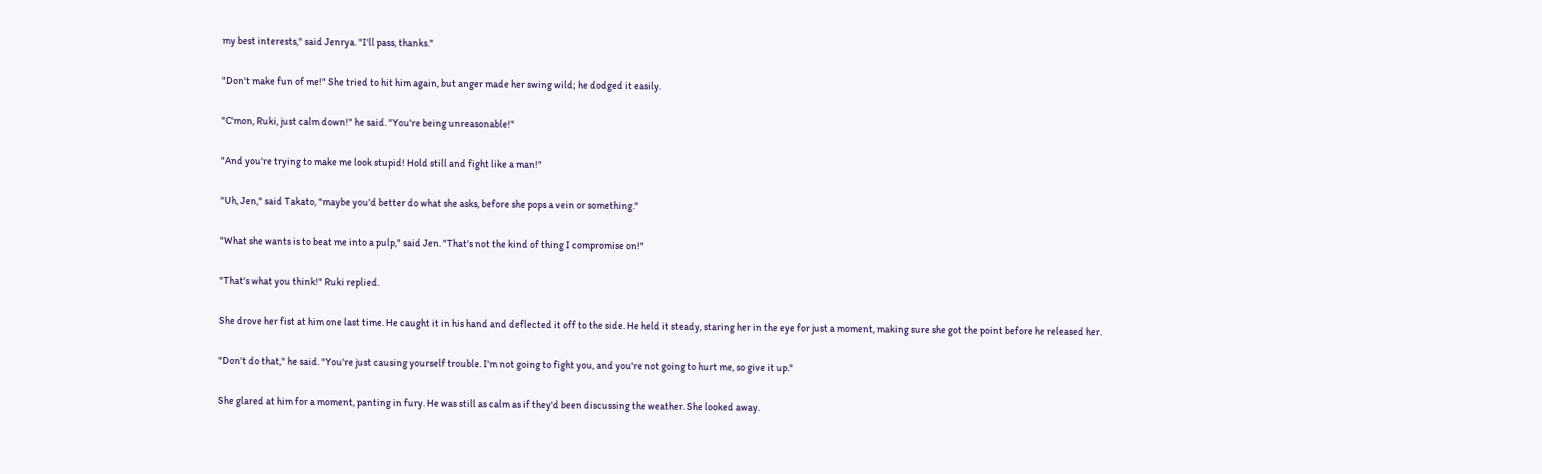my best interests," said Jenrya. "I'll pass, thanks."

"Don't make fun of me!" She tried to hit him again, but anger made her swing wild; he dodged it easily.

"C'mon, Ruki, just calm down!" he said. "You're being unreasonable!"

"And you're trying to make me look stupid! Hold still and fight like a man!"

"Uh, Jen," said Takato, "maybe you'd better do what she asks, before she pops a vein or something."

"What she wants is to beat me into a pulp," said Jen. "That's not the kind of thing I compromise on!"

"That's what you think!" Ruki replied.

She drove her fist at him one last time. He caught it in his hand and deflected it off to the side. He held it steady, staring her in the eye for just a moment, making sure she got the point before he released her.

"Don't do that," he said. "You're just causing yourself trouble. I'm not going to fight you, and you're not going to hurt me, so give it up."

She glared at him for a moment, panting in fury. He was still as calm as if they'd been discussing the weather. She looked away.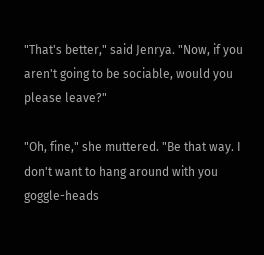"That's better," said Jenrya. "Now, if you aren't going to be sociable, would you please leave?"

"Oh, fine," she muttered. "Be that way. I don't want to hang around with you goggle-heads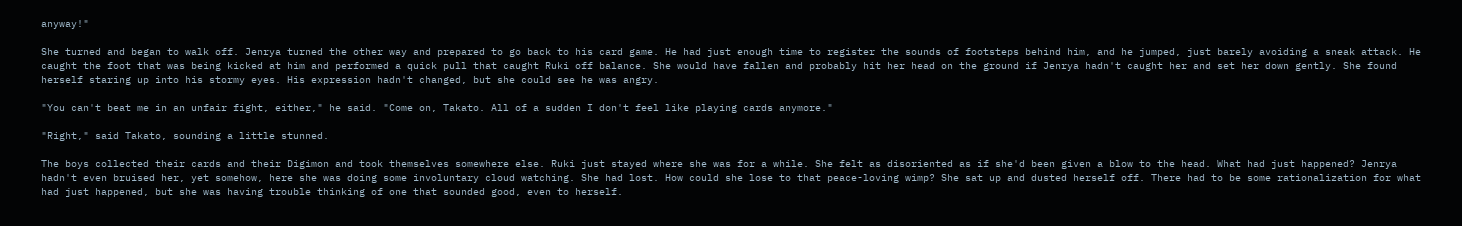anyway!"

She turned and began to walk off. Jenrya turned the other way and prepared to go back to his card game. He had just enough time to register the sounds of footsteps behind him, and he jumped, just barely avoiding a sneak attack. He caught the foot that was being kicked at him and performed a quick pull that caught Ruki off balance. She would have fallen and probably hit her head on the ground if Jenrya hadn't caught her and set her down gently. She found herself staring up into his stormy eyes. His expression hadn't changed, but she could see he was angry.

"You can't beat me in an unfair fight, either," he said. "Come on, Takato. All of a sudden I don't feel like playing cards anymore."

"Right," said Takato, sounding a little stunned.

The boys collected their cards and their Digimon and took themselves somewhere else. Ruki just stayed where she was for a while. She felt as disoriented as if she'd been given a blow to the head. What had just happened? Jenrya hadn't even bruised her, yet somehow, here she was doing some involuntary cloud watching. She had lost. How could she lose to that peace-loving wimp? She sat up and dusted herself off. There had to be some rationalization for what had just happened, but she was having trouble thinking of one that sounded good, even to herself.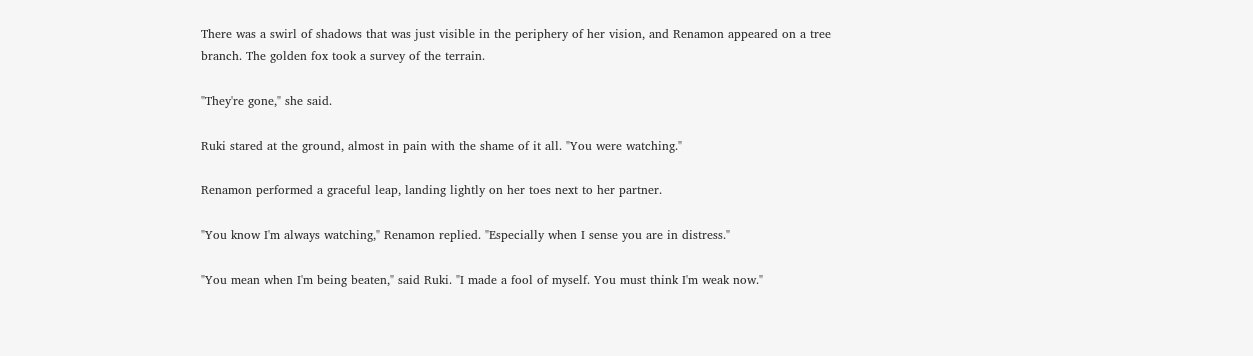There was a swirl of shadows that was just visible in the periphery of her vision, and Renamon appeared on a tree branch. The golden fox took a survey of the terrain.

"They're gone," she said.

Ruki stared at the ground, almost in pain with the shame of it all. "You were watching."

Renamon performed a graceful leap, landing lightly on her toes next to her partner.

"You know I'm always watching," Renamon replied. "Especially when I sense you are in distress."

"You mean when I'm being beaten," said Ruki. "I made a fool of myself. You must think I'm weak now."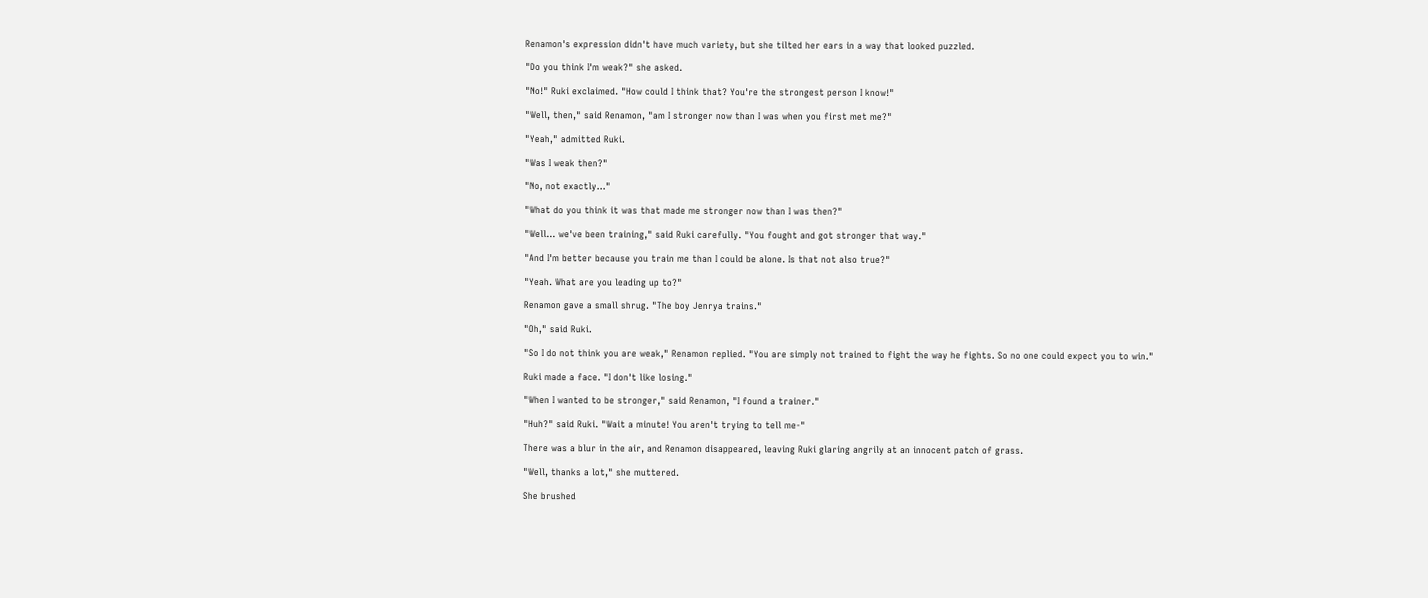Renamon's expression didn't have much variety, but she tilted her ears in a way that looked puzzled.

"Do you think I'm weak?" she asked.

"No!" Ruki exclaimed. "How could I think that? You're the strongest person I know!"

"Well, then," said Renamon, "am I stronger now than I was when you first met me?"

"Yeah," admitted Ruki.

"Was I weak then?"

"No, not exactly..."

"What do you think it was that made me stronger now than I was then?"

"Well... we've been training," said Ruki carefully. "You fought and got stronger that way."

"And I'm better because you train me than I could be alone. Is that not also true?"

"Yeah. What are you leading up to?"

Renamon gave a small shrug. "The boy Jenrya trains."

"Oh," said Ruki.

"So I do not think you are weak," Renamon replied. "You are simply not trained to fight the way he fights. So no one could expect you to win."

Ruki made a face. "I don't like losing."

"When I wanted to be stronger," said Renamon, "I found a trainer."

"Huh?" said Ruki. "Wait a minute! You aren't trying to tell me-"

There was a blur in the air, and Renamon disappeared, leaving Ruki glaring angrily at an innocent patch of grass.

"Well, thanks a lot," she muttered.

She brushed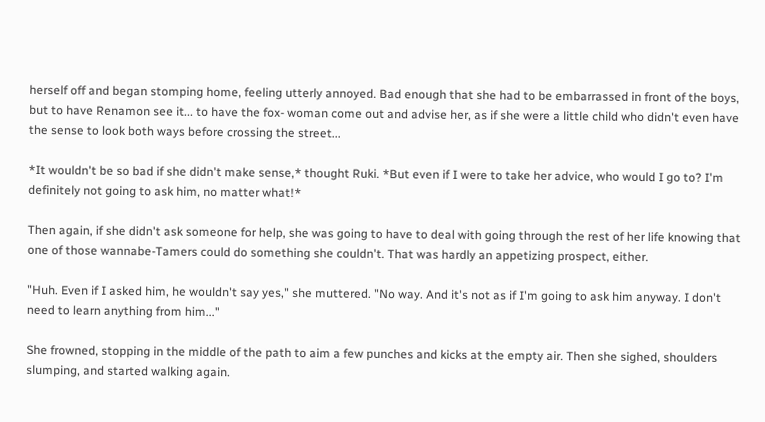herself off and began stomping home, feeling utterly annoyed. Bad enough that she had to be embarrassed in front of the boys, but to have Renamon see it... to have the fox- woman come out and advise her, as if she were a little child who didn't even have the sense to look both ways before crossing the street...

*It wouldn't be so bad if she didn't make sense,* thought Ruki. *But even if I were to take her advice, who would I go to? I'm definitely not going to ask him, no matter what!*

Then again, if she didn't ask someone for help, she was going to have to deal with going through the rest of her life knowing that one of those wannabe-Tamers could do something she couldn't. That was hardly an appetizing prospect, either.

"Huh. Even if I asked him, he wouldn't say yes," she muttered. "No way. And it's not as if I'm going to ask him anyway. I don't need to learn anything from him..."

She frowned, stopping in the middle of the path to aim a few punches and kicks at the empty air. Then she sighed, shoulders slumping, and started walking again.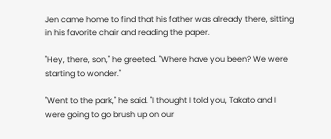Jen came home to find that his father was already there, sitting in his favorite chair and reading the paper.

"Hey, there, son," he greeted. "Where have you been? We were starting to wonder."

"Went to the park," he said. "I thought I told you, Takato and I were going to go brush up on our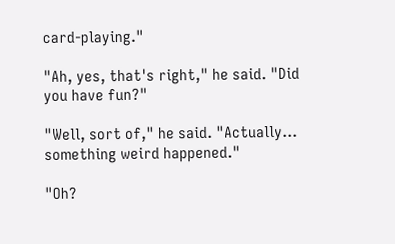card-playing."

"Ah, yes, that's right," he said. "Did you have fun?"

"Well, sort of," he said. "Actually... something weird happened."

"Oh?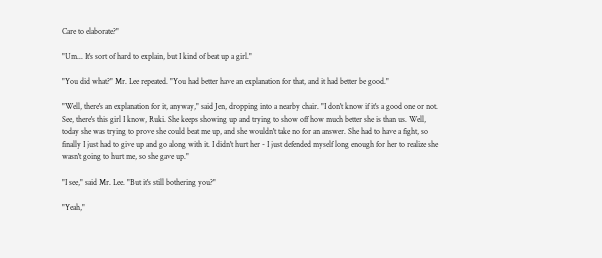Care to elaborate?"

"Um... It's sort of hard to explain, but I kind of beat up a girl."

"You did what?" Mr. Lee repeated. "You had better have an explanation for that, and it had better be good."

"Well, there's an explanation for it, anyway," said Jen, dropping into a nearby chair. "I don't know if it's a good one or not. See, there's this girl I know, Ruki. She keeps showing up and trying to show off how much better she is than us. Well, today she was trying to prove she could beat me up, and she wouldn't take no for an answer. She had to have a fight, so finally I just had to give up and go along with it. I didn't hurt her - I just defended myself long enough for her to realize she wasn't going to hurt me, so she gave up."

"I see," said Mr. Lee. "But it's still bothering you?"

"Yeah,"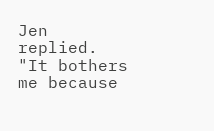Jen replied. "It bothers me because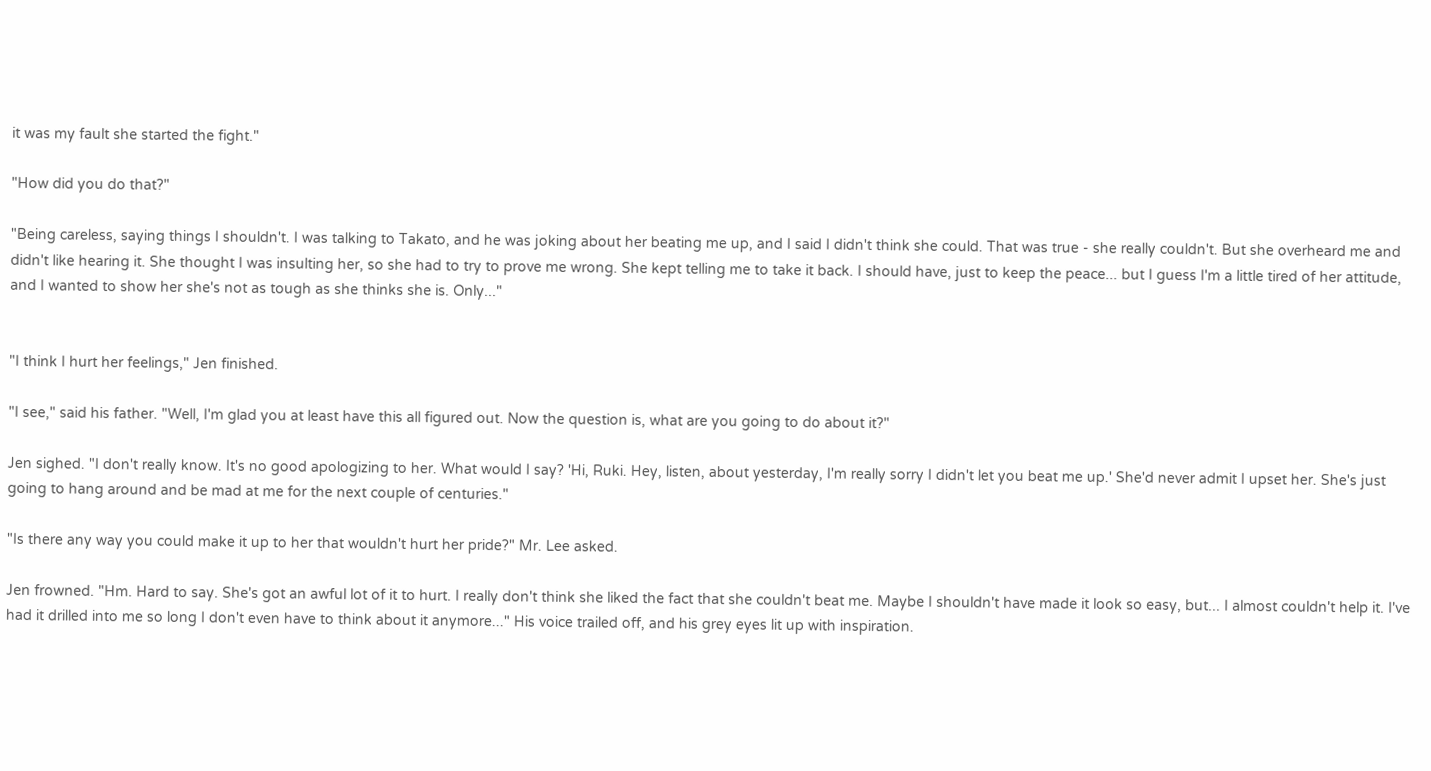it was my fault she started the fight."

"How did you do that?"

"Being careless, saying things I shouldn't. I was talking to Takato, and he was joking about her beating me up, and I said I didn't think she could. That was true - she really couldn't. But she overheard me and didn't like hearing it. She thought I was insulting her, so she had to try to prove me wrong. She kept telling me to take it back. I should have, just to keep the peace... but I guess I'm a little tired of her attitude, and I wanted to show her she's not as tough as she thinks she is. Only..."


"I think I hurt her feelings," Jen finished.

"I see," said his father. "Well, I'm glad you at least have this all figured out. Now the question is, what are you going to do about it?"

Jen sighed. "I don't really know. It's no good apologizing to her. What would I say? 'Hi, Ruki. Hey, listen, about yesterday, I'm really sorry I didn't let you beat me up.' She'd never admit I upset her. She's just going to hang around and be mad at me for the next couple of centuries."

"Is there any way you could make it up to her that wouldn't hurt her pride?" Mr. Lee asked.

Jen frowned. "Hm. Hard to say. She's got an awful lot of it to hurt. I really don't think she liked the fact that she couldn't beat me. Maybe I shouldn't have made it look so easy, but... I almost couldn't help it. I've had it drilled into me so long I don't even have to think about it anymore..." His voice trailed off, and his grey eyes lit up with inspiration.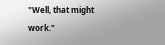"Well, that might work."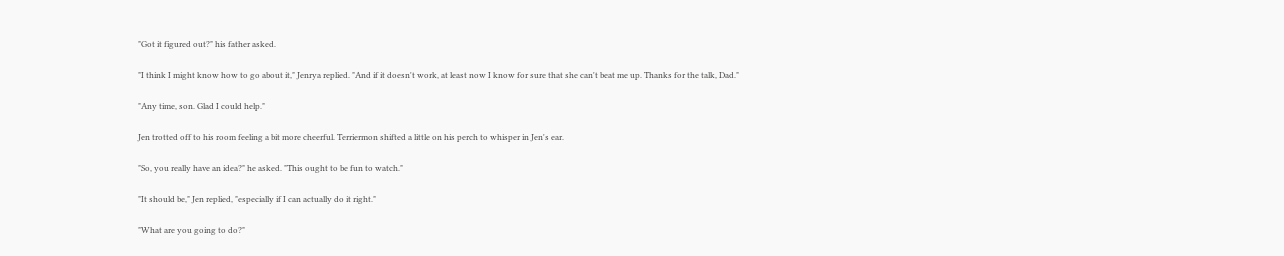"Got it figured out?" his father asked.

"I think I might know how to go about it," Jenrya replied. "And if it doesn't work, at least now I know for sure that she can't beat me up. Thanks for the talk, Dad."

"Any time, son. Glad I could help."

Jen trotted off to his room feeling a bit more cheerful. Terriermon shifted a little on his perch to whisper in Jen's ear.

"So, you really have an idea?" he asked. "This ought to be fun to watch."

"It should be," Jen replied, "especially if I can actually do it right."

"What are you going to do?"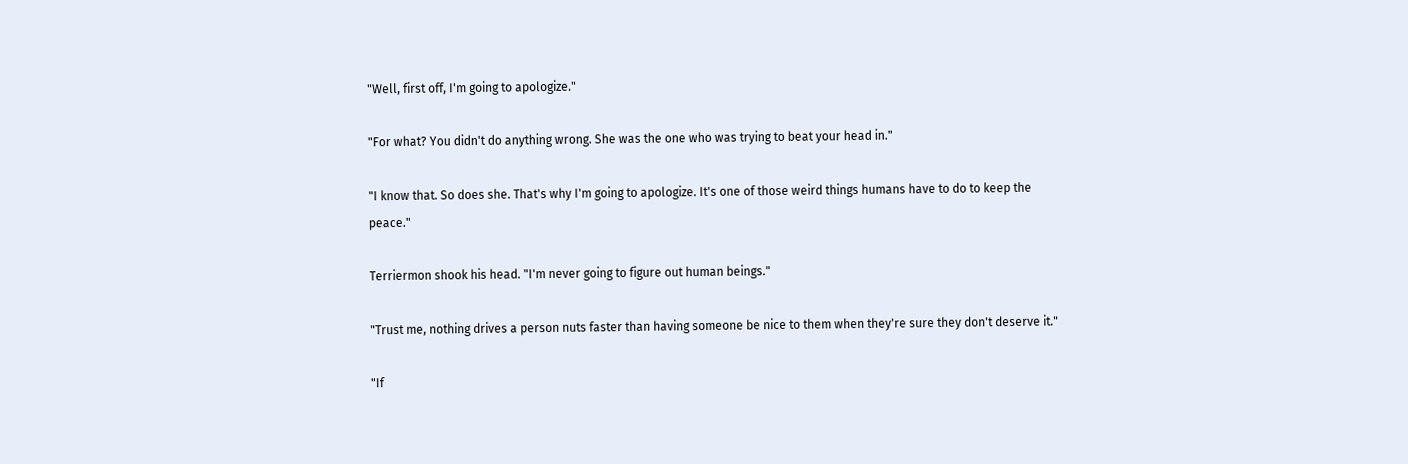"Well, first off, I'm going to apologize."

"For what? You didn't do anything wrong. She was the one who was trying to beat your head in."

"I know that. So does she. That's why I'm going to apologize. It's one of those weird things humans have to do to keep the peace."

Terriermon shook his head. "I'm never going to figure out human beings."

"Trust me, nothing drives a person nuts faster than having someone be nice to them when they're sure they don't deserve it."

"If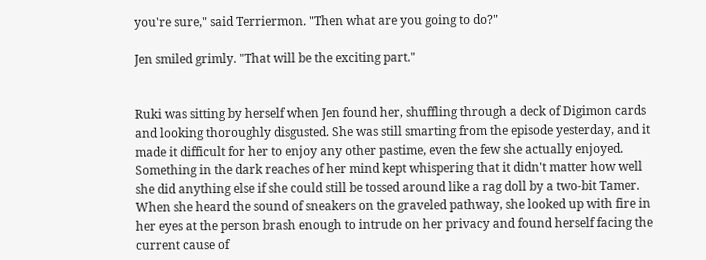you're sure," said Terriermon. "Then what are you going to do?"

Jen smiled grimly. "That will be the exciting part."


Ruki was sitting by herself when Jen found her, shuffling through a deck of Digimon cards and looking thoroughly disgusted. She was still smarting from the episode yesterday, and it made it difficult for her to enjoy any other pastime, even the few she actually enjoyed. Something in the dark reaches of her mind kept whispering that it didn't matter how well she did anything else if she could still be tossed around like a rag doll by a two-bit Tamer. When she heard the sound of sneakers on the graveled pathway, she looked up with fire in her eyes at the person brash enough to intrude on her privacy and found herself facing the current cause of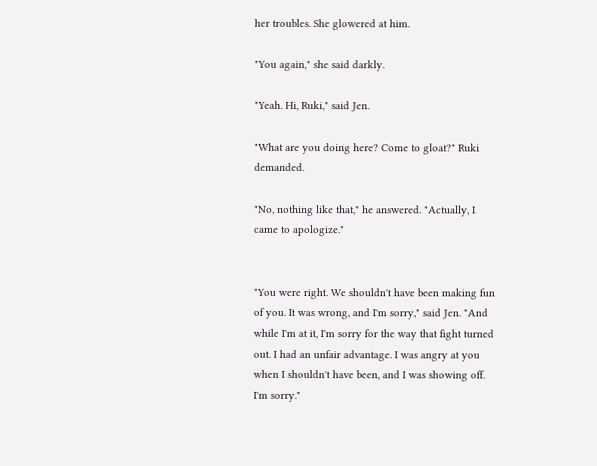her troubles. She glowered at him.

"You again," she said darkly.

"Yeah. Hi, Ruki," said Jen.

"What are you doing here? Come to gloat?" Ruki demanded.

"No, nothing like that," he answered. "Actually, I came to apologize."


"You were right. We shouldn't have been making fun of you. It was wrong, and I'm sorry," said Jen. "And while I'm at it, I'm sorry for the way that fight turned out. I had an unfair advantage. I was angry at you when I shouldn't have been, and I was showing off. I'm sorry."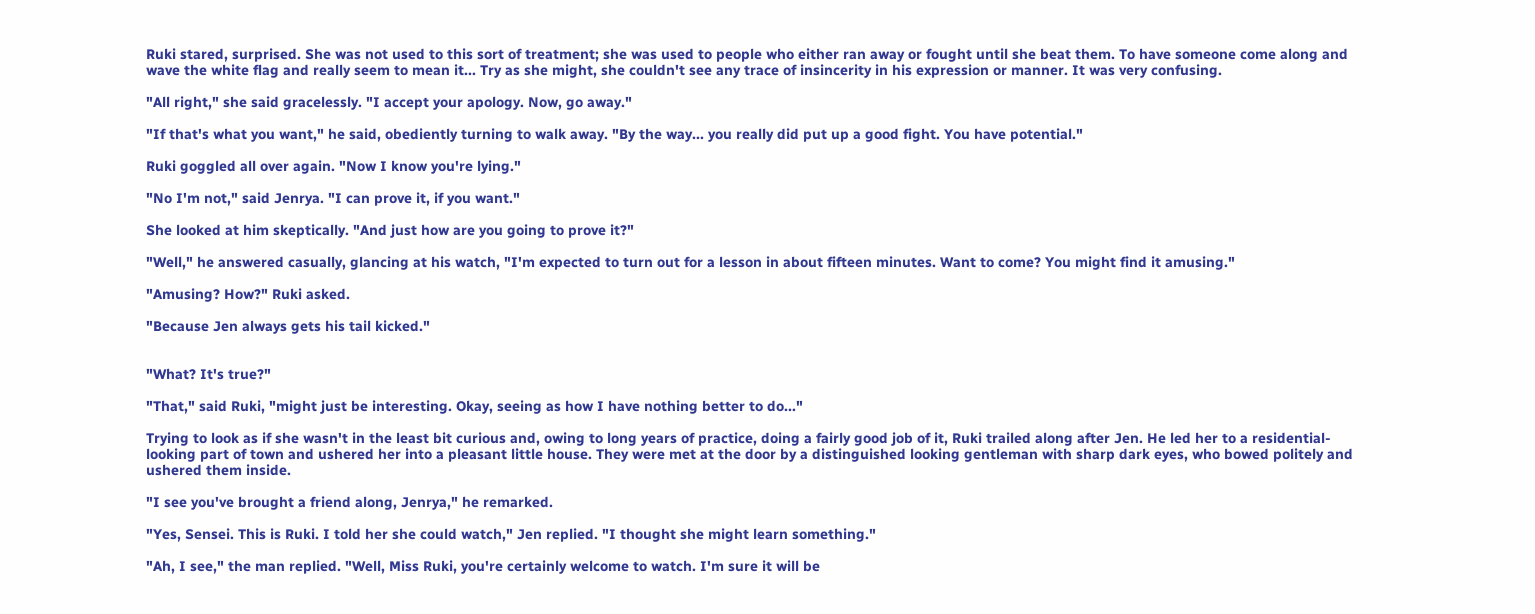Ruki stared, surprised. She was not used to this sort of treatment; she was used to people who either ran away or fought until she beat them. To have someone come along and wave the white flag and really seem to mean it... Try as she might, she couldn't see any trace of insincerity in his expression or manner. It was very confusing.

"All right," she said gracelessly. "I accept your apology. Now, go away."

"If that's what you want," he said, obediently turning to walk away. "By the way... you really did put up a good fight. You have potential."

Ruki goggled all over again. "Now I know you're lying."

"No I'm not," said Jenrya. "I can prove it, if you want."

She looked at him skeptically. "And just how are you going to prove it?"

"Well," he answered casually, glancing at his watch, "I'm expected to turn out for a lesson in about fifteen minutes. Want to come? You might find it amusing."

"Amusing? How?" Ruki asked.

"Because Jen always gets his tail kicked."


"What? It's true?"

"That," said Ruki, "might just be interesting. Okay, seeing as how I have nothing better to do..."

Trying to look as if she wasn't in the least bit curious and, owing to long years of practice, doing a fairly good job of it, Ruki trailed along after Jen. He led her to a residential-looking part of town and ushered her into a pleasant little house. They were met at the door by a distinguished looking gentleman with sharp dark eyes, who bowed politely and ushered them inside.

"I see you've brought a friend along, Jenrya," he remarked.

"Yes, Sensei. This is Ruki. I told her she could watch," Jen replied. "I thought she might learn something."

"Ah, I see," the man replied. "Well, Miss Ruki, you're certainly welcome to watch. I'm sure it will be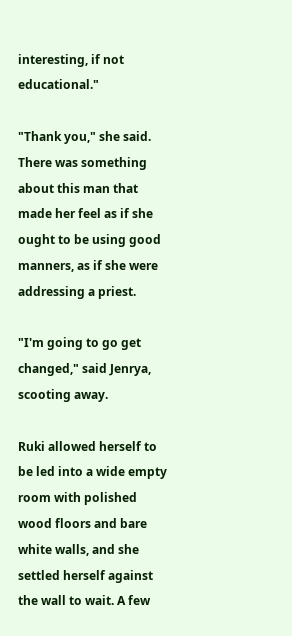interesting, if not educational."

"Thank you," she said. There was something about this man that made her feel as if she ought to be using good manners, as if she were addressing a priest.

"I'm going to go get changed," said Jenrya, scooting away.

Ruki allowed herself to be led into a wide empty room with polished wood floors and bare white walls, and she settled herself against the wall to wait. A few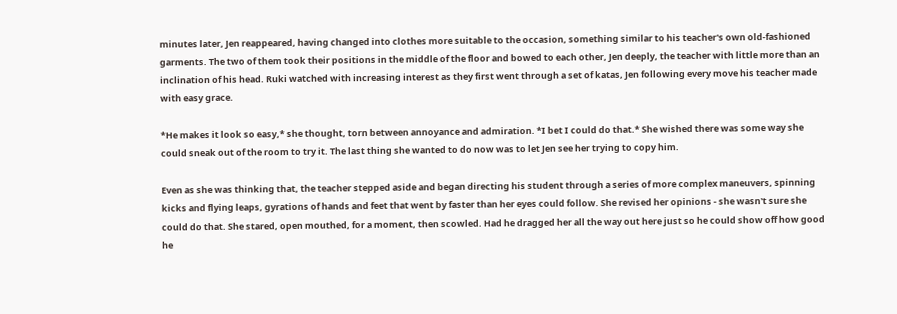minutes later, Jen reappeared, having changed into clothes more suitable to the occasion, something similar to his teacher's own old-fashioned garments. The two of them took their positions in the middle of the floor and bowed to each other, Jen deeply, the teacher with little more than an inclination of his head. Ruki watched with increasing interest as they first went through a set of katas, Jen following every move his teacher made with easy grace.

*He makes it look so easy,* she thought, torn between annoyance and admiration. *I bet I could do that.* She wished there was some way she could sneak out of the room to try it. The last thing she wanted to do now was to let Jen see her trying to copy him.

Even as she was thinking that, the teacher stepped aside and began directing his student through a series of more complex maneuvers, spinning kicks and flying leaps, gyrations of hands and feet that went by faster than her eyes could follow. She revised her opinions - she wasn't sure she could do that. She stared, open mouthed, for a moment, then scowled. Had he dragged her all the way out here just so he could show off how good he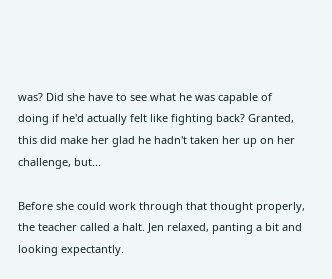was? Did she have to see what he was capable of doing if he'd actually felt like fighting back? Granted, this did make her glad he hadn't taken her up on her challenge, but...

Before she could work through that thought properly, the teacher called a halt. Jen relaxed, panting a bit and looking expectantly.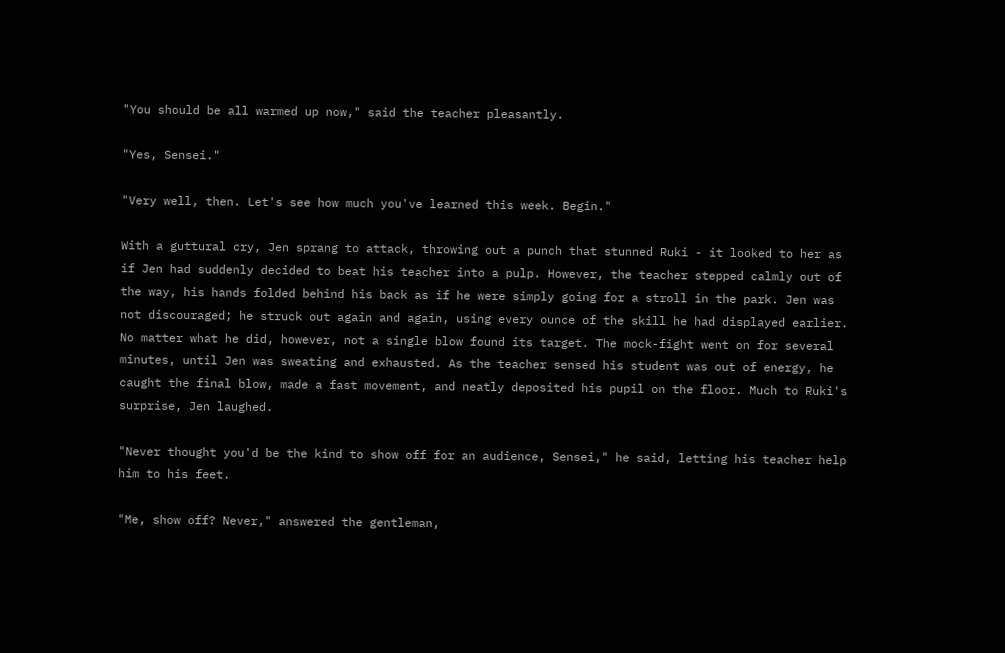"You should be all warmed up now," said the teacher pleasantly.

"Yes, Sensei."

"Very well, then. Let's see how much you've learned this week. Begin."

With a guttural cry, Jen sprang to attack, throwing out a punch that stunned Ruki - it looked to her as if Jen had suddenly decided to beat his teacher into a pulp. However, the teacher stepped calmly out of the way, his hands folded behind his back as if he were simply going for a stroll in the park. Jen was not discouraged; he struck out again and again, using every ounce of the skill he had displayed earlier. No matter what he did, however, not a single blow found its target. The mock-fight went on for several minutes, until Jen was sweating and exhausted. As the teacher sensed his student was out of energy, he caught the final blow, made a fast movement, and neatly deposited his pupil on the floor. Much to Ruki's surprise, Jen laughed.

"Never thought you'd be the kind to show off for an audience, Sensei," he said, letting his teacher help him to his feet.

"Me, show off? Never," answered the gentleman,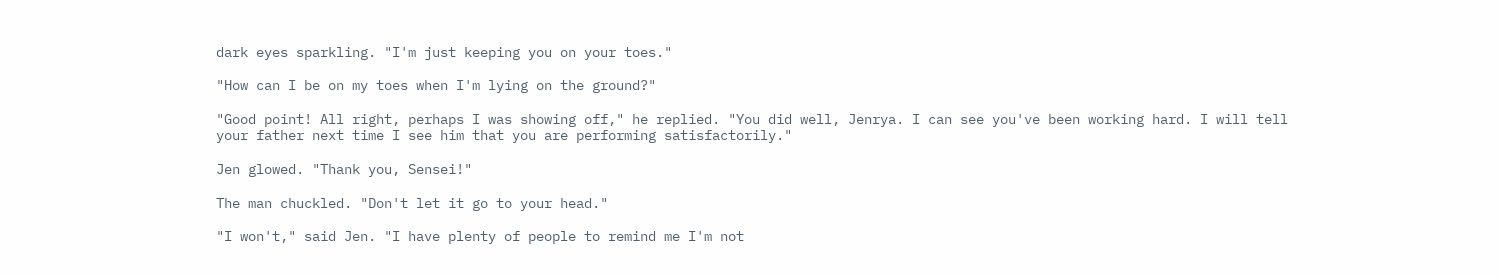dark eyes sparkling. "I'm just keeping you on your toes."

"How can I be on my toes when I'm lying on the ground?"

"Good point! All right, perhaps I was showing off," he replied. "You did well, Jenrya. I can see you've been working hard. I will tell your father next time I see him that you are performing satisfactorily."

Jen glowed. "Thank you, Sensei!"

The man chuckled. "Don't let it go to your head."

"I won't," said Jen. "I have plenty of people to remind me I'm not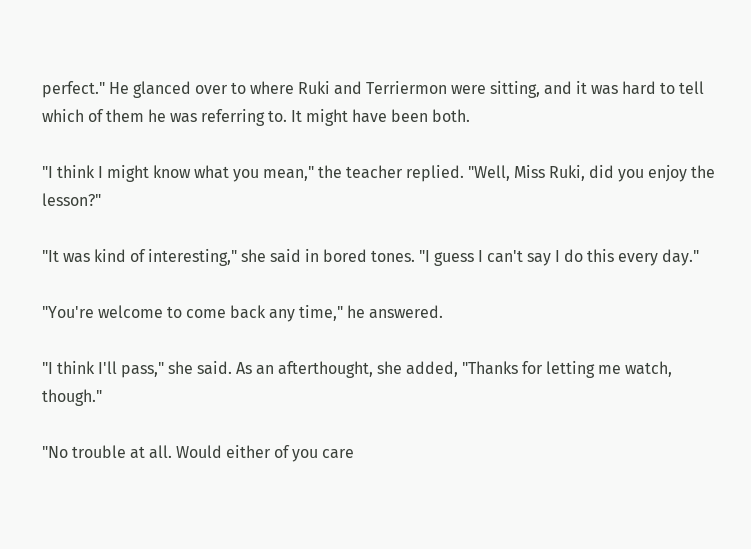perfect." He glanced over to where Ruki and Terriermon were sitting, and it was hard to tell which of them he was referring to. It might have been both.

"I think I might know what you mean," the teacher replied. "Well, Miss Ruki, did you enjoy the lesson?"

"It was kind of interesting," she said in bored tones. "I guess I can't say I do this every day."

"You're welcome to come back any time," he answered.

"I think I'll pass," she said. As an afterthought, she added, "Thanks for letting me watch, though."

"No trouble at all. Would either of you care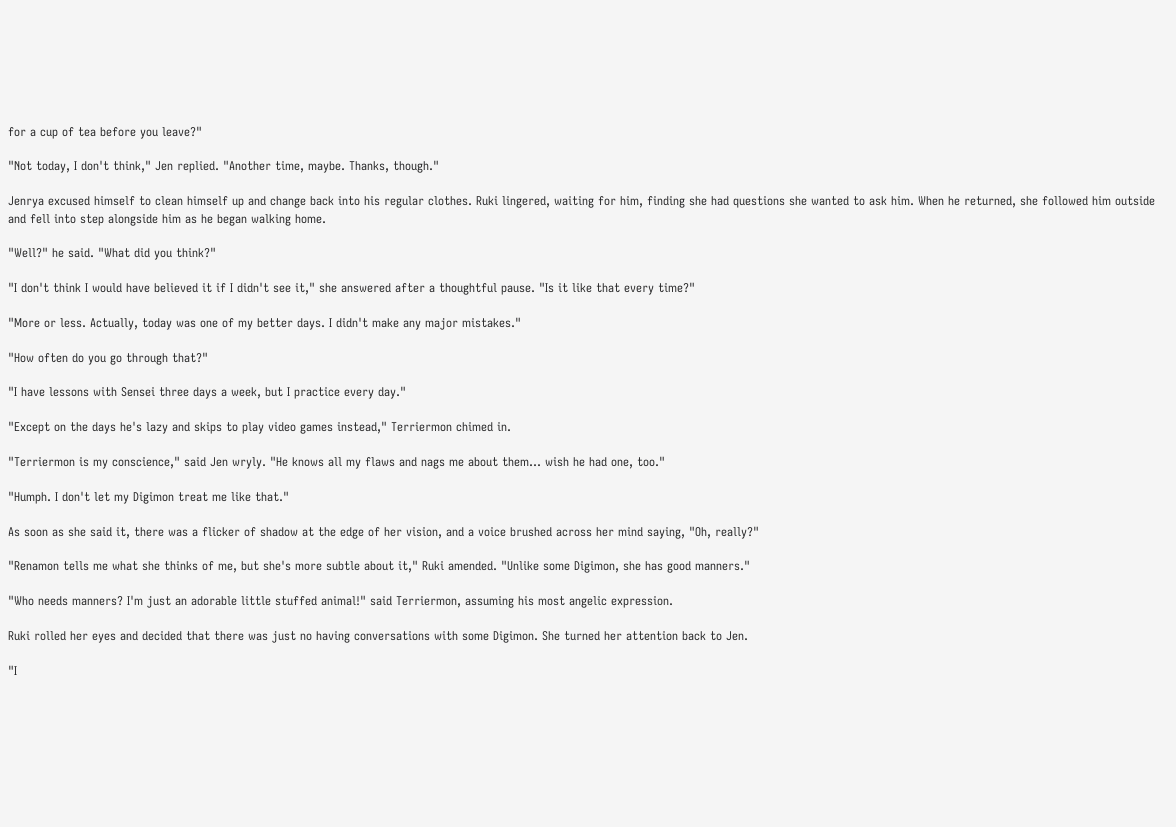for a cup of tea before you leave?"

"Not today, I don't think," Jen replied. "Another time, maybe. Thanks, though."

Jenrya excused himself to clean himself up and change back into his regular clothes. Ruki lingered, waiting for him, finding she had questions she wanted to ask him. When he returned, she followed him outside and fell into step alongside him as he began walking home.

"Well?" he said. "What did you think?"

"I don't think I would have believed it if I didn't see it," she answered after a thoughtful pause. "Is it like that every time?"

"More or less. Actually, today was one of my better days. I didn't make any major mistakes."

"How often do you go through that?"

"I have lessons with Sensei three days a week, but I practice every day."

"Except on the days he's lazy and skips to play video games instead," Terriermon chimed in.

"Terriermon is my conscience," said Jen wryly. "He knows all my flaws and nags me about them... wish he had one, too."

"Humph. I don't let my Digimon treat me like that."

As soon as she said it, there was a flicker of shadow at the edge of her vision, and a voice brushed across her mind saying, "Oh, really?"

"Renamon tells me what she thinks of me, but she's more subtle about it," Ruki amended. "Unlike some Digimon, she has good manners."

"Who needs manners? I'm just an adorable little stuffed animal!" said Terriermon, assuming his most angelic expression.

Ruki rolled her eyes and decided that there was just no having conversations with some Digimon. She turned her attention back to Jen.

"I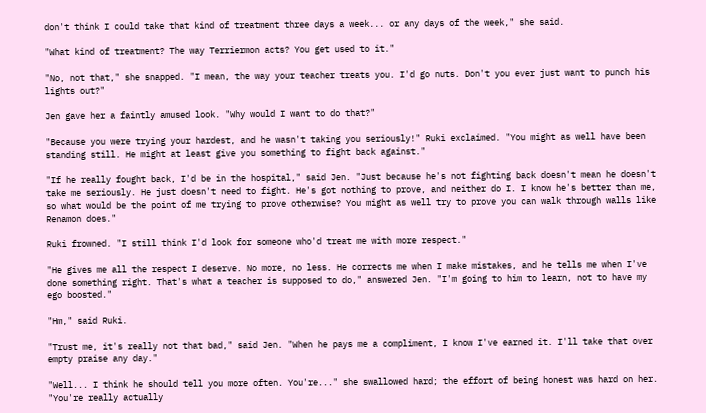don't think I could take that kind of treatment three days a week... or any days of the week," she said.

"What kind of treatment? The way Terriermon acts? You get used to it."

"No, not that," she snapped. "I mean, the way your teacher treats you. I'd go nuts. Don't you ever just want to punch his lights out?"

Jen gave her a faintly amused look. "Why would I want to do that?"

"Because you were trying your hardest, and he wasn't taking you seriously!" Ruki exclaimed. "You might as well have been standing still. He might at least give you something to fight back against."

"If he really fought back, I'd be in the hospital," said Jen. "Just because he's not fighting back doesn't mean he doesn't take me seriously. He just doesn't need to fight. He's got nothing to prove, and neither do I. I know he's better than me, so what would be the point of me trying to prove otherwise? You might as well try to prove you can walk through walls like Renamon does."

Ruki frowned. "I still think I'd look for someone who'd treat me with more respect."

"He gives me all the respect I deserve. No more, no less. He corrects me when I make mistakes, and he tells me when I've done something right. That's what a teacher is supposed to do," answered Jen. "I'm going to him to learn, not to have my ego boosted."

"Hm," said Ruki.

"Trust me, it's really not that bad," said Jen. "When he pays me a compliment, I know I've earned it. I'll take that over empty praise any day."

"Well... I think he should tell you more often. You're..." she swallowed hard; the effort of being honest was hard on her. "You're really actually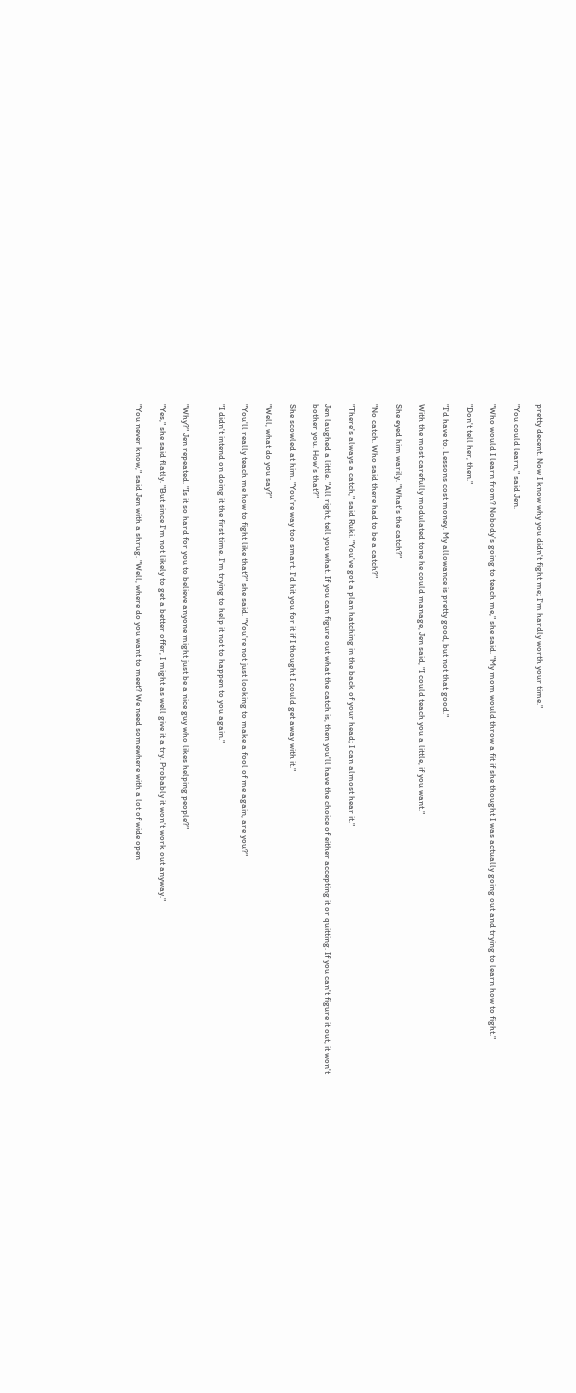pretty decent. Now I know why you didn't fight me; I'm hardly worth your time."

"You could learn," said Jen.

"Who would I learn from? Nobody's going to teach me," she said. "My mom would throw a fit if she thought I was actually going out and trying to learn how to fight."

"Don't tell her, then."

"I'd have to. Lessons cost money. My allowance is pretty good, but not that good."

With the most carefully modulated tone he could manage, Jen said, "I could teach you a little, if you want."

She eyed him warily. "What's the catch?"

"No catch. Who said there had to be a catch?"

"There's always a catch," said Ruki. "You've got a plan hatching in the back of your head; I can almost hear it."

Jen laughed a little. "All right, tell you what. If you can figure out what the catch is, then you'll have the choice of either accepting it or quitting. If you can't figure it out, it won't bother you. How's that?"

She scowled at him. "You're way too smart. I'd hit you for it if I thought I could get away with it."

"Well, what do you say?"

"You'll really teach me how to fight like that?" she said. "You're not just looking to make a fool of me again, are you?"

"I didn't intend on doing it the first time. I'm trying to help it not to happen to you again."


"Why?" Jen repeated. "Is it so hard for you to believe anyone might just be a nice guy who likes helping people?"

"Yes," she said flatly. "But since I'm not likely to get a better offer, I might as well give it a try. Probably it won't work out anyway."

"You never know," said Jen with a shrug. "Well, where do you want to meet? We need somewhere with a lot of wide open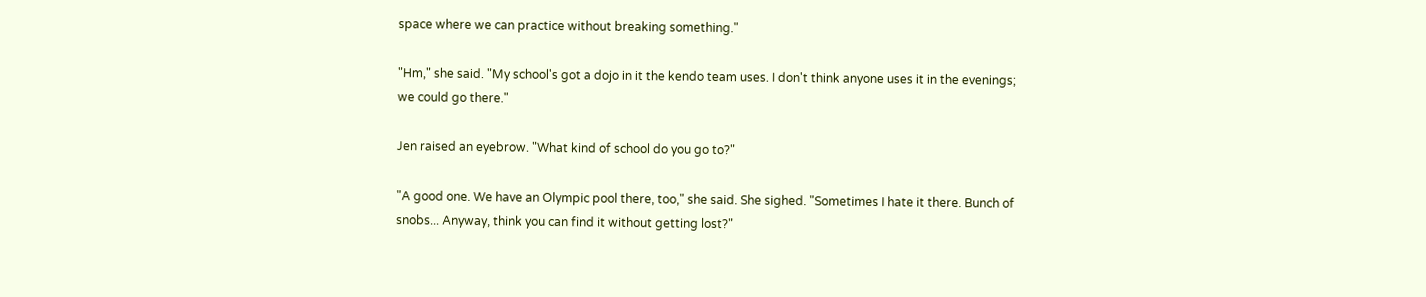space where we can practice without breaking something."

"Hm," she said. "My school's got a dojo in it the kendo team uses. I don't think anyone uses it in the evenings; we could go there."

Jen raised an eyebrow. "What kind of school do you go to?"

"A good one. We have an Olympic pool there, too," she said. She sighed. "Sometimes I hate it there. Bunch of snobs... Anyway, think you can find it without getting lost?"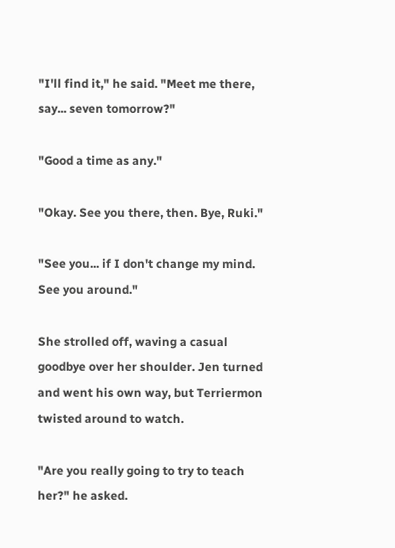"I'll find it," he said. "Meet me there, say... seven tomorrow?"

"Good a time as any."

"Okay. See you there, then. Bye, Ruki."

"See you... if I don't change my mind. See you around."

She strolled off, waving a casual goodbye over her shoulder. Jen turned and went his own way, but Terriermon twisted around to watch.

"Are you really going to try to teach her?" he asked.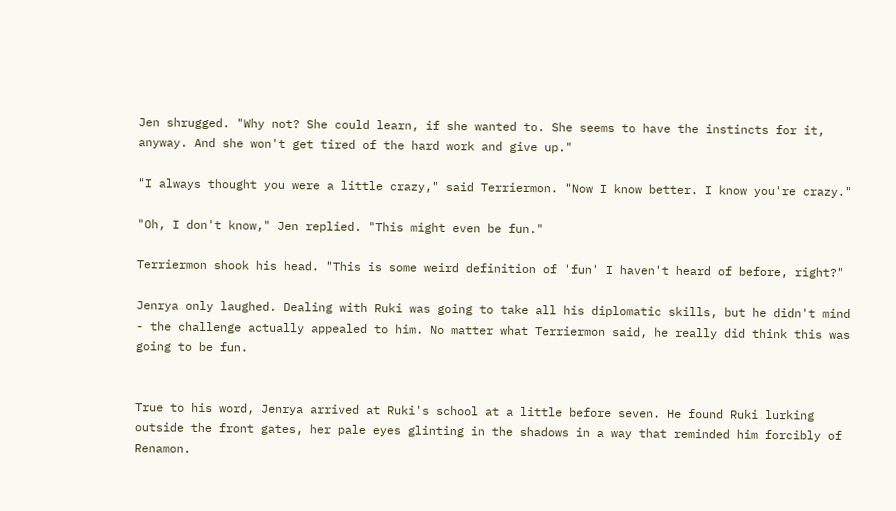Jen shrugged. "Why not? She could learn, if she wanted to. She seems to have the instincts for it, anyway. And she won't get tired of the hard work and give up."

"I always thought you were a little crazy," said Terriermon. "Now I know better. I know you're crazy."

"Oh, I don't know," Jen replied. "This might even be fun."

Terriermon shook his head. "This is some weird definition of 'fun' I haven't heard of before, right?"

Jenrya only laughed. Dealing with Ruki was going to take all his diplomatic skills, but he didn't mind - the challenge actually appealed to him. No matter what Terriermon said, he really did think this was going to be fun.


True to his word, Jenrya arrived at Ruki's school at a little before seven. He found Ruki lurking outside the front gates, her pale eyes glinting in the shadows in a way that reminded him forcibly of Renamon.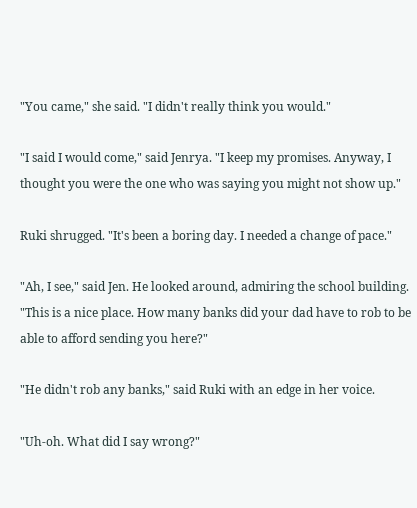"You came," she said. "I didn't really think you would."

"I said I would come," said Jenrya. "I keep my promises. Anyway, I thought you were the one who was saying you might not show up."

Ruki shrugged. "It's been a boring day. I needed a change of pace."

"Ah, I see," said Jen. He looked around, admiring the school building. "This is a nice place. How many banks did your dad have to rob to be able to afford sending you here?"

"He didn't rob any banks," said Ruki with an edge in her voice.

"Uh-oh. What did I say wrong?"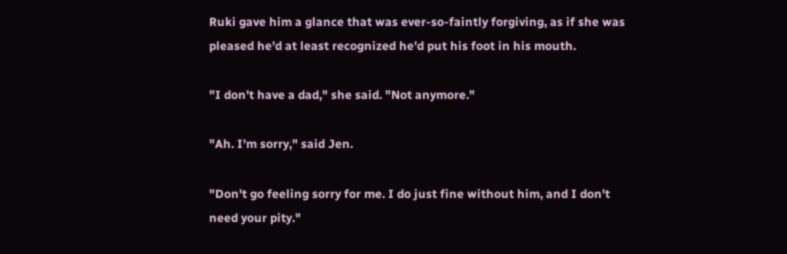Ruki gave him a glance that was ever-so-faintly forgiving, as if she was pleased he'd at least recognized he'd put his foot in his mouth.

"I don't have a dad," she said. "Not anymore."

"Ah. I'm sorry," said Jen.

"Don't go feeling sorry for me. I do just fine without him, and I don't need your pity."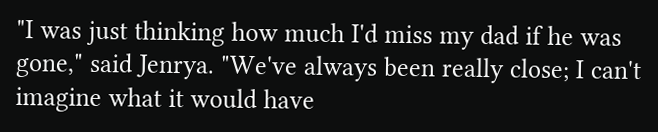"I was just thinking how much I'd miss my dad if he was gone," said Jenrya. "We've always been really close; I can't imagine what it would have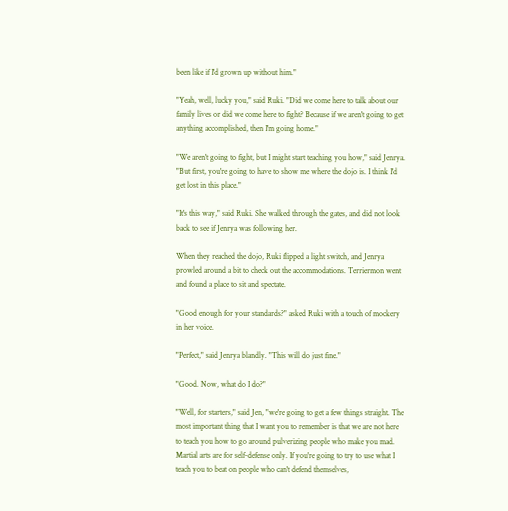been like if I'd grown up without him."

"Yeah, well, lucky you," said Ruki. "Did we come here to talk about our family lives or did we come here to fight? Because if we aren't going to get anything accomplished, then I'm going home."

"We aren't going to fight, but I might start teaching you how," said Jenrya. "But first, you're going to have to show me where the dojo is. I think I'd get lost in this place."

"It's this way," said Ruki. She walked through the gates, and did not look back to see if Jenrya was following her.

When they reached the dojo, Ruki flipped a light switch, and Jenrya prowled around a bit to check out the accommodations. Terriermon went and found a place to sit and spectate.

"Good enough for your standards?" asked Ruki with a touch of mockery in her voice.

"Perfect," said Jenrya blandly. "This will do just fine."

"Good. Now, what do I do?"

"Well, for starters," said Jen, "we're going to get a few things straight. The most important thing that I want you to remember is that we are not here to teach you how to go around pulverizing people who make you mad. Martial arts are for self-defense only. If you're going to try to use what I teach you to beat on people who can't defend themselves,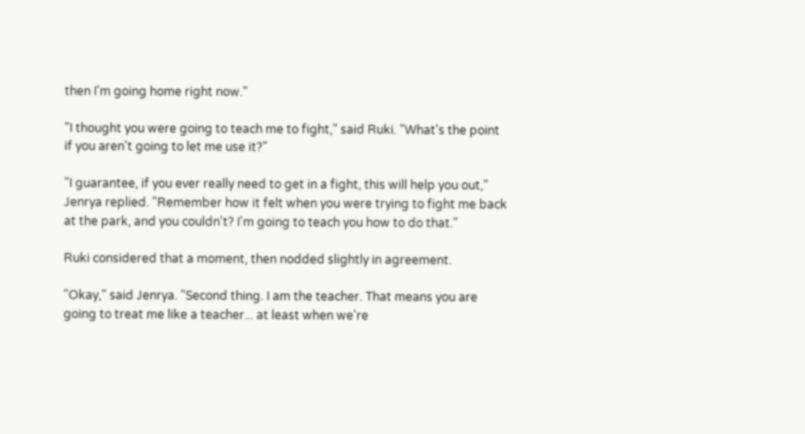then I'm going home right now."

"I thought you were going to teach me to fight," said Ruki. "What's the point if you aren't going to let me use it?"

"I guarantee, if you ever really need to get in a fight, this will help you out," Jenrya replied. "Remember how it felt when you were trying to fight me back at the park, and you couldn't? I'm going to teach you how to do that."

Ruki considered that a moment, then nodded slightly in agreement.

"Okay," said Jenrya. "Second thing. I am the teacher. That means you are going to treat me like a teacher... at least when we're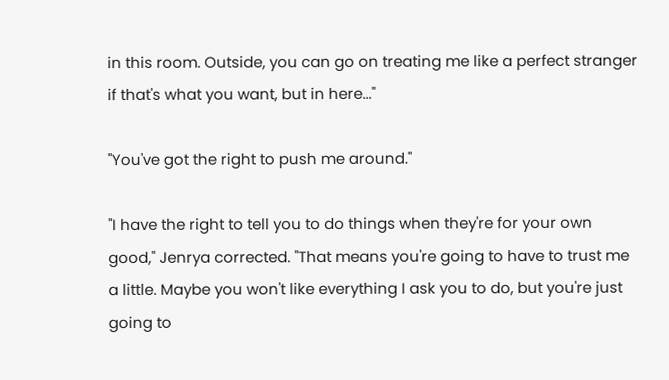in this room. Outside, you can go on treating me like a perfect stranger if that's what you want, but in here..."

"You've got the right to push me around."

"I have the right to tell you to do things when they're for your own good," Jenrya corrected. "That means you're going to have to trust me a little. Maybe you won't like everything I ask you to do, but you're just going to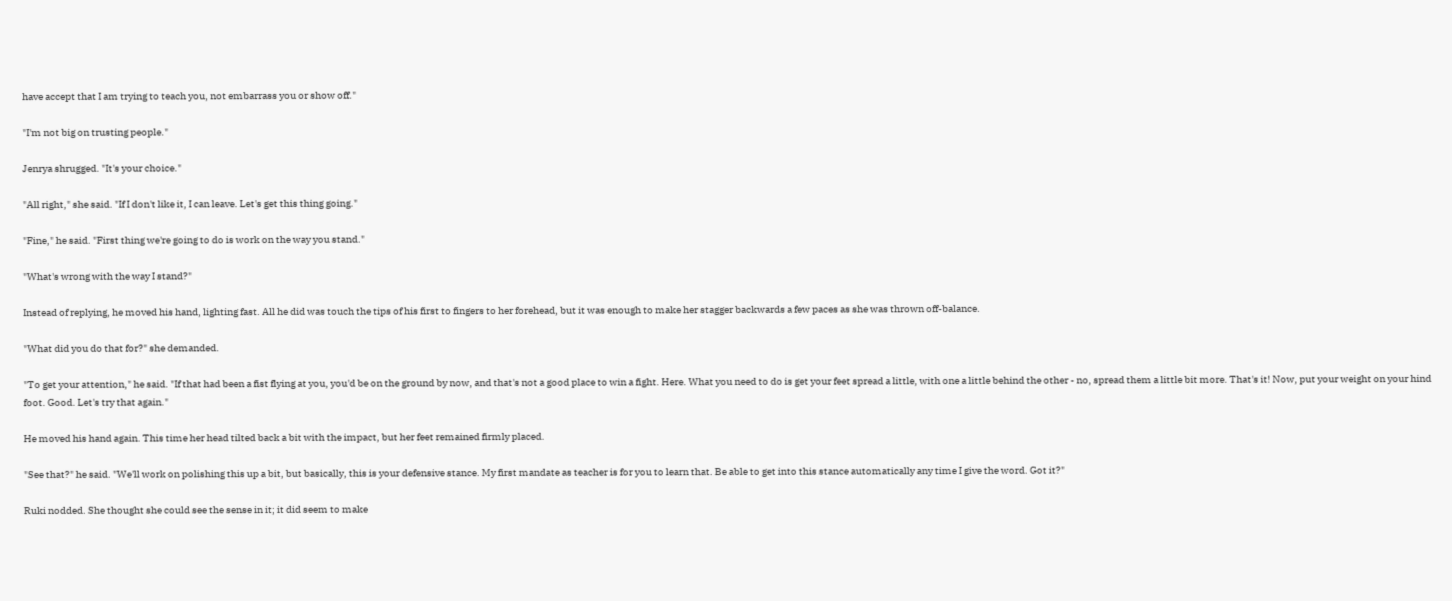have accept that I am trying to teach you, not embarrass you or show off."

"I'm not big on trusting people."

Jenrya shrugged. "It's your choice."

"All right," she said. "If I don't like it, I can leave. Let's get this thing going."

"Fine," he said. "First thing we're going to do is work on the way you stand."

"What's wrong with the way I stand?"

Instead of replying, he moved his hand, lighting fast. All he did was touch the tips of his first to fingers to her forehead, but it was enough to make her stagger backwards a few paces as she was thrown off-balance.

"What did you do that for?" she demanded.

"To get your attention," he said. "If that had been a fist flying at you, you'd be on the ground by now, and that's not a good place to win a fight. Here. What you need to do is get your feet spread a little, with one a little behind the other - no, spread them a little bit more. That's it! Now, put your weight on your hind foot. Good. Let's try that again."

He moved his hand again. This time her head tilted back a bit with the impact, but her feet remained firmly placed.

"See that?" he said. "We'll work on polishing this up a bit, but basically, this is your defensive stance. My first mandate as teacher is for you to learn that. Be able to get into this stance automatically any time I give the word. Got it?"

Ruki nodded. She thought she could see the sense in it; it did seem to make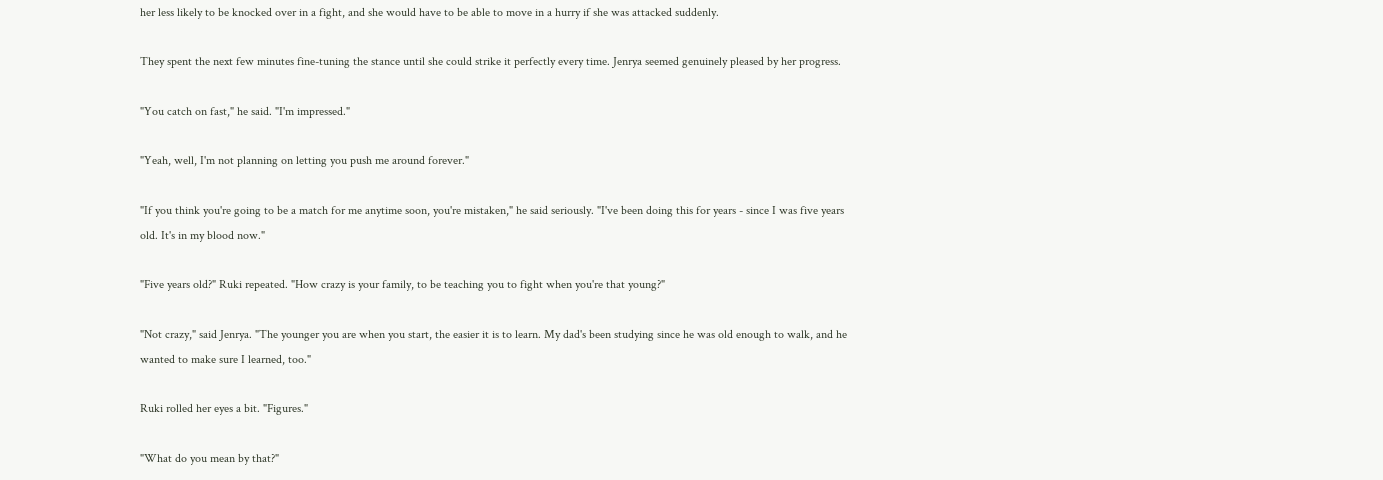her less likely to be knocked over in a fight, and she would have to be able to move in a hurry if she was attacked suddenly.

They spent the next few minutes fine-tuning the stance until she could strike it perfectly every time. Jenrya seemed genuinely pleased by her progress.

"You catch on fast," he said. "I'm impressed."

"Yeah, well, I'm not planning on letting you push me around forever."

"If you think you're going to be a match for me anytime soon, you're mistaken," he said seriously. "I've been doing this for years - since I was five years old. It's in my blood now."

"Five years old?" Ruki repeated. "How crazy is your family, to be teaching you to fight when you're that young?"

"Not crazy," said Jenrya. "The younger you are when you start, the easier it is to learn. My dad's been studying since he was old enough to walk, and he wanted to make sure I learned, too."

Ruki rolled her eyes a bit. "Figures."

"What do you mean by that?"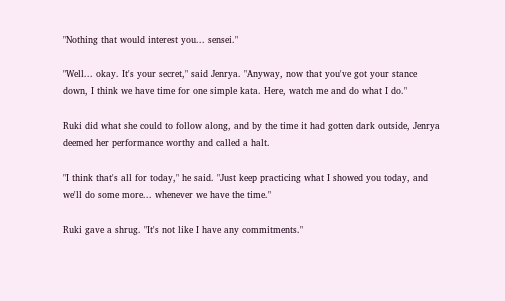"Nothing that would interest you... sensei."

"Well... okay. It's your secret," said Jenrya. "Anyway, now that you've got your stance down, I think we have time for one simple kata. Here, watch me and do what I do."

Ruki did what she could to follow along, and by the time it had gotten dark outside, Jenrya deemed her performance worthy and called a halt.

"I think that's all for today," he said. "Just keep practicing what I showed you today, and we'll do some more... whenever we have the time."

Ruki gave a shrug. "It's not like I have any commitments."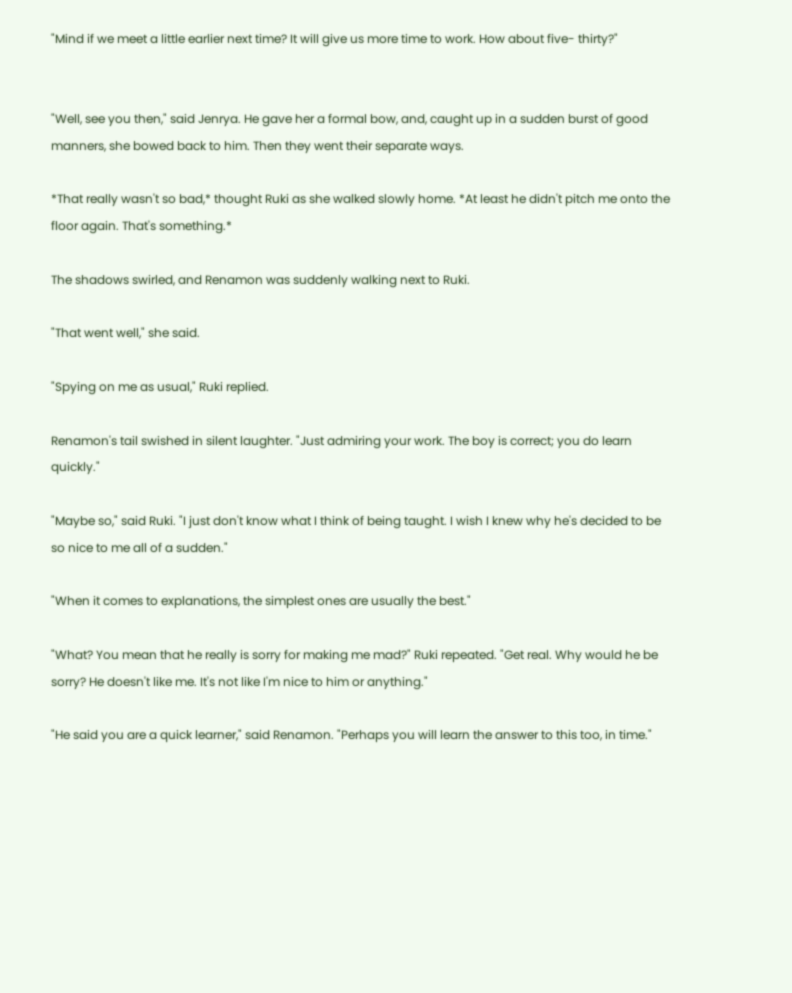"Mind if we meet a little earlier next time? It will give us more time to work. How about five- thirty?"


"Well, see you then," said Jenrya. He gave her a formal bow, and, caught up in a sudden burst of good manners, she bowed back to him. Then they went their separate ways.

*That really wasn't so bad,* thought Ruki as she walked slowly home. *At least he didn't pitch me onto the floor again. That's something.*

The shadows swirled, and Renamon was suddenly walking next to Ruki.

"That went well," she said.

"Spying on me as usual," Ruki replied.

Renamon's tail swished in silent laughter. "Just admiring your work. The boy is correct; you do learn quickly."

"Maybe so," said Ruki. "I just don't know what I think of being taught. I wish I knew why he's decided to be so nice to me all of a sudden."

"When it comes to explanations, the simplest ones are usually the best."

"What? You mean that he really is sorry for making me mad?" Ruki repeated. "Get real. Why would he be sorry? He doesn't like me. It's not like I'm nice to him or anything."

"He said you are a quick learner," said Renamon. "Perhaps you will learn the answer to this too, in time."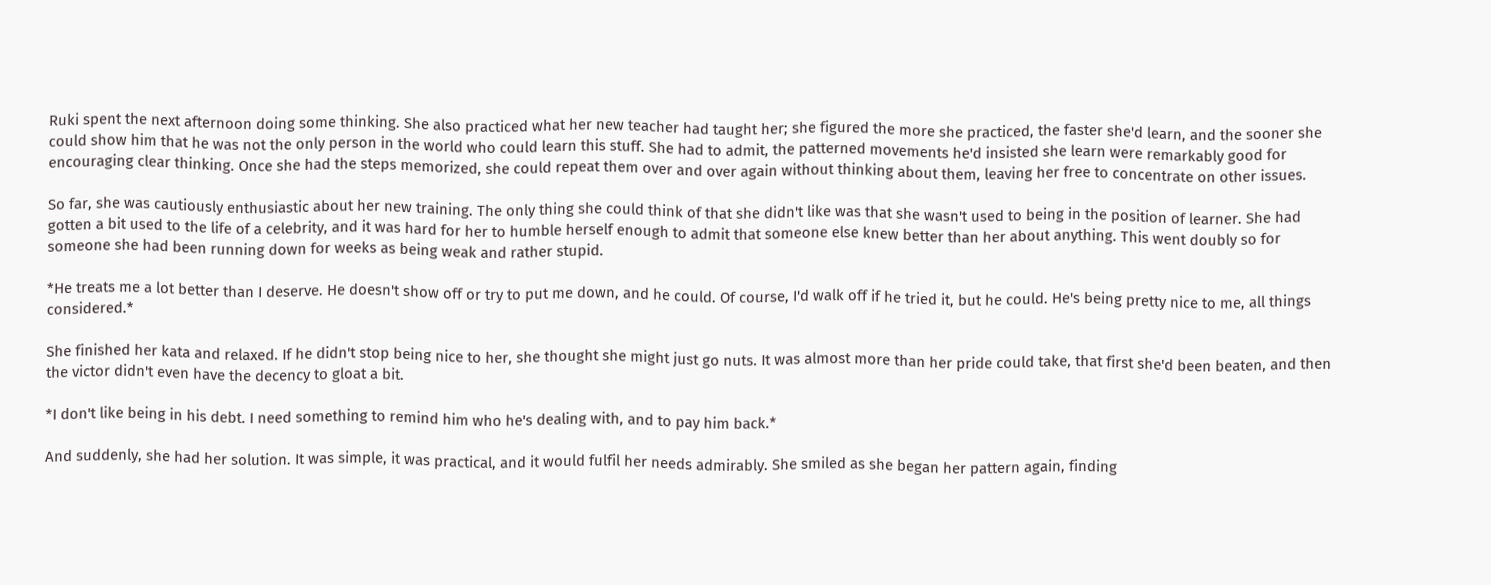Ruki spent the next afternoon doing some thinking. She also practiced what her new teacher had taught her; she figured the more she practiced, the faster she'd learn, and the sooner she could show him that he was not the only person in the world who could learn this stuff. She had to admit, the patterned movements he'd insisted she learn were remarkably good for encouraging clear thinking. Once she had the steps memorized, she could repeat them over and over again without thinking about them, leaving her free to concentrate on other issues.

So far, she was cautiously enthusiastic about her new training. The only thing she could think of that she didn't like was that she wasn't used to being in the position of learner. She had gotten a bit used to the life of a celebrity, and it was hard for her to humble herself enough to admit that someone else knew better than her about anything. This went doubly so for someone she had been running down for weeks as being weak and rather stupid.

*He treats me a lot better than I deserve. He doesn't show off or try to put me down, and he could. Of course, I'd walk off if he tried it, but he could. He's being pretty nice to me, all things considered.*

She finished her kata and relaxed. If he didn't stop being nice to her, she thought she might just go nuts. It was almost more than her pride could take, that first she'd been beaten, and then the victor didn't even have the decency to gloat a bit.

*I don't like being in his debt. I need something to remind him who he's dealing with, and to pay him back.*

And suddenly, she had her solution. It was simple, it was practical, and it would fulfil her needs admirably. She smiled as she began her pattern again, finding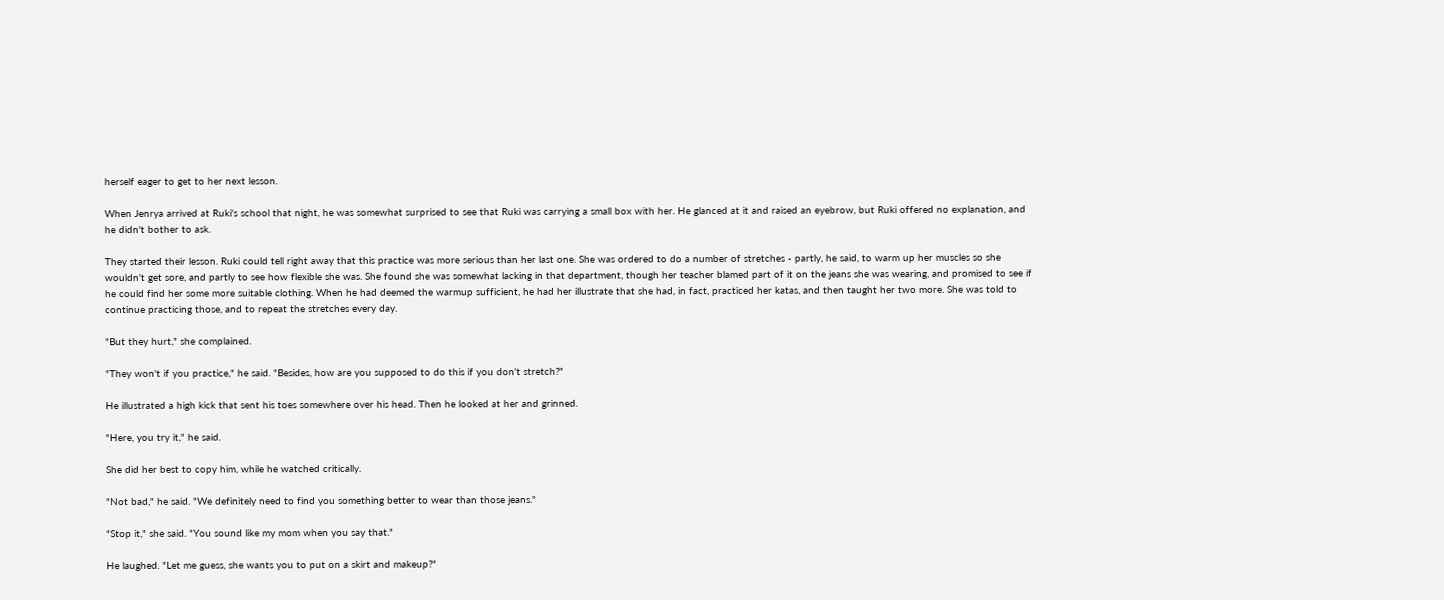herself eager to get to her next lesson.

When Jenrya arrived at Ruki's school that night, he was somewhat surprised to see that Ruki was carrying a small box with her. He glanced at it and raised an eyebrow, but Ruki offered no explanation, and he didn't bother to ask.

They started their lesson. Ruki could tell right away that this practice was more serious than her last one. She was ordered to do a number of stretches - partly, he said, to warm up her muscles so she wouldn't get sore, and partly to see how flexible she was. She found she was somewhat lacking in that department, though her teacher blamed part of it on the jeans she was wearing, and promised to see if he could find her some more suitable clothing. When he had deemed the warmup sufficient, he had her illustrate that she had, in fact, practiced her katas, and then taught her two more. She was told to continue practicing those, and to repeat the stretches every day.

"But they hurt," she complained.

"They won't if you practice," he said. "Besides, how are you supposed to do this if you don't stretch?"

He illustrated a high kick that sent his toes somewhere over his head. Then he looked at her and grinned.

"Here, you try it," he said.

She did her best to copy him, while he watched critically.

"Not bad," he said. "We definitely need to find you something better to wear than those jeans."

"Stop it," she said. "You sound like my mom when you say that."

He laughed. "Let me guess, she wants you to put on a skirt and makeup?"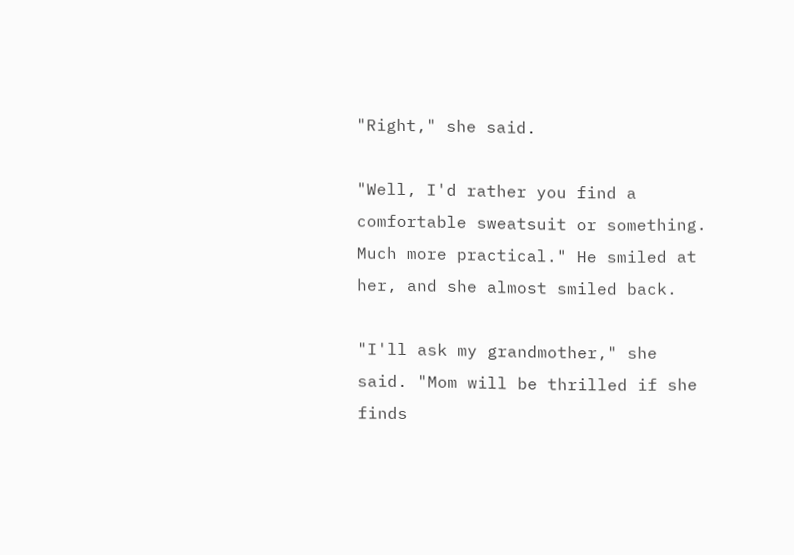"Right," she said.

"Well, I'd rather you find a comfortable sweatsuit or something. Much more practical." He smiled at her, and she almost smiled back.

"I'll ask my grandmother," she said. "Mom will be thrilled if she finds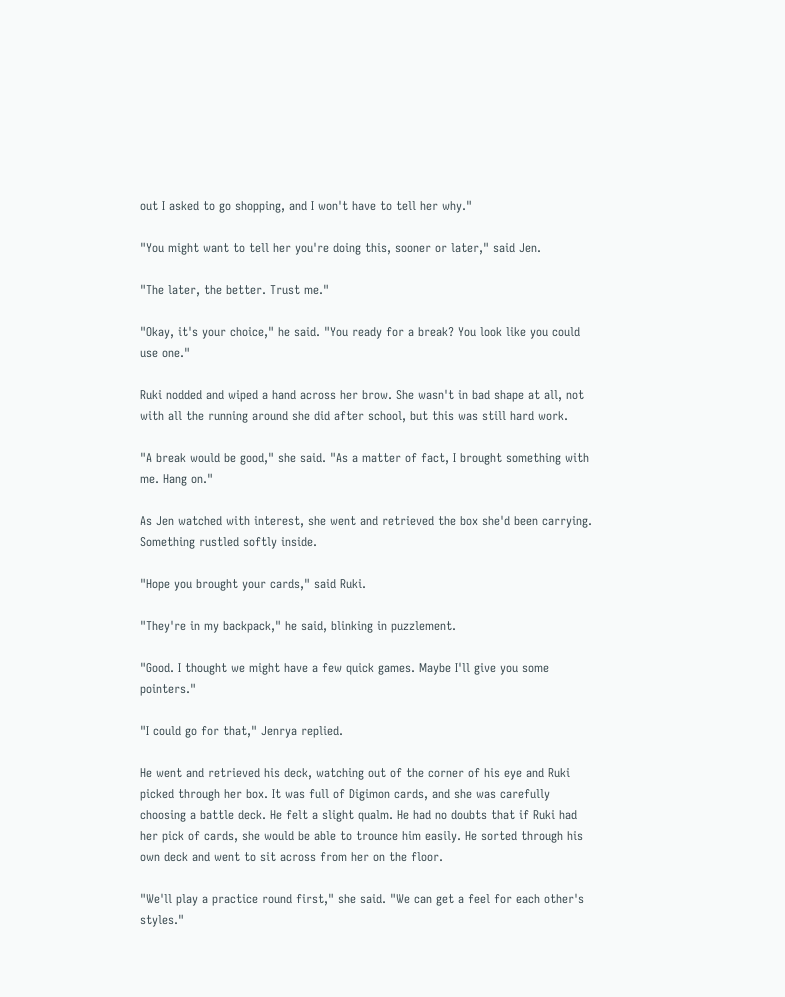out I asked to go shopping, and I won't have to tell her why."

"You might want to tell her you're doing this, sooner or later," said Jen.

"The later, the better. Trust me."

"Okay, it's your choice," he said. "You ready for a break? You look like you could use one."

Ruki nodded and wiped a hand across her brow. She wasn't in bad shape at all, not with all the running around she did after school, but this was still hard work.

"A break would be good," she said. "As a matter of fact, I brought something with me. Hang on."

As Jen watched with interest, she went and retrieved the box she'd been carrying. Something rustled softly inside.

"Hope you brought your cards," said Ruki.

"They're in my backpack," he said, blinking in puzzlement.

"Good. I thought we might have a few quick games. Maybe I'll give you some pointers."

"I could go for that," Jenrya replied.

He went and retrieved his deck, watching out of the corner of his eye and Ruki picked through her box. It was full of Digimon cards, and she was carefully choosing a battle deck. He felt a slight qualm. He had no doubts that if Ruki had her pick of cards, she would be able to trounce him easily. He sorted through his own deck and went to sit across from her on the floor.

"We'll play a practice round first," she said. "We can get a feel for each other's styles."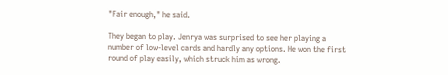"Fair enough," he said.

They began to play. Jenrya was surprised to see her playing a number of low-level cards and hardly any options. He won the first round of play easily, which struck him as wrong.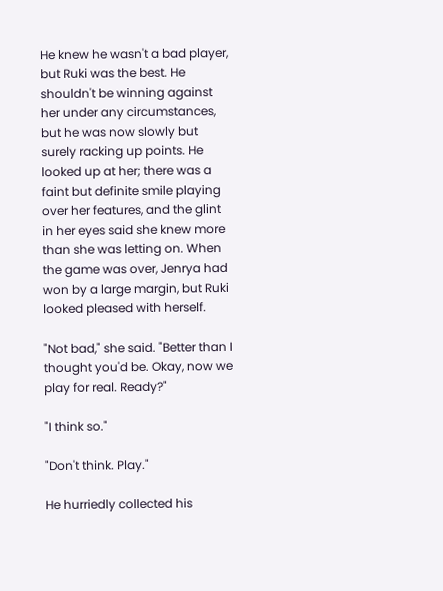He knew he wasn't a bad player, but Ruki was the best. He shouldn't be winning against her under any circumstances, but he was now slowly but surely racking up points. He looked up at her; there was a faint but definite smile playing over her features, and the glint in her eyes said she knew more than she was letting on. When the game was over, Jenrya had won by a large margin, but Ruki looked pleased with herself.

"Not bad," she said. "Better than I thought you'd be. Okay, now we play for real. Ready?"

"I think so."

"Don't think. Play."

He hurriedly collected his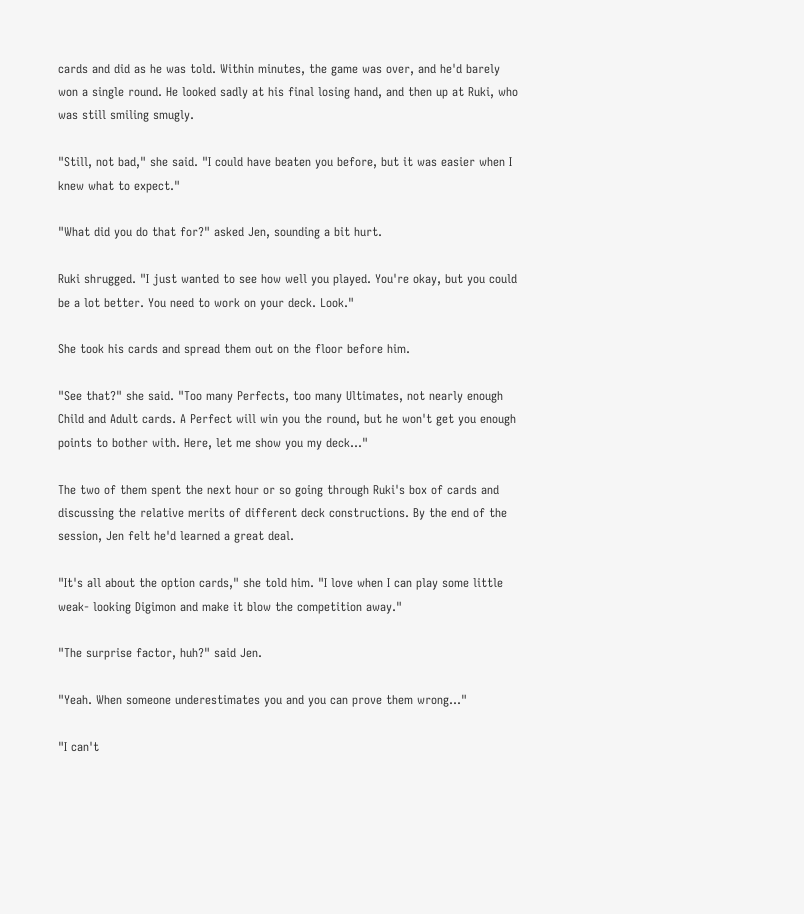cards and did as he was told. Within minutes, the game was over, and he'd barely won a single round. He looked sadly at his final losing hand, and then up at Ruki, who was still smiling smugly.

"Still, not bad," she said. "I could have beaten you before, but it was easier when I knew what to expect."

"What did you do that for?" asked Jen, sounding a bit hurt.

Ruki shrugged. "I just wanted to see how well you played. You're okay, but you could be a lot better. You need to work on your deck. Look."

She took his cards and spread them out on the floor before him.

"See that?" she said. "Too many Perfects, too many Ultimates, not nearly enough Child and Adult cards. A Perfect will win you the round, but he won't get you enough points to bother with. Here, let me show you my deck..."

The two of them spent the next hour or so going through Ruki's box of cards and discussing the relative merits of different deck constructions. By the end of the session, Jen felt he'd learned a great deal.

"It's all about the option cards," she told him. "I love when I can play some little weak- looking Digimon and make it blow the competition away."

"The surprise factor, huh?" said Jen.

"Yeah. When someone underestimates you and you can prove them wrong..."

"I can't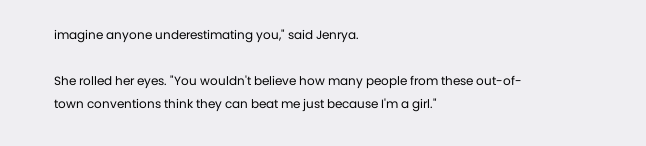imagine anyone underestimating you," said Jenrya.

She rolled her eyes. "You wouldn't believe how many people from these out-of-town conventions think they can beat me just because I'm a girl."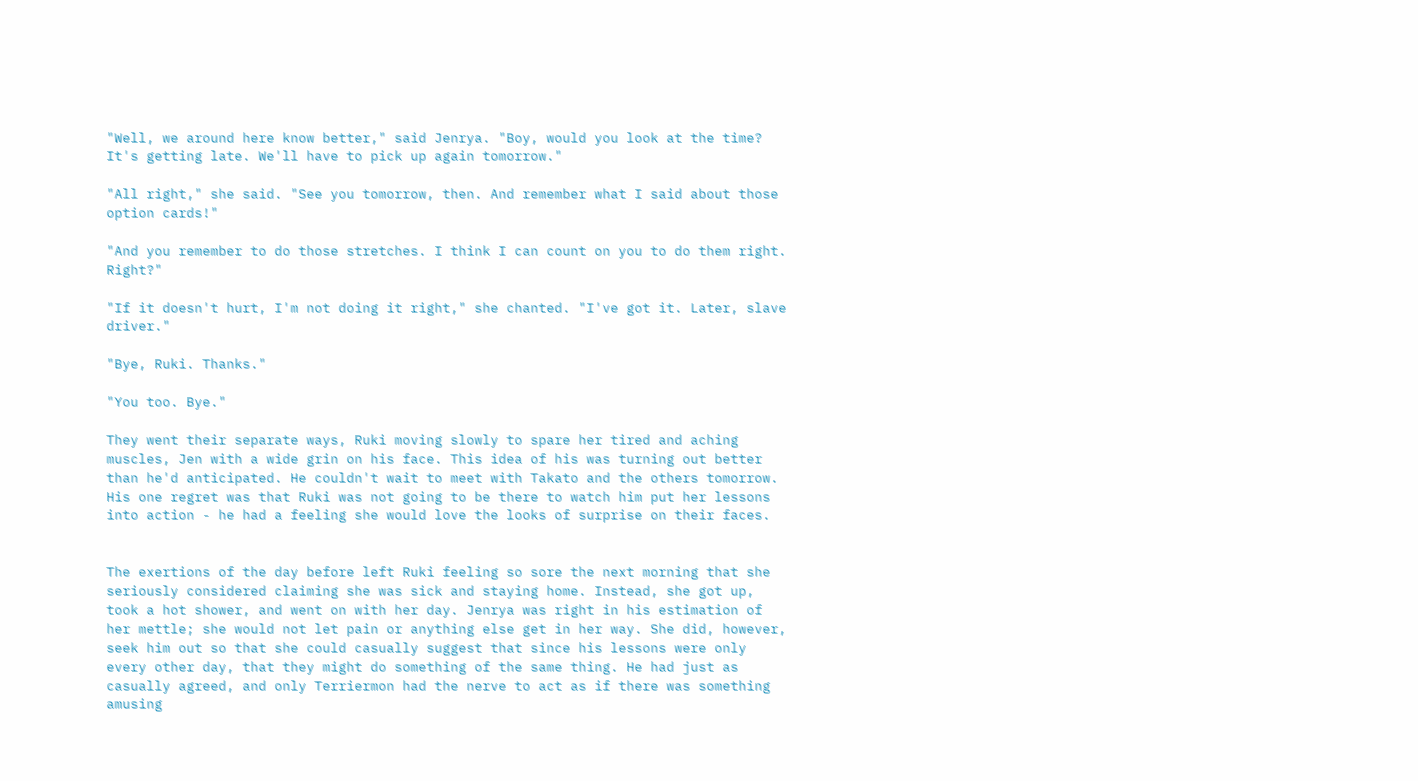"Well, we around here know better," said Jenrya. "Boy, would you look at the time? It's getting late. We'll have to pick up again tomorrow."

"All right," she said. "See you tomorrow, then. And remember what I said about those option cards!"

"And you remember to do those stretches. I think I can count on you to do them right. Right?"

"If it doesn't hurt, I'm not doing it right," she chanted. "I've got it. Later, slave driver."

"Bye, Ruki. Thanks."

"You too. Bye."

They went their separate ways, Ruki moving slowly to spare her tired and aching muscles, Jen with a wide grin on his face. This idea of his was turning out better than he'd anticipated. He couldn't wait to meet with Takato and the others tomorrow. His one regret was that Ruki was not going to be there to watch him put her lessons into action - he had a feeling she would love the looks of surprise on their faces.


The exertions of the day before left Ruki feeling so sore the next morning that she seriously considered claiming she was sick and staying home. Instead, she got up, took a hot shower, and went on with her day. Jenrya was right in his estimation of her mettle; she would not let pain or anything else get in her way. She did, however, seek him out so that she could casually suggest that since his lessons were only every other day, that they might do something of the same thing. He had just as casually agreed, and only Terriermon had the nerve to act as if there was something amusing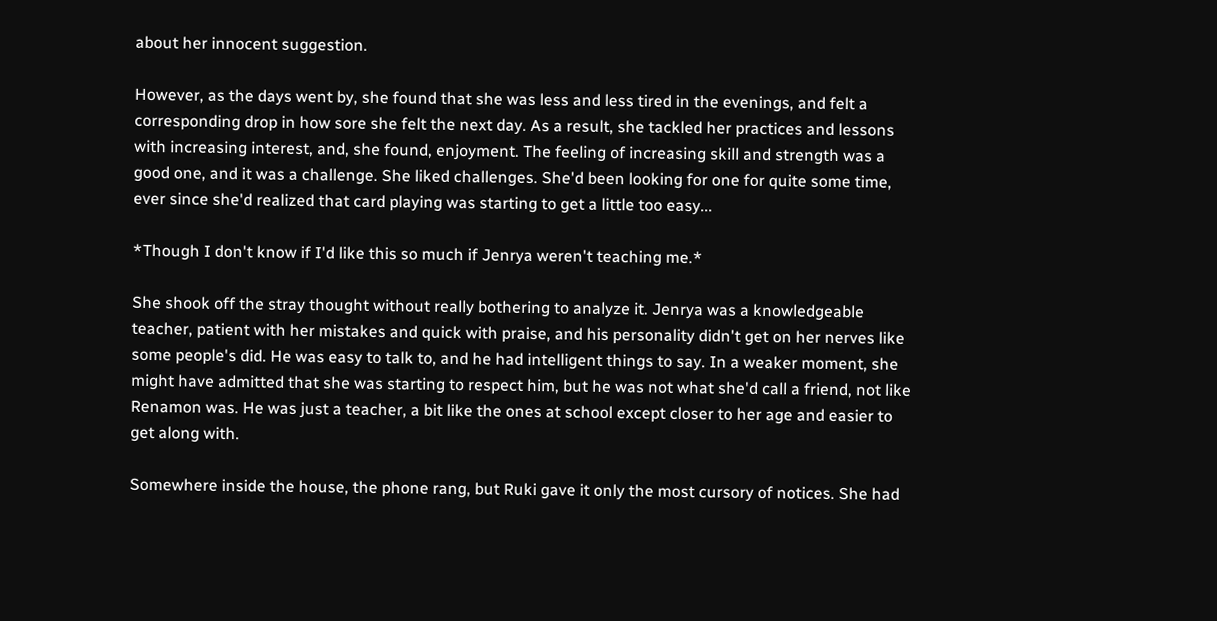about her innocent suggestion.

However, as the days went by, she found that she was less and less tired in the evenings, and felt a corresponding drop in how sore she felt the next day. As a result, she tackled her practices and lessons with increasing interest, and, she found, enjoyment. The feeling of increasing skill and strength was a good one, and it was a challenge. She liked challenges. She'd been looking for one for quite some time, ever since she'd realized that card playing was starting to get a little too easy...

*Though I don't know if I'd like this so much if Jenrya weren't teaching me.*

She shook off the stray thought without really bothering to analyze it. Jenrya was a knowledgeable teacher, patient with her mistakes and quick with praise, and his personality didn't get on her nerves like some people's did. He was easy to talk to, and he had intelligent things to say. In a weaker moment, she might have admitted that she was starting to respect him, but he was not what she'd call a friend, not like Renamon was. He was just a teacher, a bit like the ones at school except closer to her age and easier to get along with.

Somewhere inside the house, the phone rang, but Ruki gave it only the most cursory of notices. She had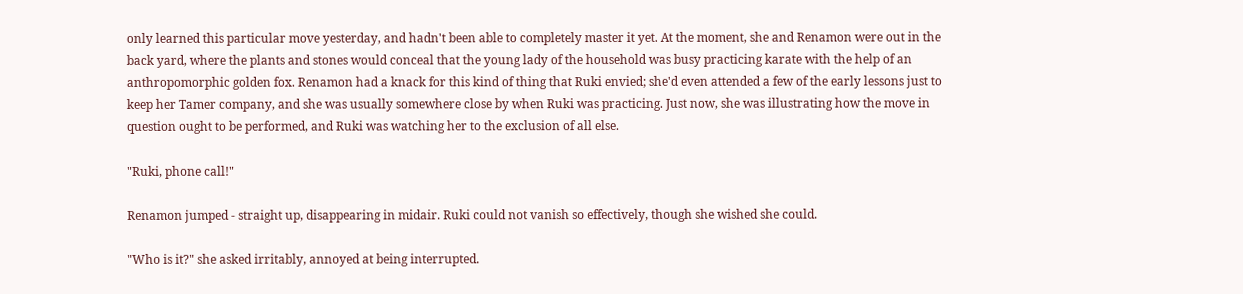only learned this particular move yesterday, and hadn't been able to completely master it yet. At the moment, she and Renamon were out in the back yard, where the plants and stones would conceal that the young lady of the household was busy practicing karate with the help of an anthropomorphic golden fox. Renamon had a knack for this kind of thing that Ruki envied; she'd even attended a few of the early lessons just to keep her Tamer company, and she was usually somewhere close by when Ruki was practicing. Just now, she was illustrating how the move in question ought to be performed, and Ruki was watching her to the exclusion of all else.

"Ruki, phone call!"

Renamon jumped - straight up, disappearing in midair. Ruki could not vanish so effectively, though she wished she could.

"Who is it?" she asked irritably, annoyed at being interrupted.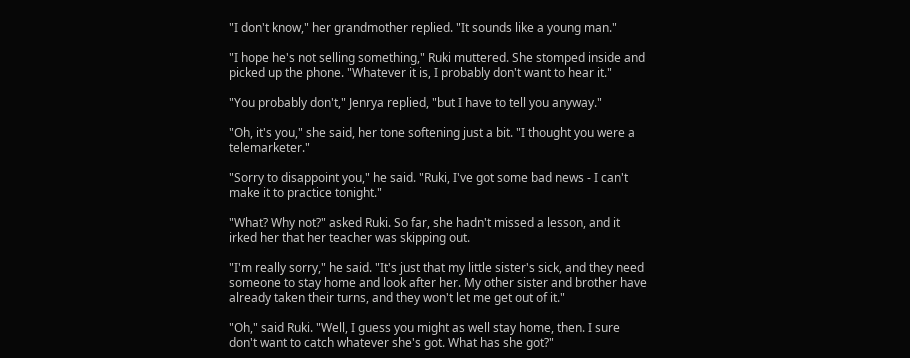"I don't know," her grandmother replied. "It sounds like a young man."

"I hope he's not selling something," Ruki muttered. She stomped inside and picked up the phone. "Whatever it is, I probably don't want to hear it."

"You probably don't," Jenrya replied, "but I have to tell you anyway."

"Oh, it's you," she said, her tone softening just a bit. "I thought you were a telemarketer."

"Sorry to disappoint you," he said. "Ruki, I've got some bad news - I can't make it to practice tonight."

"What? Why not?" asked Ruki. So far, she hadn't missed a lesson, and it irked her that her teacher was skipping out.

"I'm really sorry," he said. "It's just that my little sister's sick, and they need someone to stay home and look after her. My other sister and brother have already taken their turns, and they won't let me get out of it."

"Oh," said Ruki. "Well, I guess you might as well stay home, then. I sure don't want to catch whatever she's got. What has she got?"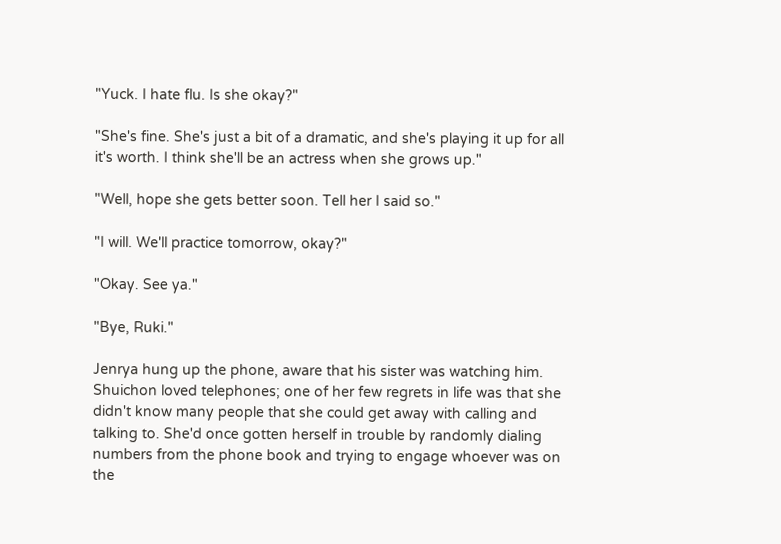"Yuck. I hate flu. Is she okay?"

"She's fine. She's just a bit of a dramatic, and she's playing it up for all it's worth. I think she'll be an actress when she grows up."

"Well, hope she gets better soon. Tell her I said so."

"I will. We'll practice tomorrow, okay?"

"Okay. See ya."

"Bye, Ruki."

Jenrya hung up the phone, aware that his sister was watching him. Shuichon loved telephones; one of her few regrets in life was that she didn't know many people that she could get away with calling and talking to. She'd once gotten herself in trouble by randomly dialing numbers from the phone book and trying to engage whoever was on the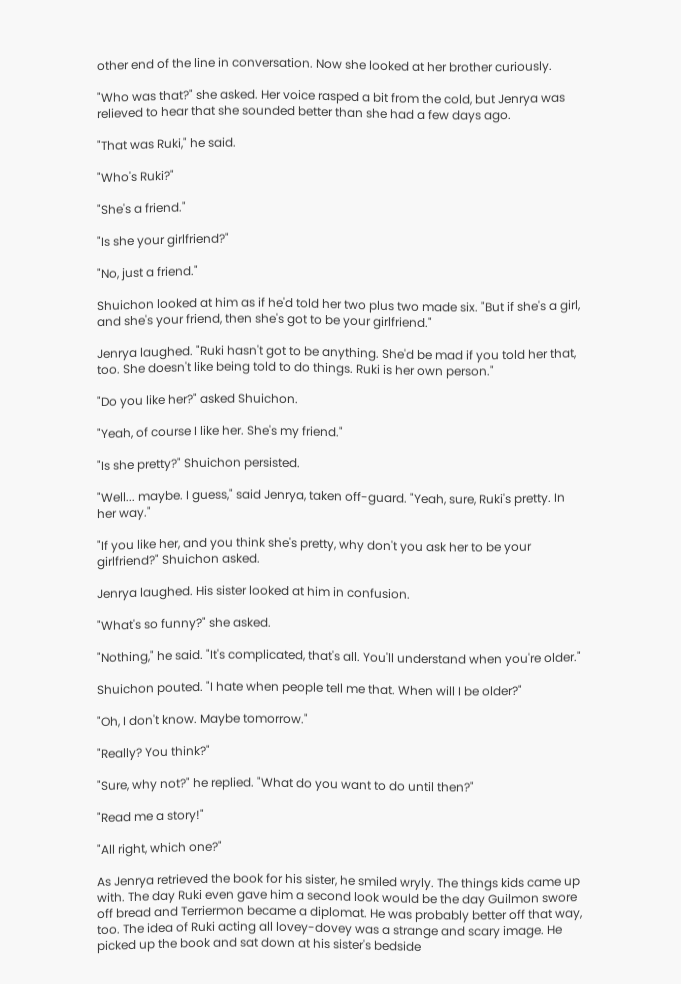other end of the line in conversation. Now she looked at her brother curiously.

"Who was that?" she asked. Her voice rasped a bit from the cold, but Jenrya was relieved to hear that she sounded better than she had a few days ago.

"That was Ruki," he said.

"Who's Ruki?"

"She's a friend."

"Is she your girlfriend?"

"No, just a friend."

Shuichon looked at him as if he'd told her two plus two made six. "But if she's a girl, and she's your friend, then she's got to be your girlfriend."

Jenrya laughed. "Ruki hasn't got to be anything. She'd be mad if you told her that, too. She doesn't like being told to do things. Ruki is her own person."

"Do you like her?" asked Shuichon.

"Yeah, of course I like her. She's my friend."

"Is she pretty?" Shuichon persisted.

"Well... maybe. I guess," said Jenrya, taken off-guard. "Yeah, sure, Ruki's pretty. In her way."

"If you like her, and you think she's pretty, why don't you ask her to be your girlfriend?" Shuichon asked.

Jenrya laughed. His sister looked at him in confusion.

"What's so funny?" she asked.

"Nothing," he said. "It's complicated, that's all. You'll understand when you're older."

Shuichon pouted. "I hate when people tell me that. When will I be older?"

"Oh, I don't know. Maybe tomorrow."

"Really? You think?"

"Sure, why not?" he replied. "What do you want to do until then?"

"Read me a story!"

"All right, which one?"

As Jenrya retrieved the book for his sister, he smiled wryly. The things kids came up with. The day Ruki even gave him a second look would be the day Guilmon swore off bread and Terriermon became a diplomat. He was probably better off that way, too. The idea of Ruki acting all lovey-dovey was a strange and scary image. He picked up the book and sat down at his sister's bedside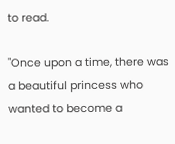to read.

"Once upon a time, there was a beautiful princess who wanted to become a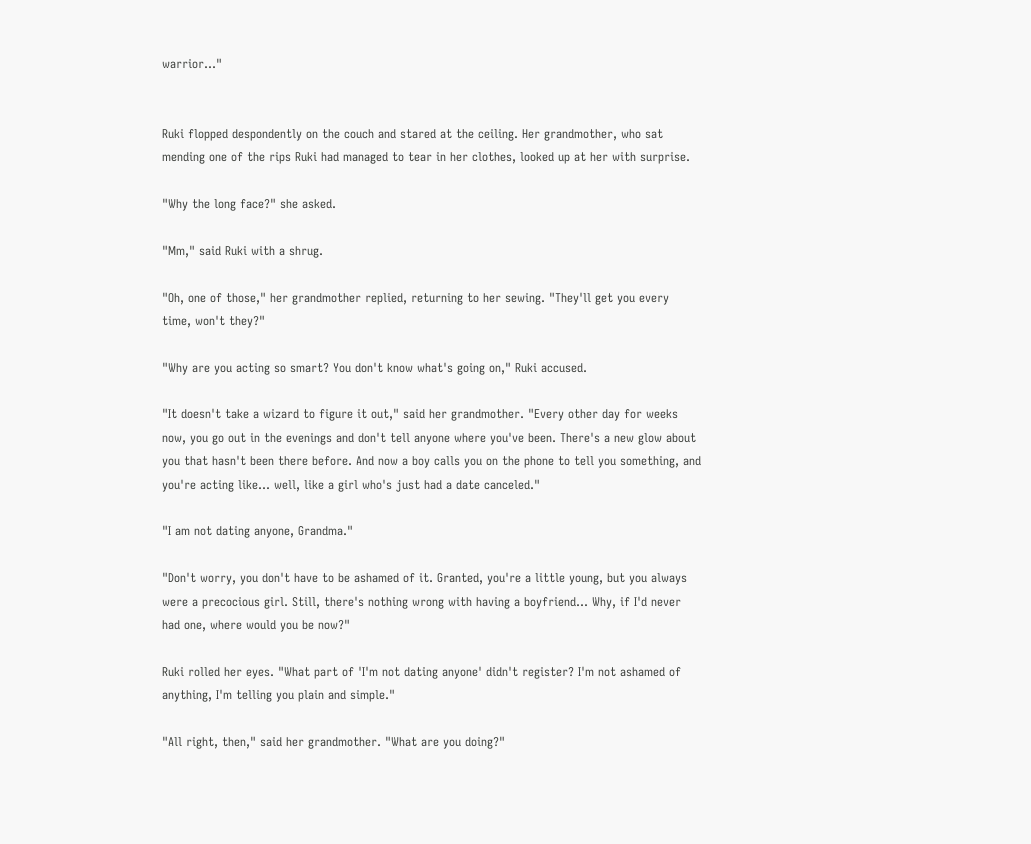warrior..."


Ruki flopped despondently on the couch and stared at the ceiling. Her grandmother, who sat mending one of the rips Ruki had managed to tear in her clothes, looked up at her with surprise.

"Why the long face?" she asked.

"Mm," said Ruki with a shrug.

"Oh, one of those," her grandmother replied, returning to her sewing. "They'll get you every time, won't they?"

"Why are you acting so smart? You don't know what's going on," Ruki accused.

"It doesn't take a wizard to figure it out," said her grandmother. "Every other day for weeks now, you go out in the evenings and don't tell anyone where you've been. There's a new glow about you that hasn't been there before. And now a boy calls you on the phone to tell you something, and you're acting like... well, like a girl who's just had a date canceled."

"I am not dating anyone, Grandma."

"Don't worry, you don't have to be ashamed of it. Granted, you're a little young, but you always were a precocious girl. Still, there's nothing wrong with having a boyfriend... Why, if I'd never had one, where would you be now?"

Ruki rolled her eyes. "What part of 'I'm not dating anyone' didn't register? I'm not ashamed of anything, I'm telling you plain and simple."

"All right, then," said her grandmother. "What are you doing?"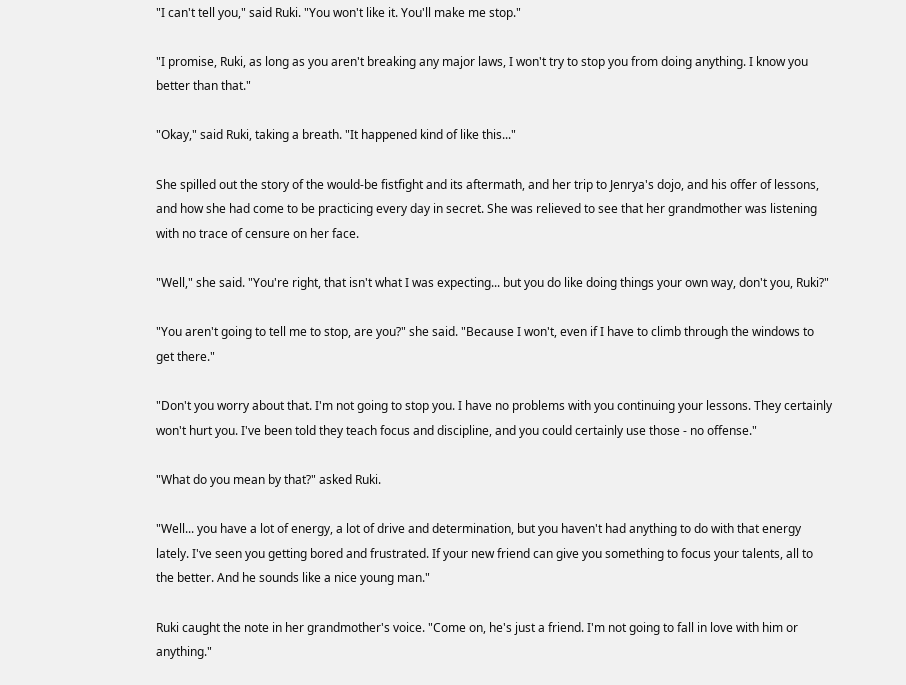"I can't tell you," said Ruki. "You won't like it. You'll make me stop."

"I promise, Ruki, as long as you aren't breaking any major laws, I won't try to stop you from doing anything. I know you better than that."

"Okay," said Ruki, taking a breath. "It happened kind of like this..."

She spilled out the story of the would-be fistfight and its aftermath, and her trip to Jenrya's dojo, and his offer of lessons, and how she had come to be practicing every day in secret. She was relieved to see that her grandmother was listening with no trace of censure on her face.

"Well," she said. "You're right, that isn't what I was expecting... but you do like doing things your own way, don't you, Ruki?"

"You aren't going to tell me to stop, are you?" she said. "Because I won't, even if I have to climb through the windows to get there."

"Don't you worry about that. I'm not going to stop you. I have no problems with you continuing your lessons. They certainly won't hurt you. I've been told they teach focus and discipline, and you could certainly use those - no offense."

"What do you mean by that?" asked Ruki.

"Well... you have a lot of energy, a lot of drive and determination, but you haven't had anything to do with that energy lately. I've seen you getting bored and frustrated. If your new friend can give you something to focus your talents, all to the better. And he sounds like a nice young man."

Ruki caught the note in her grandmother's voice. "Come on, he's just a friend. I'm not going to fall in love with him or anything."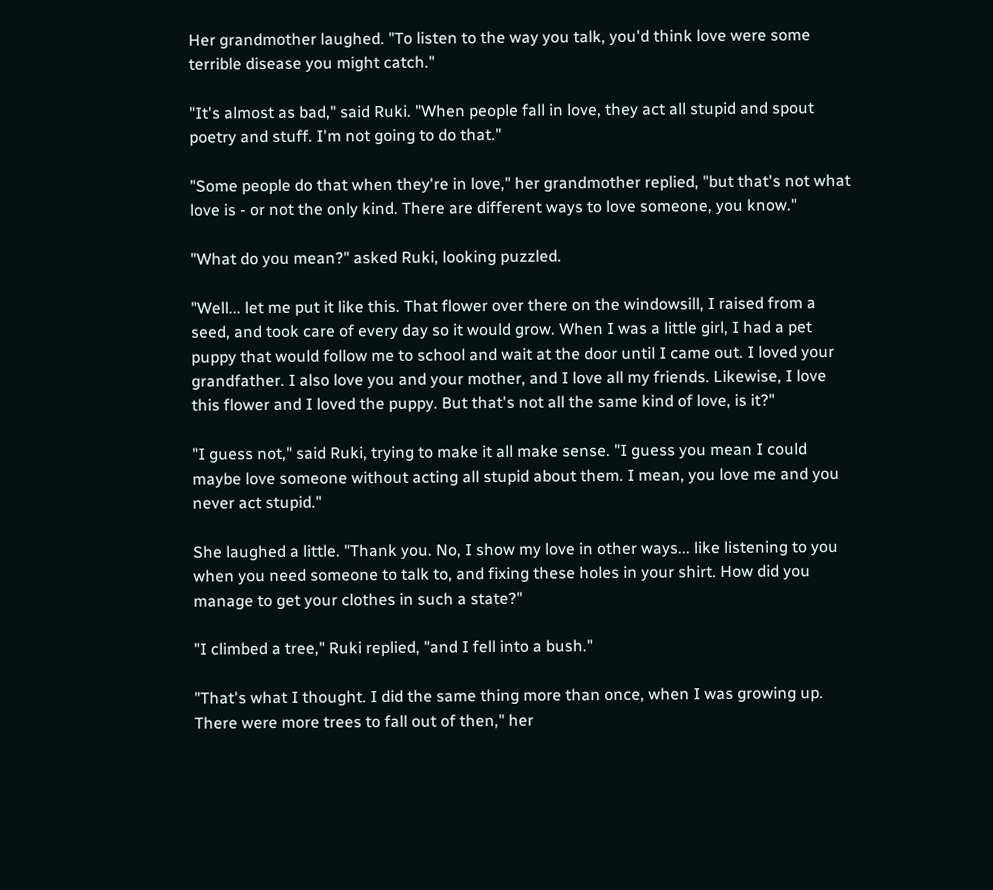Her grandmother laughed. "To listen to the way you talk, you'd think love were some terrible disease you might catch."

"It's almost as bad," said Ruki. "When people fall in love, they act all stupid and spout poetry and stuff. I'm not going to do that."

"Some people do that when they're in love," her grandmother replied, "but that's not what love is - or not the only kind. There are different ways to love someone, you know."

"What do you mean?" asked Ruki, looking puzzled.

"Well... let me put it like this. That flower over there on the windowsill, I raised from a seed, and took care of every day so it would grow. When I was a little girl, I had a pet puppy that would follow me to school and wait at the door until I came out. I loved your grandfather. I also love you and your mother, and I love all my friends. Likewise, I love this flower and I loved the puppy. But that's not all the same kind of love, is it?"

"I guess not," said Ruki, trying to make it all make sense. "I guess you mean I could maybe love someone without acting all stupid about them. I mean, you love me and you never act stupid."

She laughed a little. "Thank you. No, I show my love in other ways... like listening to you when you need someone to talk to, and fixing these holes in your shirt. How did you manage to get your clothes in such a state?"

"I climbed a tree," Ruki replied, "and I fell into a bush."

"That's what I thought. I did the same thing more than once, when I was growing up. There were more trees to fall out of then," her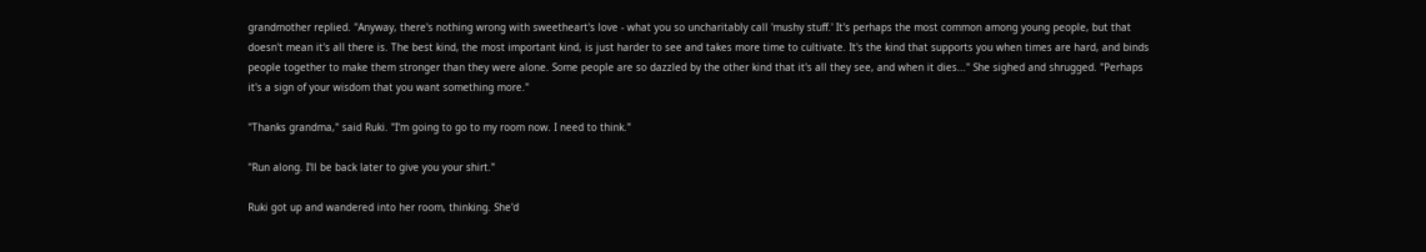grandmother replied. "Anyway, there's nothing wrong with sweetheart's love - what you so uncharitably call 'mushy stuff.' It's perhaps the most common among young people, but that doesn't mean it's all there is. The best kind, the most important kind, is just harder to see and takes more time to cultivate. It's the kind that supports you when times are hard, and binds people together to make them stronger than they were alone. Some people are so dazzled by the other kind that it's all they see, and when it dies..." She sighed and shrugged. "Perhaps it's a sign of your wisdom that you want something more."

"Thanks grandma," said Ruki. "I'm going to go to my room now. I need to think."

"Run along. I'll be back later to give you your shirt."

Ruki got up and wandered into her room, thinking. She'd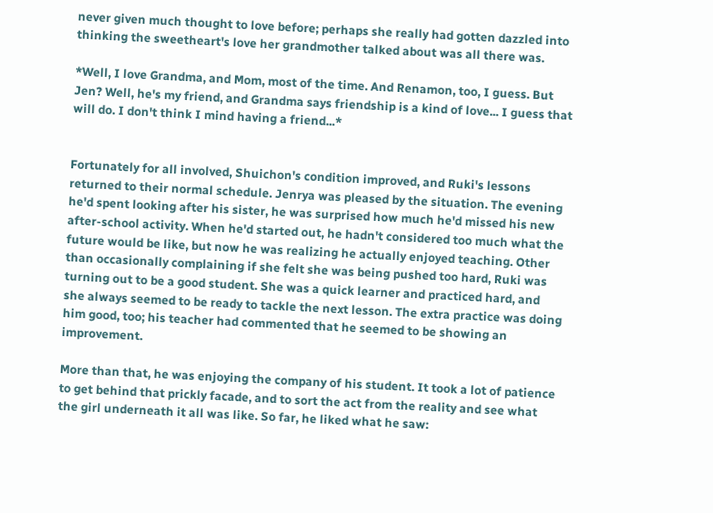never given much thought to love before; perhaps she really had gotten dazzled into thinking the sweetheart's love her grandmother talked about was all there was.

*Well, I love Grandma, and Mom, most of the time. And Renamon, too, I guess. But Jen? Well, he's my friend, and Grandma says friendship is a kind of love... I guess that will do. I don't think I mind having a friend...*


Fortunately for all involved, Shuichon's condition improved, and Ruki's lessons returned to their normal schedule. Jenrya was pleased by the situation. The evening he'd spent looking after his sister, he was surprised how much he'd missed his new after-school activity. When he'd started out, he hadn't considered too much what the future would be like, but now he was realizing he actually enjoyed teaching. Other than occasionally complaining if she felt she was being pushed too hard, Ruki was turning out to be a good student. She was a quick learner and practiced hard, and she always seemed to be ready to tackle the next lesson. The extra practice was doing him good, too; his teacher had commented that he seemed to be showing an improvement.

More than that, he was enjoying the company of his student. It took a lot of patience to get behind that prickly facade, and to sort the act from the reality and see what the girl underneath it all was like. So far, he liked what he saw: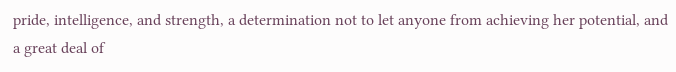pride, intelligence, and strength, a determination not to let anyone from achieving her potential, and a great deal of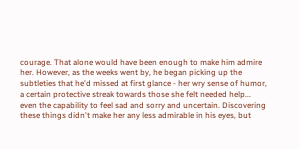courage. That alone would have been enough to make him admire her. However, as the weeks went by, he began picking up the subtleties that he'd missed at first glance - her wry sense of humor, a certain protective streak towards those she felt needed help... even the capability to feel sad and sorry and uncertain. Discovering these things didn't make her any less admirable in his eyes, but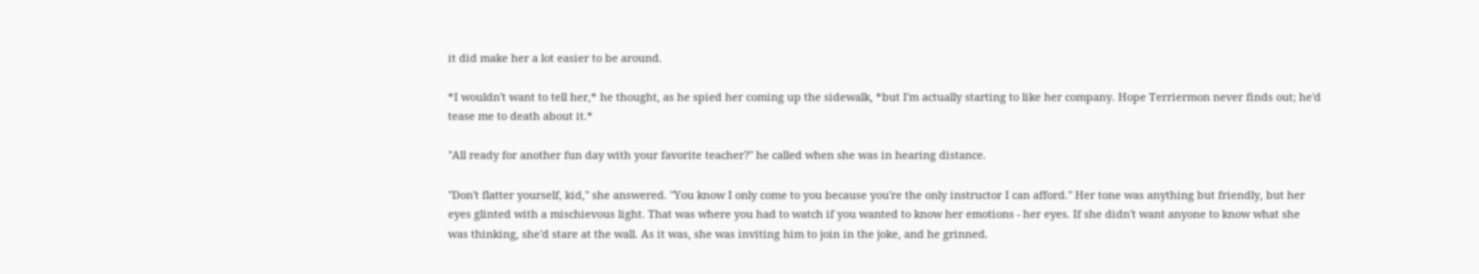it did make her a lot easier to be around.

*I wouldn't want to tell her,* he thought, as he spied her coming up the sidewalk, *but I'm actually starting to like her company. Hope Terriermon never finds out; he'd tease me to death about it.*

"All ready for another fun day with your favorite teacher?" he called when she was in hearing distance.

"Don't flatter yourself, kid," she answered. "You know I only come to you because you're the only instructor I can afford." Her tone was anything but friendly, but her eyes glinted with a mischievous light. That was where you had to watch if you wanted to know her emotions - her eyes. If she didn't want anyone to know what she was thinking, she'd stare at the wall. As it was, she was inviting him to join in the joke, and he grinned.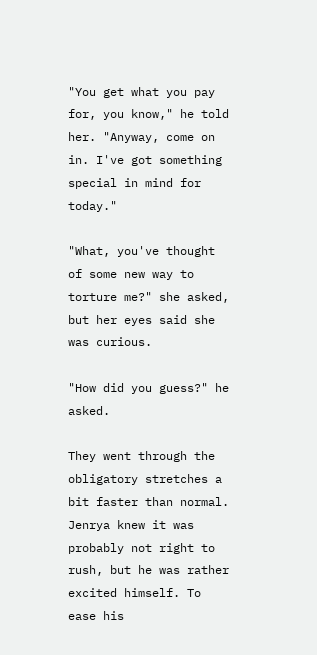"You get what you pay for, you know," he told her. "Anyway, come on in. I've got something special in mind for today."

"What, you've thought of some new way to torture me?" she asked, but her eyes said she was curious.

"How did you guess?" he asked.

They went through the obligatory stretches a bit faster than normal. Jenrya knew it was probably not right to rush, but he was rather excited himself. To ease his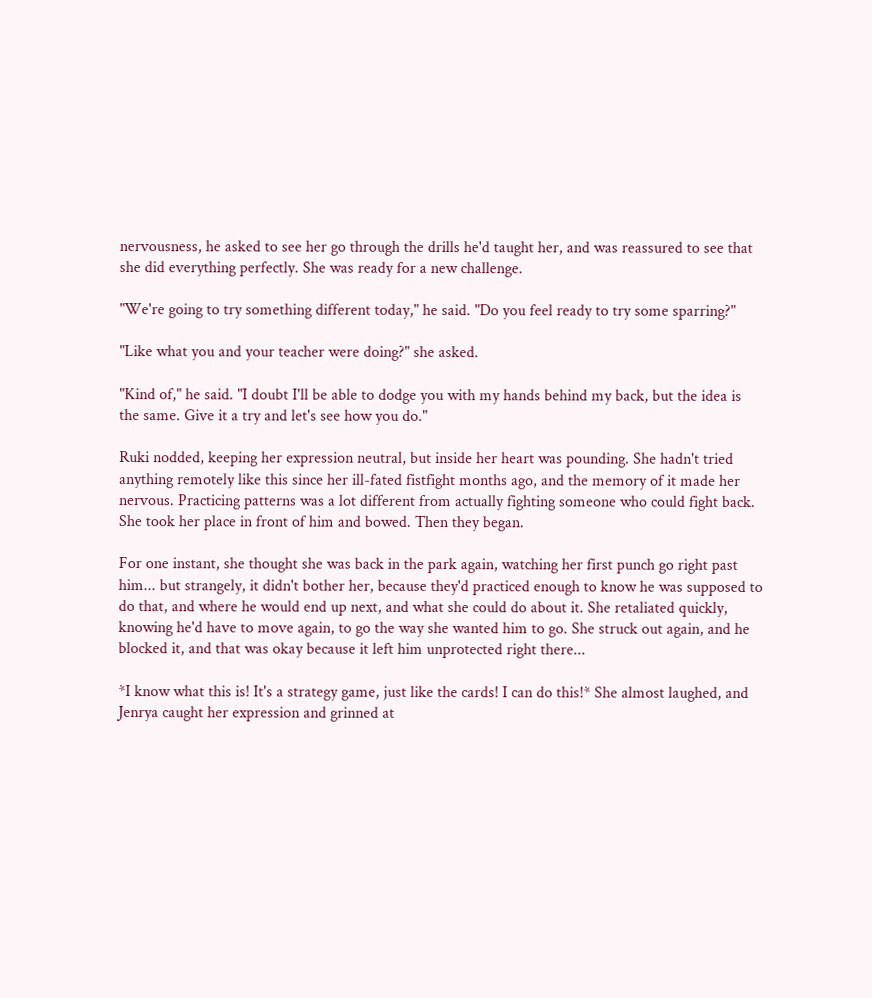nervousness, he asked to see her go through the drills he'd taught her, and was reassured to see that she did everything perfectly. She was ready for a new challenge.

"We're going to try something different today," he said. "Do you feel ready to try some sparring?"

"Like what you and your teacher were doing?" she asked.

"Kind of," he said. "I doubt I'll be able to dodge you with my hands behind my back, but the idea is the same. Give it a try and let's see how you do."

Ruki nodded, keeping her expression neutral, but inside her heart was pounding. She hadn't tried anything remotely like this since her ill-fated fistfight months ago, and the memory of it made her nervous. Practicing patterns was a lot different from actually fighting someone who could fight back. She took her place in front of him and bowed. Then they began.

For one instant, she thought she was back in the park again, watching her first punch go right past him... but strangely, it didn't bother her, because they'd practiced enough to know he was supposed to do that, and where he would end up next, and what she could do about it. She retaliated quickly, knowing he'd have to move again, to go the way she wanted him to go. She struck out again, and he blocked it, and that was okay because it left him unprotected right there...

*I know what this is! It's a strategy game, just like the cards! I can do this!* She almost laughed, and Jenrya caught her expression and grinned at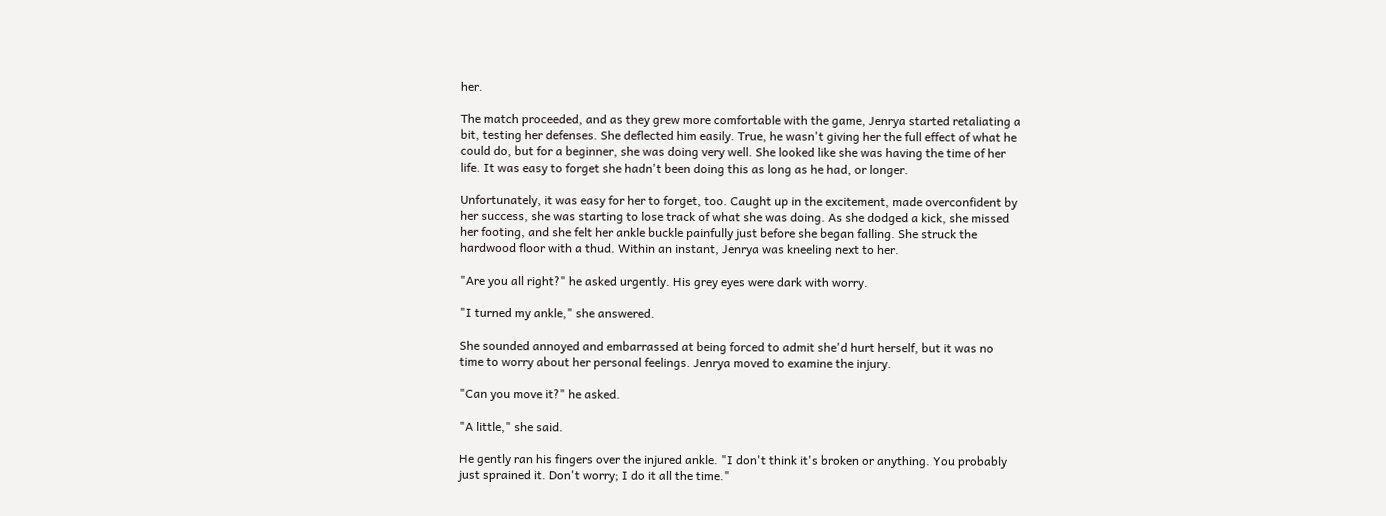her.

The match proceeded, and as they grew more comfortable with the game, Jenrya started retaliating a bit, testing her defenses. She deflected him easily. True, he wasn't giving her the full effect of what he could do, but for a beginner, she was doing very well. She looked like she was having the time of her life. It was easy to forget she hadn't been doing this as long as he had, or longer.

Unfortunately, it was easy for her to forget, too. Caught up in the excitement, made overconfident by her success, she was starting to lose track of what she was doing. As she dodged a kick, she missed her footing, and she felt her ankle buckle painfully just before she began falling. She struck the hardwood floor with a thud. Within an instant, Jenrya was kneeling next to her.

"Are you all right?" he asked urgently. His grey eyes were dark with worry.

"I turned my ankle," she answered.

She sounded annoyed and embarrassed at being forced to admit she'd hurt herself, but it was no time to worry about her personal feelings. Jenrya moved to examine the injury.

"Can you move it?" he asked.

"A little," she said.

He gently ran his fingers over the injured ankle. "I don't think it's broken or anything. You probably just sprained it. Don't worry; I do it all the time."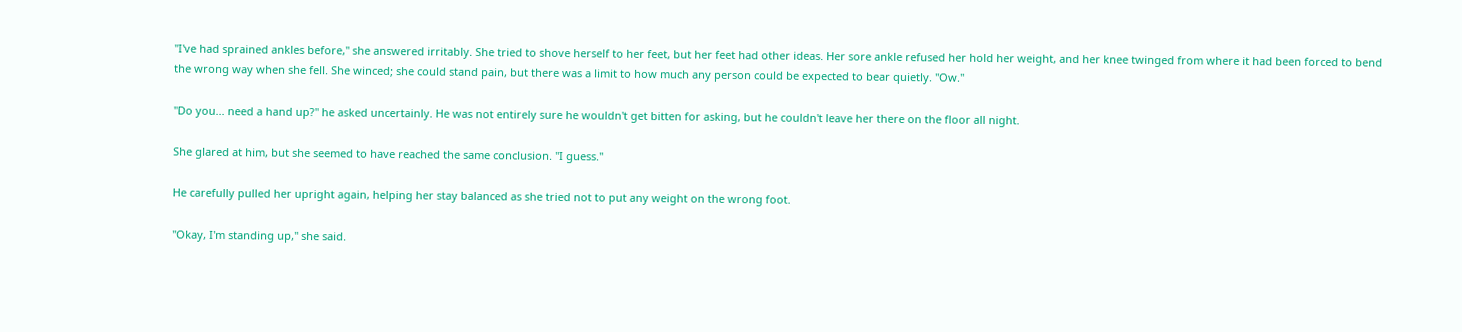"I've had sprained ankles before," she answered irritably. She tried to shove herself to her feet, but her feet had other ideas. Her sore ankle refused her hold her weight, and her knee twinged from where it had been forced to bend the wrong way when she fell. She winced; she could stand pain, but there was a limit to how much any person could be expected to bear quietly. "Ow."

"Do you... need a hand up?" he asked uncertainly. He was not entirely sure he wouldn't get bitten for asking, but he couldn't leave her there on the floor all night.

She glared at him, but she seemed to have reached the same conclusion. "I guess."

He carefully pulled her upright again, helping her stay balanced as she tried not to put any weight on the wrong foot.

"Okay, I'm standing up," she said.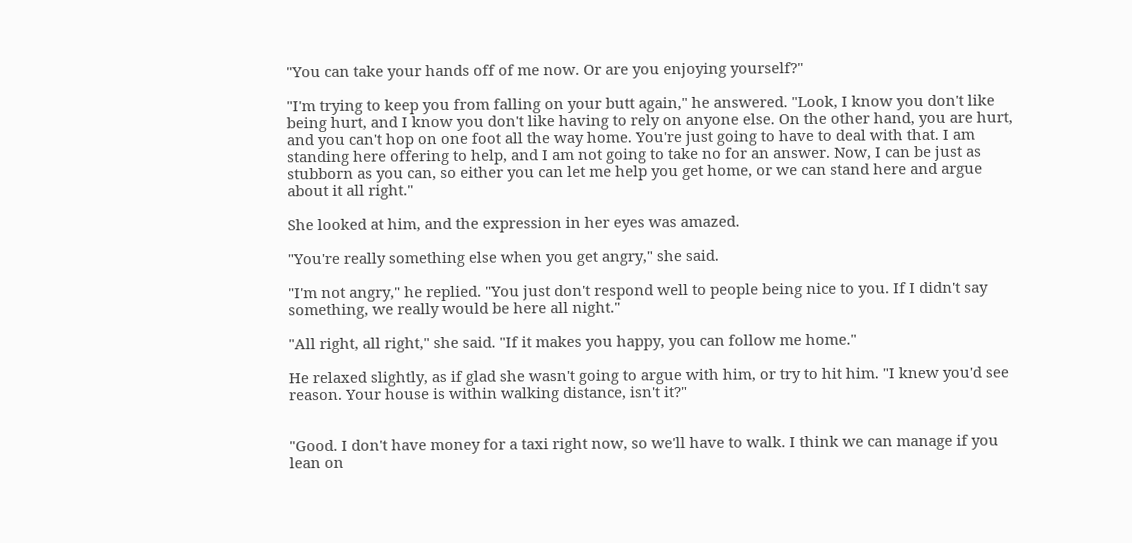"You can take your hands off of me now. Or are you enjoying yourself?"

"I'm trying to keep you from falling on your butt again," he answered. "Look, I know you don't like being hurt, and I know you don't like having to rely on anyone else. On the other hand, you are hurt, and you can't hop on one foot all the way home. You're just going to have to deal with that. I am standing here offering to help, and I am not going to take no for an answer. Now, I can be just as stubborn as you can, so either you can let me help you get home, or we can stand here and argue about it all right."

She looked at him, and the expression in her eyes was amazed.

"You're really something else when you get angry," she said.

"I'm not angry," he replied. "You just don't respond well to people being nice to you. If I didn't say something, we really would be here all night."

"All right, all right," she said. "If it makes you happy, you can follow me home."

He relaxed slightly, as if glad she wasn't going to argue with him, or try to hit him. "I knew you'd see reason. Your house is within walking distance, isn't it?"


"Good. I don't have money for a taxi right now, so we'll have to walk. I think we can manage if you lean on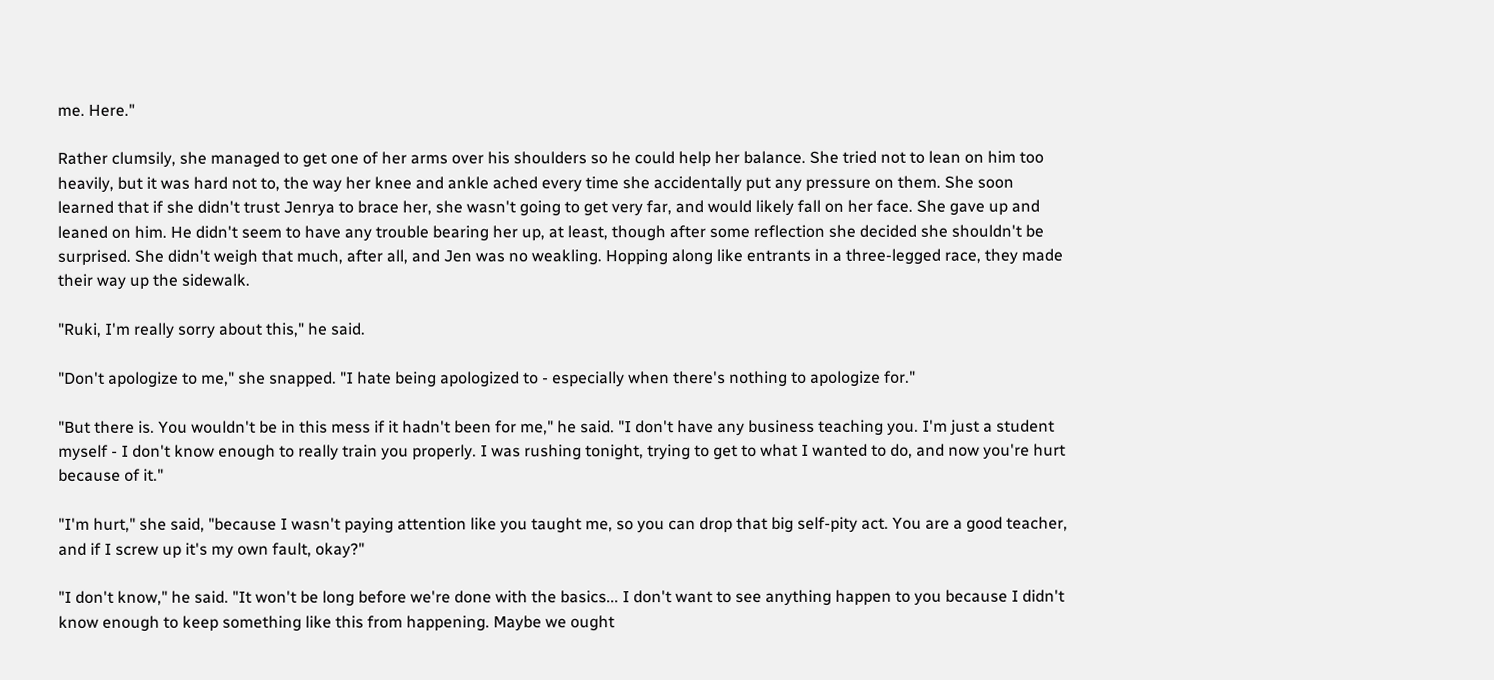me. Here."

Rather clumsily, she managed to get one of her arms over his shoulders so he could help her balance. She tried not to lean on him too heavily, but it was hard not to, the way her knee and ankle ached every time she accidentally put any pressure on them. She soon learned that if she didn't trust Jenrya to brace her, she wasn't going to get very far, and would likely fall on her face. She gave up and leaned on him. He didn't seem to have any trouble bearing her up, at least, though after some reflection she decided she shouldn't be surprised. She didn't weigh that much, after all, and Jen was no weakling. Hopping along like entrants in a three-legged race, they made their way up the sidewalk.

"Ruki, I'm really sorry about this," he said.

"Don't apologize to me," she snapped. "I hate being apologized to - especially when there's nothing to apologize for."

"But there is. You wouldn't be in this mess if it hadn't been for me," he said. "I don't have any business teaching you. I'm just a student myself - I don't know enough to really train you properly. I was rushing tonight, trying to get to what I wanted to do, and now you're hurt because of it."

"I'm hurt," she said, "because I wasn't paying attention like you taught me, so you can drop that big self-pity act. You are a good teacher, and if I screw up it's my own fault, okay?"

"I don't know," he said. "It won't be long before we're done with the basics... I don't want to see anything happen to you because I didn't know enough to keep something like this from happening. Maybe we ought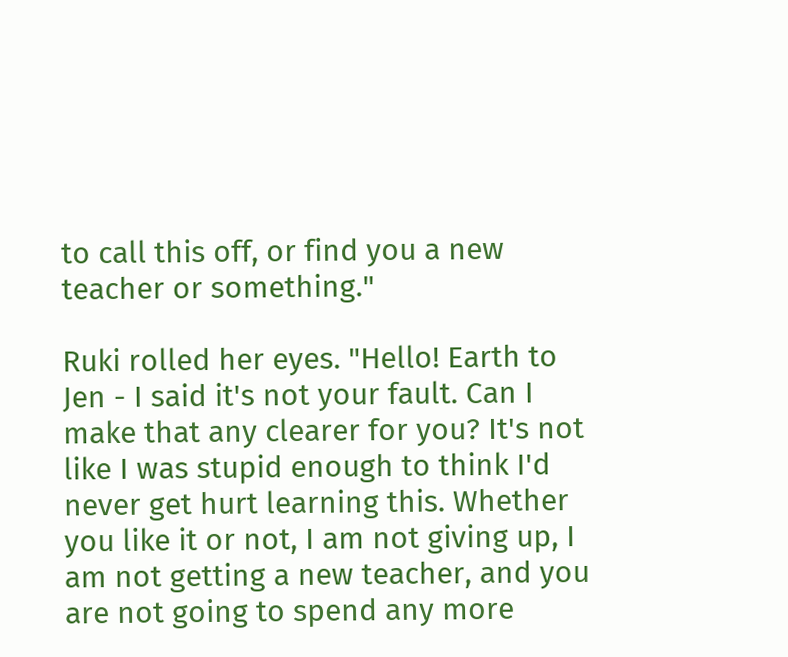to call this off, or find you a new teacher or something."

Ruki rolled her eyes. "Hello! Earth to Jen - I said it's not your fault. Can I make that any clearer for you? It's not like I was stupid enough to think I'd never get hurt learning this. Whether you like it or not, I am not giving up, I am not getting a new teacher, and you are not going to spend any more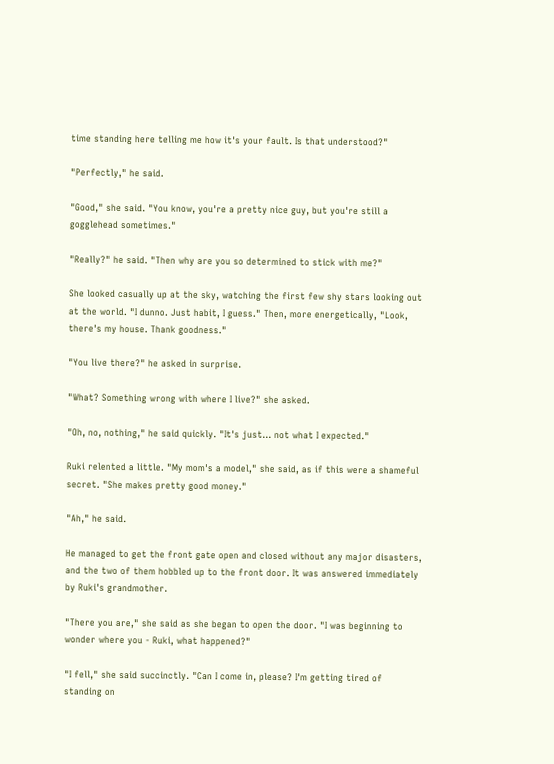time standing here telling me how it's your fault. Is that understood?"

"Perfectly," he said.

"Good," she said. "You know, you're a pretty nice guy, but you're still a gogglehead sometimes."

"Really?" he said. "Then why are you so determined to stick with me?"

She looked casually up at the sky, watching the first few shy stars looking out at the world. "I dunno. Just habit, I guess." Then, more energetically, "Look, there's my house. Thank goodness."

"You live there?" he asked in surprise.

"What? Something wrong with where I live?" she asked.

"Oh, no, nothing," he said quickly. "It's just... not what I expected."

Ruki relented a little. "My mom's a model," she said, as if this were a shameful secret. "She makes pretty good money."

"Ah," he said.

He managed to get the front gate open and closed without any major disasters, and the two of them hobbled up to the front door. It was answered immediately by Ruki's grandmother.

"There you are," she said as she began to open the door. "I was beginning to wonder where you - Ruki, what happened?"

"I fell," she said succinctly. "Can I come in, please? I'm getting tired of standing on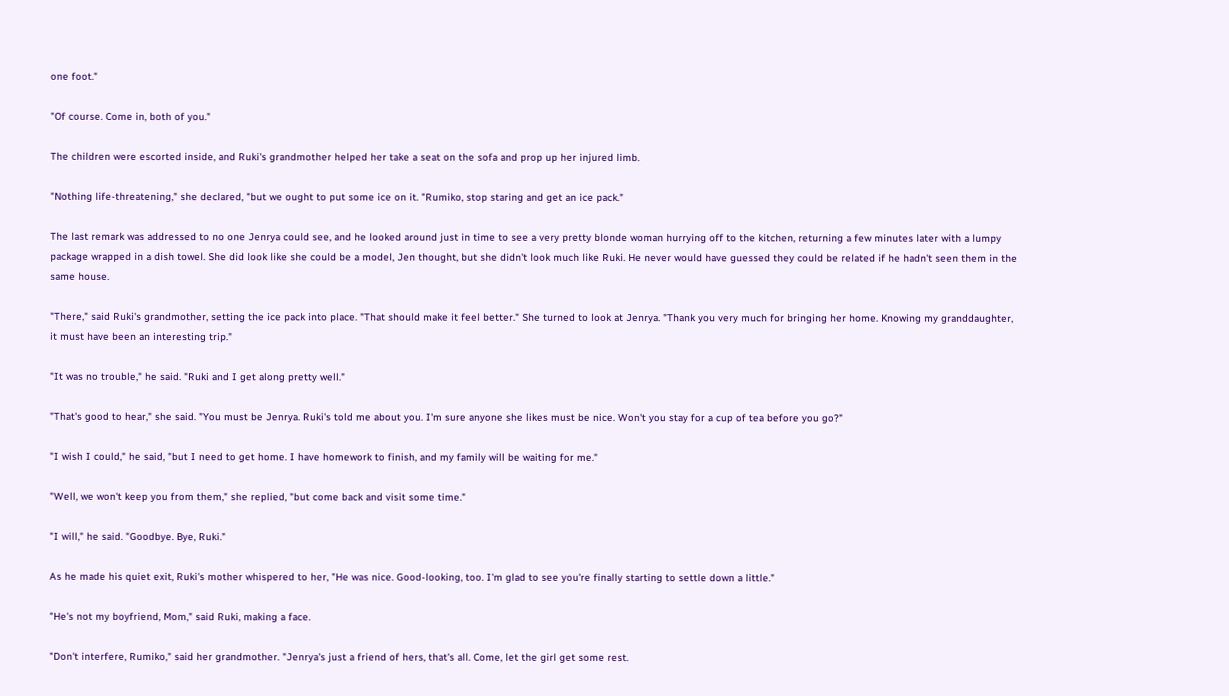one foot."

"Of course. Come in, both of you."

The children were escorted inside, and Ruki's grandmother helped her take a seat on the sofa and prop up her injured limb.

"Nothing life-threatening," she declared, "but we ought to put some ice on it. "Rumiko, stop staring and get an ice pack."

The last remark was addressed to no one Jenrya could see, and he looked around just in time to see a very pretty blonde woman hurrying off to the kitchen, returning a few minutes later with a lumpy package wrapped in a dish towel. She did look like she could be a model, Jen thought, but she didn't look much like Ruki. He never would have guessed they could be related if he hadn't seen them in the same house.

"There," said Ruki's grandmother, setting the ice pack into place. "That should make it feel better." She turned to look at Jenrya. "Thank you very much for bringing her home. Knowing my granddaughter, it must have been an interesting trip."

"It was no trouble," he said. "Ruki and I get along pretty well."

"That's good to hear," she said. "You must be Jenrya. Ruki's told me about you. I'm sure anyone she likes must be nice. Won't you stay for a cup of tea before you go?"

"I wish I could," he said, "but I need to get home. I have homework to finish, and my family will be waiting for me."

"Well, we won't keep you from them," she replied, "but come back and visit some time."

"I will," he said. "Goodbye. Bye, Ruki."

As he made his quiet exit, Ruki's mother whispered to her, "He was nice. Good-looking, too. I'm glad to see you're finally starting to settle down a little."

"He's not my boyfriend, Mom," said Ruki, making a face.

"Don't interfere, Rumiko," said her grandmother. "Jenrya's just a friend of hers, that's all. Come, let the girl get some rest.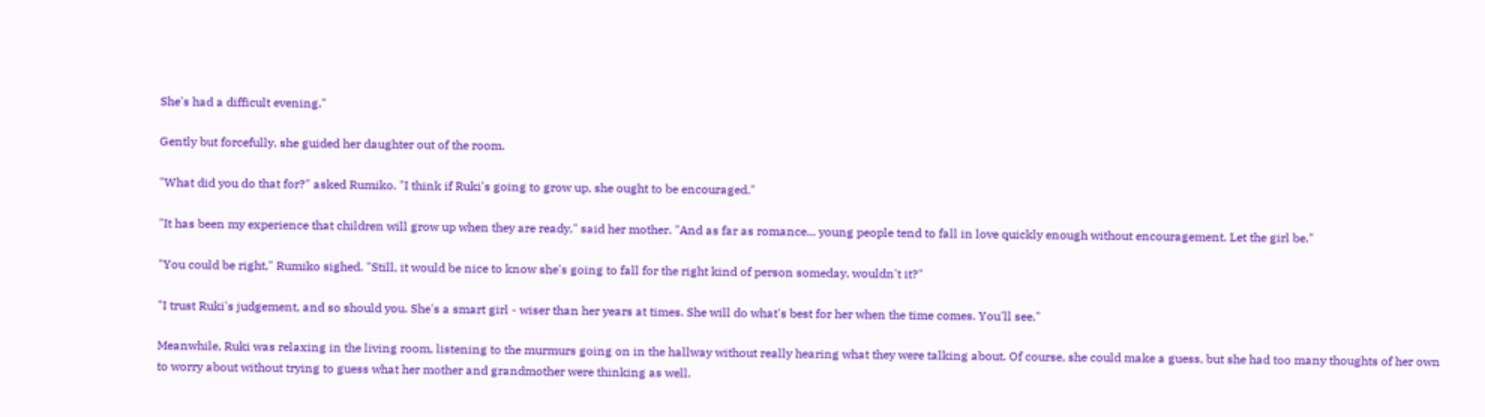She's had a difficult evening."

Gently but forcefully, she guided her daughter out of the room.

"What did you do that for?" asked Rumiko. "I think if Ruki's going to grow up, she ought to be encouraged."

"It has been my experience that children will grow up when they are ready," said her mother. "And as far as romance... young people tend to fall in love quickly enough without encouragement. Let the girl be."

"You could be right," Rumiko sighed. "Still, it would be nice to know she's going to fall for the right kind of person someday, wouldn't it?"

"I trust Ruki's judgement, and so should you. She's a smart girl - wiser than her years at times. She will do what's best for her when the time comes. You'll see."

Meanwhile, Ruki was relaxing in the living room, listening to the murmurs going on in the hallway without really hearing what they were talking about. Of course, she could make a guess, but she had too many thoughts of her own to worry about without trying to guess what her mother and grandmother were thinking as well.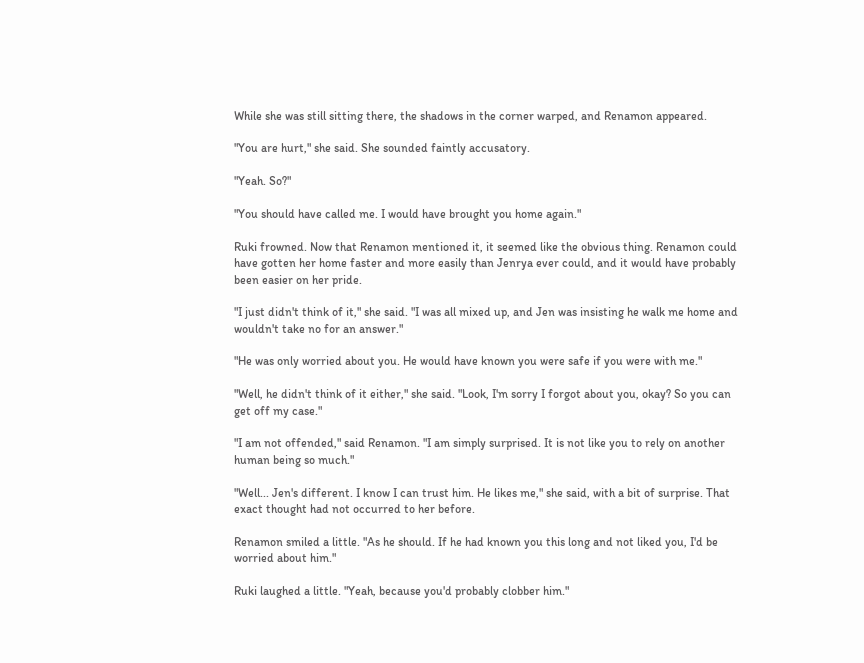While she was still sitting there, the shadows in the corner warped, and Renamon appeared.

"You are hurt," she said. She sounded faintly accusatory.

"Yeah. So?"

"You should have called me. I would have brought you home again."

Ruki frowned. Now that Renamon mentioned it, it seemed like the obvious thing. Renamon could have gotten her home faster and more easily than Jenrya ever could, and it would have probably been easier on her pride.

"I just didn't think of it," she said. "I was all mixed up, and Jen was insisting he walk me home and wouldn't take no for an answer."

"He was only worried about you. He would have known you were safe if you were with me."

"Well, he didn't think of it either," she said. "Look, I'm sorry I forgot about you, okay? So you can get off my case."

"I am not offended," said Renamon. "I am simply surprised. It is not like you to rely on another human being so much."

"Well... Jen's different. I know I can trust him. He likes me," she said, with a bit of surprise. That exact thought had not occurred to her before.

Renamon smiled a little. "As he should. If he had known you this long and not liked you, I'd be worried about him."

Ruki laughed a little. "Yeah, because you'd probably clobber him."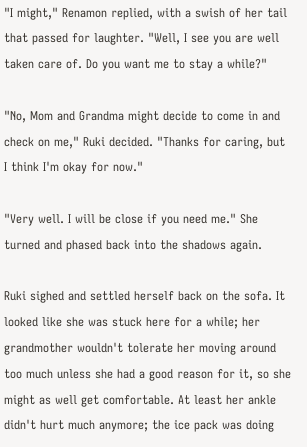"I might," Renamon replied, with a swish of her tail that passed for laughter. "Well, I see you are well taken care of. Do you want me to stay a while?"

"No, Mom and Grandma might decide to come in and check on me," Ruki decided. "Thanks for caring, but I think I'm okay for now."

"Very well. I will be close if you need me." She turned and phased back into the shadows again.

Ruki sighed and settled herself back on the sofa. It looked like she was stuck here for a while; her grandmother wouldn't tolerate her moving around too much unless she had a good reason for it, so she might as well get comfortable. At least her ankle didn't hurt much anymore; the ice pack was doing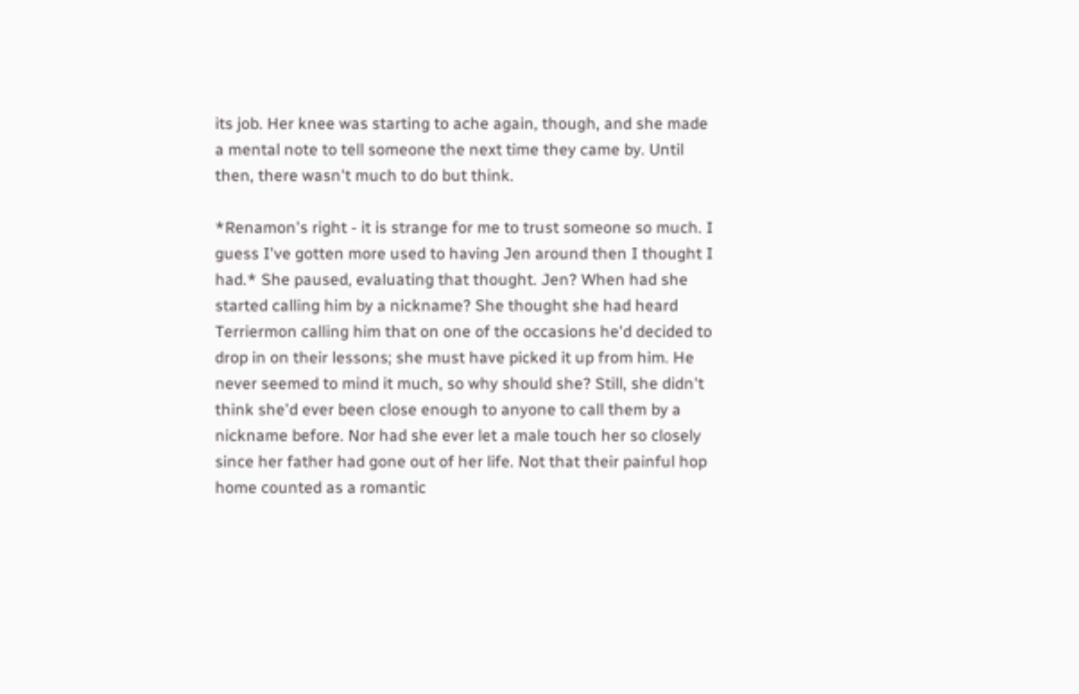its job. Her knee was starting to ache again, though, and she made a mental note to tell someone the next time they came by. Until then, there wasn't much to do but think.

*Renamon's right - it is strange for me to trust someone so much. I guess I've gotten more used to having Jen around then I thought I had.* She paused, evaluating that thought. Jen? When had she started calling him by a nickname? She thought she had heard Terriermon calling him that on one of the occasions he'd decided to drop in on their lessons; she must have picked it up from him. He never seemed to mind it much, so why should she? Still, she didn't think she'd ever been close enough to anyone to call them by a nickname before. Nor had she ever let a male touch her so closely since her father had gone out of her life. Not that their painful hop home counted as a romantic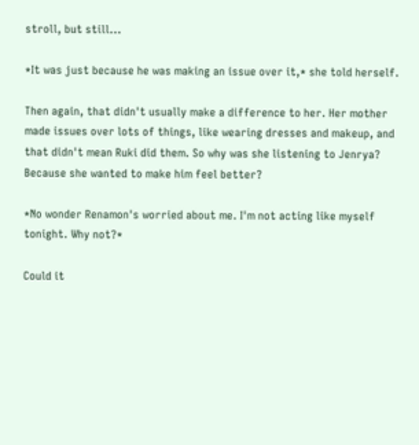stroll, but still...

*It was just because he was making an issue over it,* she told herself.

Then again, that didn't usually make a difference to her. Her mother made issues over lots of things, like wearing dresses and makeup, and that didn't mean Ruki did them. So why was she listening to Jenrya? Because she wanted to make him feel better?

*No wonder Renamon's worried about me. I'm not acting like myself tonight. Why not?*

Could it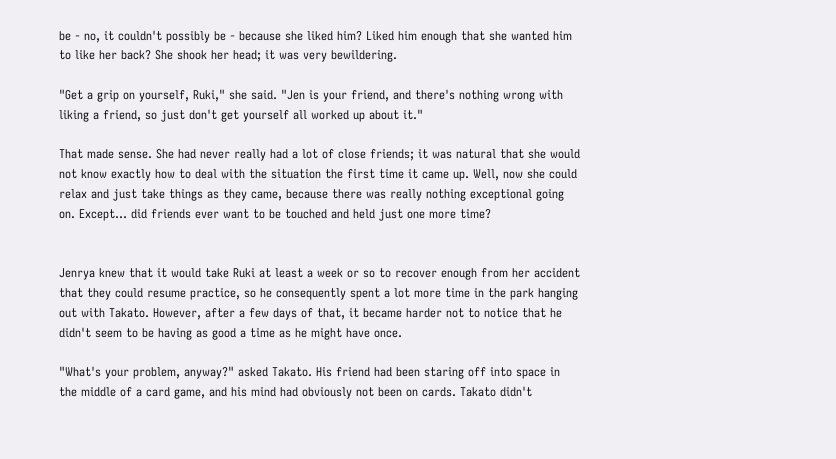be - no, it couldn't possibly be - because she liked him? Liked him enough that she wanted him to like her back? She shook her head; it was very bewildering.

"Get a grip on yourself, Ruki," she said. "Jen is your friend, and there's nothing wrong with liking a friend, so just don't get yourself all worked up about it."

That made sense. She had never really had a lot of close friends; it was natural that she would not know exactly how to deal with the situation the first time it came up. Well, now she could relax and just take things as they came, because there was really nothing exceptional going on. Except... did friends ever want to be touched and held just one more time?


Jenrya knew that it would take Ruki at least a week or so to recover enough from her accident that they could resume practice, so he consequently spent a lot more time in the park hanging out with Takato. However, after a few days of that, it became harder not to notice that he didn't seem to be having as good a time as he might have once.

"What's your problem, anyway?" asked Takato. His friend had been staring off into space in the middle of a card game, and his mind had obviously not been on cards. Takato didn't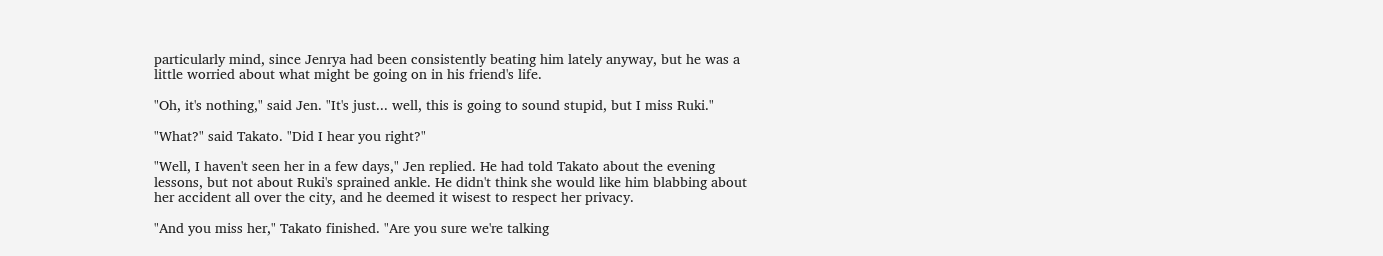particularly mind, since Jenrya had been consistently beating him lately anyway, but he was a little worried about what might be going on in his friend's life.

"Oh, it's nothing," said Jen. "It's just... well, this is going to sound stupid, but I miss Ruki."

"What?" said Takato. "Did I hear you right?"

"Well, I haven't seen her in a few days," Jen replied. He had told Takato about the evening lessons, but not about Ruki's sprained ankle. He didn't think she would like him blabbing about her accident all over the city, and he deemed it wisest to respect her privacy.

"And you miss her," Takato finished. "Are you sure we're talking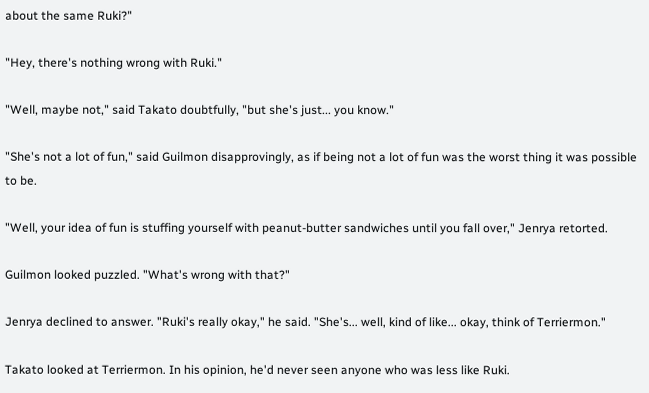about the same Ruki?"

"Hey, there's nothing wrong with Ruki."

"Well, maybe not," said Takato doubtfully, "but she's just... you know."

"She's not a lot of fun," said Guilmon disapprovingly, as if being not a lot of fun was the worst thing it was possible to be.

"Well, your idea of fun is stuffing yourself with peanut-butter sandwiches until you fall over," Jenrya retorted.

Guilmon looked puzzled. "What's wrong with that?"

Jenrya declined to answer. "Ruki's really okay," he said. "She's... well, kind of like... okay, think of Terriermon."

Takato looked at Terriermon. In his opinion, he'd never seen anyone who was less like Ruki.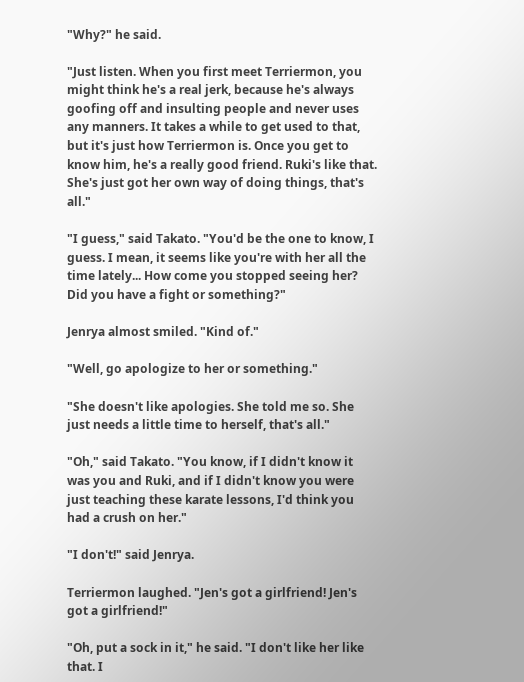"Why?" he said.

"Just listen. When you first meet Terriermon, you might think he's a real jerk, because he's always goofing off and insulting people and never uses any manners. It takes a while to get used to that, but it's just how Terriermon is. Once you get to know him, he's a really good friend. Ruki's like that. She's just got her own way of doing things, that's all."

"I guess," said Takato. "You'd be the one to know, I guess. I mean, it seems like you're with her all the time lately... How come you stopped seeing her? Did you have a fight or something?"

Jenrya almost smiled. "Kind of."

"Well, go apologize to her or something."

"She doesn't like apologies. She told me so. She just needs a little time to herself, that's all."

"Oh," said Takato. "You know, if I didn't know it was you and Ruki, and if I didn't know you were just teaching these karate lessons, I'd think you had a crush on her."

"I don't!" said Jenrya.

Terriermon laughed. "Jen's got a girlfriend! Jen's got a girlfriend!"

"Oh, put a sock in it," he said. "I don't like her like that. I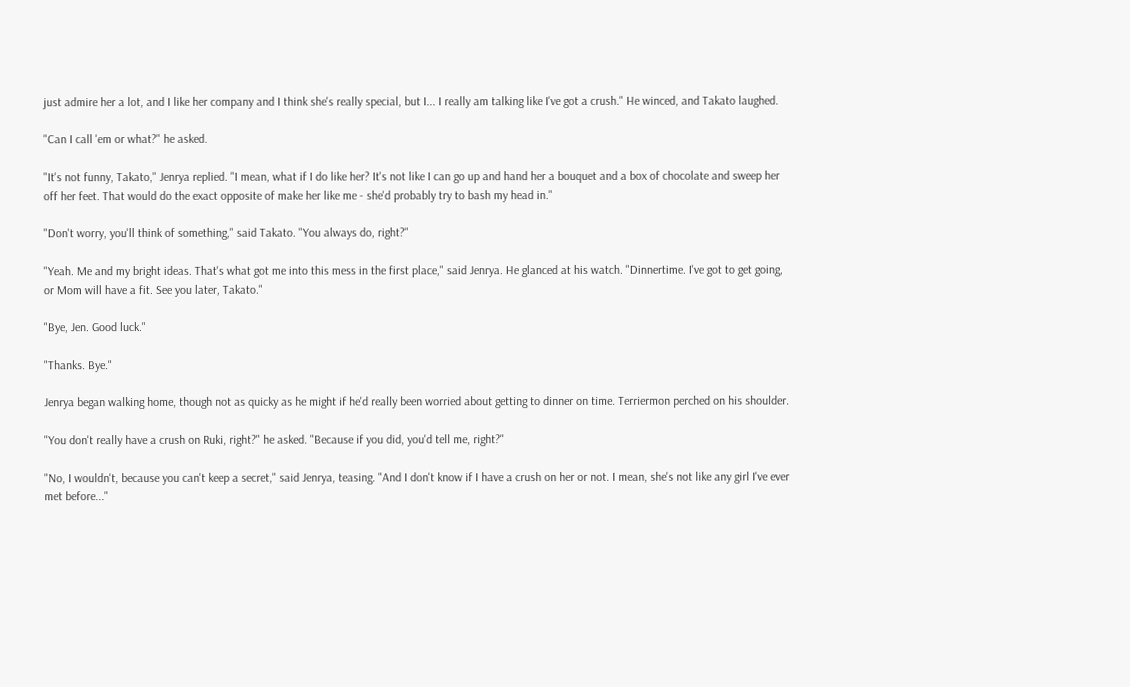just admire her a lot, and I like her company and I think she's really special, but I... I really am talking like I've got a crush." He winced, and Takato laughed.

"Can I call 'em or what?" he asked.

"It's not funny, Takato," Jenrya replied. "I mean, what if I do like her? It's not like I can go up and hand her a bouquet and a box of chocolate and sweep her off her feet. That would do the exact opposite of make her like me - she'd probably try to bash my head in."

"Don't worry, you'll think of something," said Takato. "You always do, right?"

"Yeah. Me and my bright ideas. That's what got me into this mess in the first place," said Jenrya. He glanced at his watch. "Dinnertime. I've got to get going, or Mom will have a fit. See you later, Takato."

"Bye, Jen. Good luck."

"Thanks. Bye."

Jenrya began walking home, though not as quicky as he might if he'd really been worried about getting to dinner on time. Terriermon perched on his shoulder.

"You don't really have a crush on Ruki, right?" he asked. "Because if you did, you'd tell me, right?"

"No, I wouldn't, because you can't keep a secret," said Jenrya, teasing. "And I don't know if I have a crush on her or not. I mean, she's not like any girl I've ever met before..."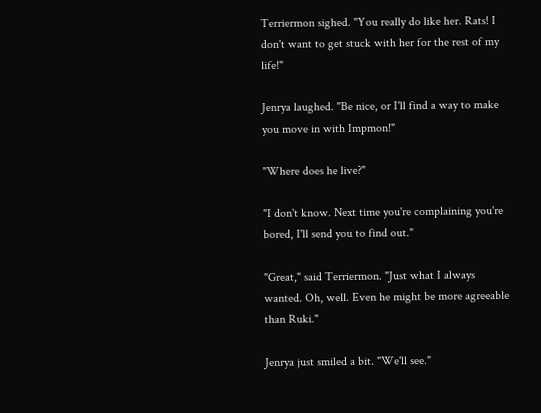Terriermon sighed. "You really do like her. Rats! I don't want to get stuck with her for the rest of my life!"

Jenrya laughed. "Be nice, or I'll find a way to make you move in with Impmon!"

"Where does he live?"

"I don't know. Next time you're complaining you're bored, I'll send you to find out."

"Great," said Terriermon. "Just what I always wanted. Oh, well. Even he might be more agreeable than Ruki."

Jenrya just smiled a bit. "We'll see."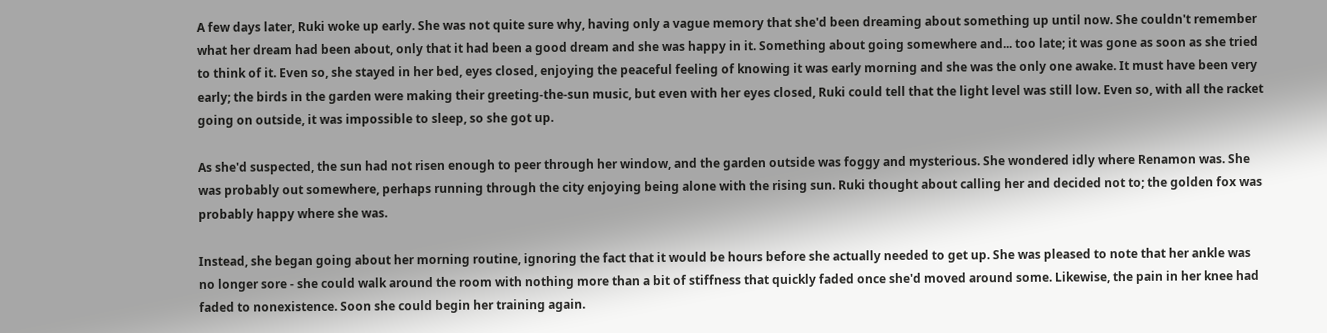A few days later, Ruki woke up early. She was not quite sure why, having only a vague memory that she'd been dreaming about something up until now. She couldn't remember what her dream had been about, only that it had been a good dream and she was happy in it. Something about going somewhere and... too late; it was gone as soon as she tried to think of it. Even so, she stayed in her bed, eyes closed, enjoying the peaceful feeling of knowing it was early morning and she was the only one awake. It must have been very early; the birds in the garden were making their greeting-the-sun music, but even with her eyes closed, Ruki could tell that the light level was still low. Even so, with all the racket going on outside, it was impossible to sleep, so she got up.

As she'd suspected, the sun had not risen enough to peer through her window, and the garden outside was foggy and mysterious. She wondered idly where Renamon was. She was probably out somewhere, perhaps running through the city enjoying being alone with the rising sun. Ruki thought about calling her and decided not to; the golden fox was probably happy where she was.

Instead, she began going about her morning routine, ignoring the fact that it would be hours before she actually needed to get up. She was pleased to note that her ankle was no longer sore - she could walk around the room with nothing more than a bit of stiffness that quickly faded once she'd moved around some. Likewise, the pain in her knee had faded to nonexistence. Soon she could begin her training again.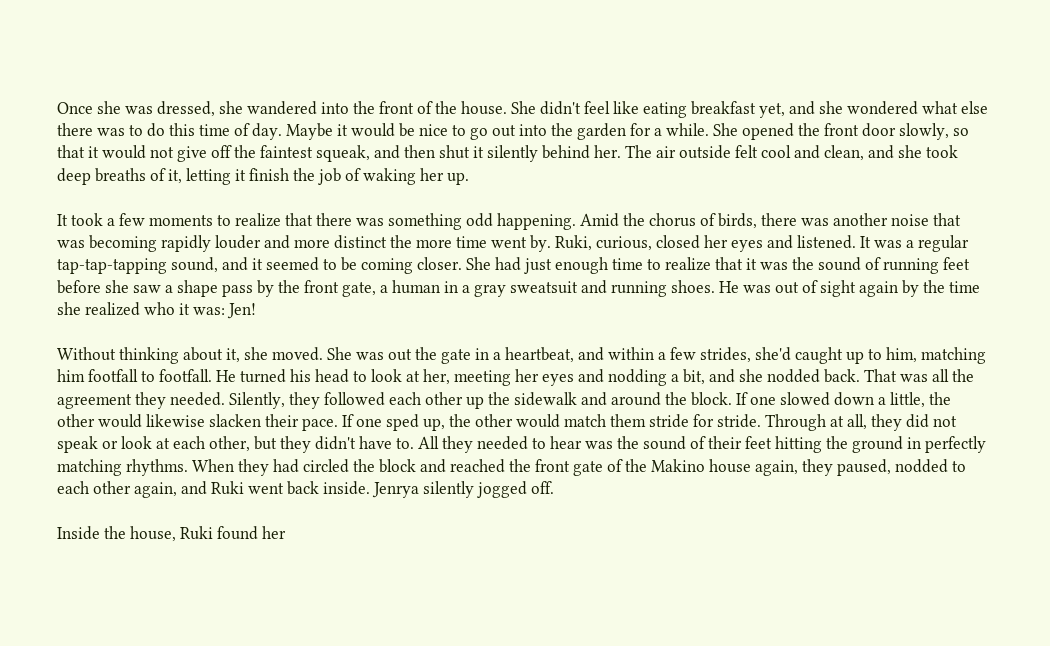Once she was dressed, she wandered into the front of the house. She didn't feel like eating breakfast yet, and she wondered what else there was to do this time of day. Maybe it would be nice to go out into the garden for a while. She opened the front door slowly, so that it would not give off the faintest squeak, and then shut it silently behind her. The air outside felt cool and clean, and she took deep breaths of it, letting it finish the job of waking her up.

It took a few moments to realize that there was something odd happening. Amid the chorus of birds, there was another noise that was becoming rapidly louder and more distinct the more time went by. Ruki, curious, closed her eyes and listened. It was a regular tap-tap-tapping sound, and it seemed to be coming closer. She had just enough time to realize that it was the sound of running feet before she saw a shape pass by the front gate, a human in a gray sweatsuit and running shoes. He was out of sight again by the time she realized who it was: Jen!

Without thinking about it, she moved. She was out the gate in a heartbeat, and within a few strides, she'd caught up to him, matching him footfall to footfall. He turned his head to look at her, meeting her eyes and nodding a bit, and she nodded back. That was all the agreement they needed. Silently, they followed each other up the sidewalk and around the block. If one slowed down a little, the other would likewise slacken their pace. If one sped up, the other would match them stride for stride. Through at all, they did not speak or look at each other, but they didn't have to. All they needed to hear was the sound of their feet hitting the ground in perfectly matching rhythms. When they had circled the block and reached the front gate of the Makino house again, they paused, nodded to each other again, and Ruki went back inside. Jenrya silently jogged off.

Inside the house, Ruki found her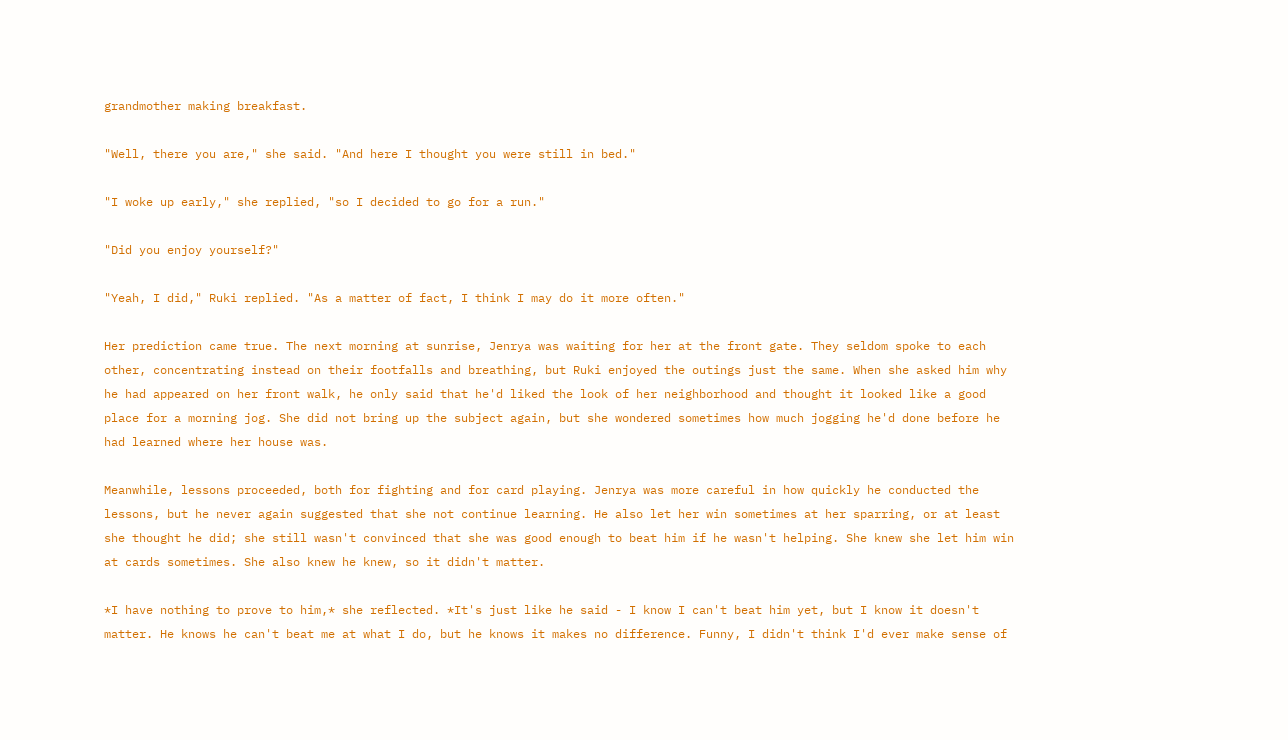grandmother making breakfast.

"Well, there you are," she said. "And here I thought you were still in bed."

"I woke up early," she replied, "so I decided to go for a run."

"Did you enjoy yourself?"

"Yeah, I did," Ruki replied. "As a matter of fact, I think I may do it more often."

Her prediction came true. The next morning at sunrise, Jenrya was waiting for her at the front gate. They seldom spoke to each other, concentrating instead on their footfalls and breathing, but Ruki enjoyed the outings just the same. When she asked him why he had appeared on her front walk, he only said that he'd liked the look of her neighborhood and thought it looked like a good place for a morning jog. She did not bring up the subject again, but she wondered sometimes how much jogging he'd done before he had learned where her house was.

Meanwhile, lessons proceeded, both for fighting and for card playing. Jenrya was more careful in how quickly he conducted the lessons, but he never again suggested that she not continue learning. He also let her win sometimes at her sparring, or at least she thought he did; she still wasn't convinced that she was good enough to beat him if he wasn't helping. She knew she let him win at cards sometimes. She also knew he knew, so it didn't matter.

*I have nothing to prove to him,* she reflected. *It's just like he said - I know I can't beat him yet, but I know it doesn't matter. He knows he can't beat me at what I do, but he knows it makes no difference. Funny, I didn't think I'd ever make sense of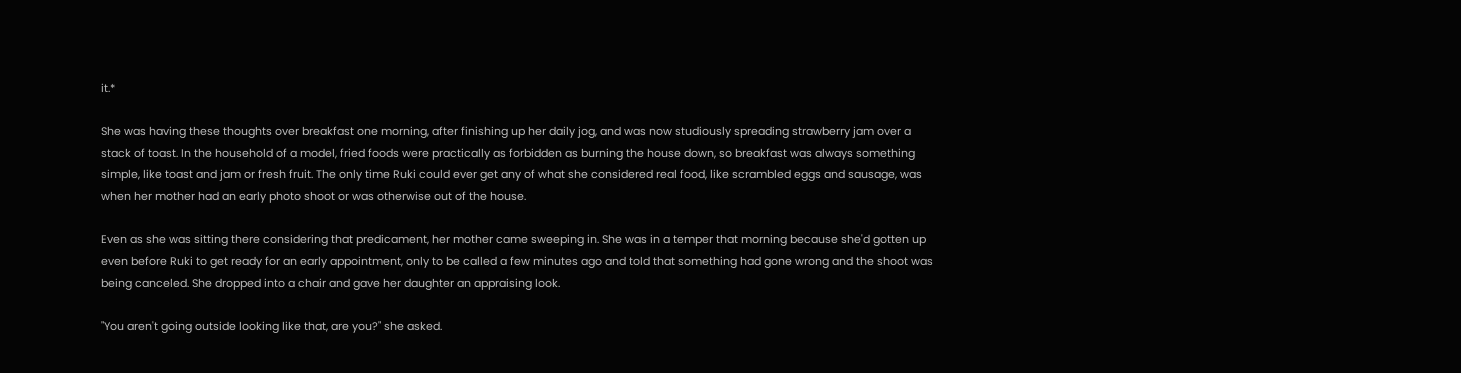it.*

She was having these thoughts over breakfast one morning, after finishing up her daily jog, and was now studiously spreading strawberry jam over a stack of toast. In the household of a model, fried foods were practically as forbidden as burning the house down, so breakfast was always something simple, like toast and jam or fresh fruit. The only time Ruki could ever get any of what she considered real food, like scrambled eggs and sausage, was when her mother had an early photo shoot or was otherwise out of the house.

Even as she was sitting there considering that predicament, her mother came sweeping in. She was in a temper that morning because she'd gotten up even before Ruki to get ready for an early appointment, only to be called a few minutes ago and told that something had gone wrong and the shoot was being canceled. She dropped into a chair and gave her daughter an appraising look.

"You aren't going outside looking like that, are you?" she asked.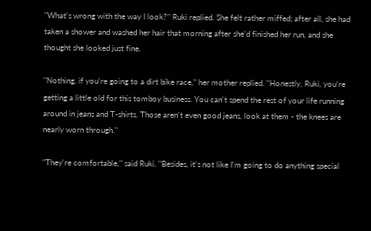"What's wrong with the way I look?" Ruki replied. She felt rather miffed; after all, she had taken a shower and washed her hair that morning after she'd finished her run, and she thought she looked just fine.

"Nothing, if you're going to a dirt bike race," her mother replied. "Honestly, Ruki, you're getting a little old for this tomboy business. You can't spend the rest of your life running around in jeans and T-shirts. Those aren't even good jeans, look at them - the knees are nearly worn through."

"They're comfortable," said Ruki. "Besides, it's not like I'm going to do anything special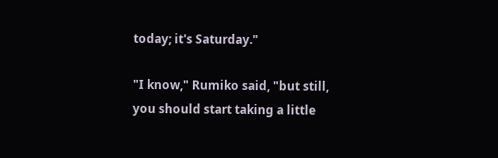today; it's Saturday."

"I know," Rumiko said, "but still, you should start taking a little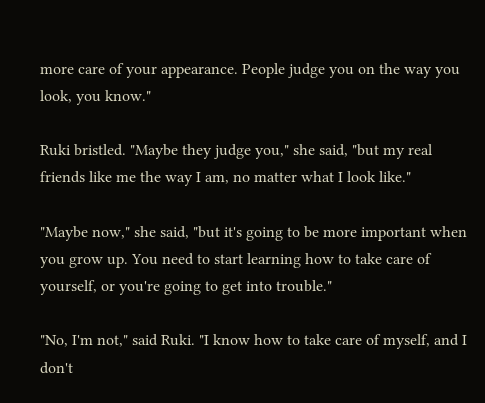more care of your appearance. People judge you on the way you look, you know."

Ruki bristled. "Maybe they judge you," she said, "but my real friends like me the way I am, no matter what I look like."

"Maybe now," she said, "but it's going to be more important when you grow up. You need to start learning how to take care of yourself, or you're going to get into trouble."

"No, I'm not," said Ruki. "I know how to take care of myself, and I don't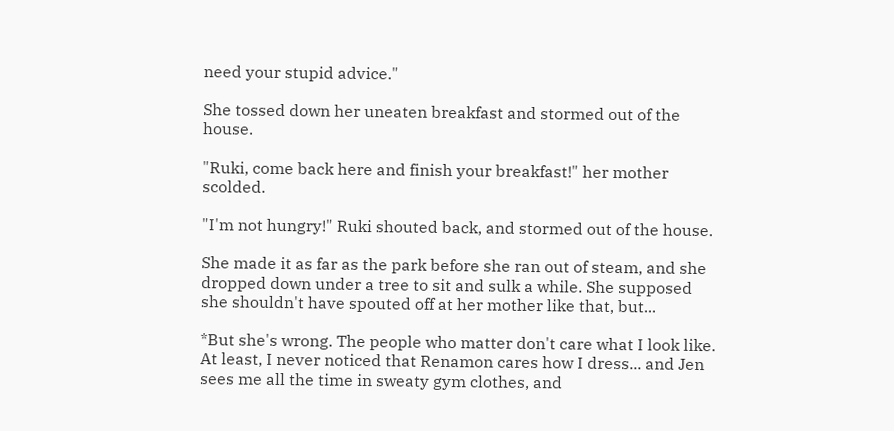need your stupid advice."

She tossed down her uneaten breakfast and stormed out of the house.

"Ruki, come back here and finish your breakfast!" her mother scolded.

"I'm not hungry!" Ruki shouted back, and stormed out of the house.

She made it as far as the park before she ran out of steam, and she dropped down under a tree to sit and sulk a while. She supposed she shouldn't have spouted off at her mother like that, but...

*But she's wrong. The people who matter don't care what I look like. At least, I never noticed that Renamon cares how I dress... and Jen sees me all the time in sweaty gym clothes, and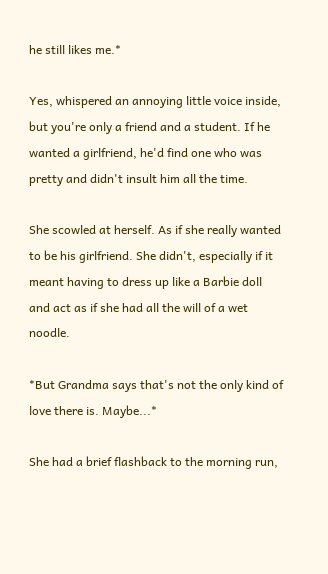he still likes me.*

Yes, whispered an annoying little voice inside, but you're only a friend and a student. If he wanted a girlfriend, he'd find one who was pretty and didn't insult him all the time.

She scowled at herself. As if she really wanted to be his girlfriend. She didn't, especially if it meant having to dress up like a Barbie doll and act as if she had all the will of a wet noodle.

*But Grandma says that's not the only kind of love there is. Maybe...*

She had a brief flashback to the morning run,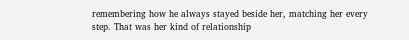remembering how he always stayed beside her, matching her every step. That was her kind of relationship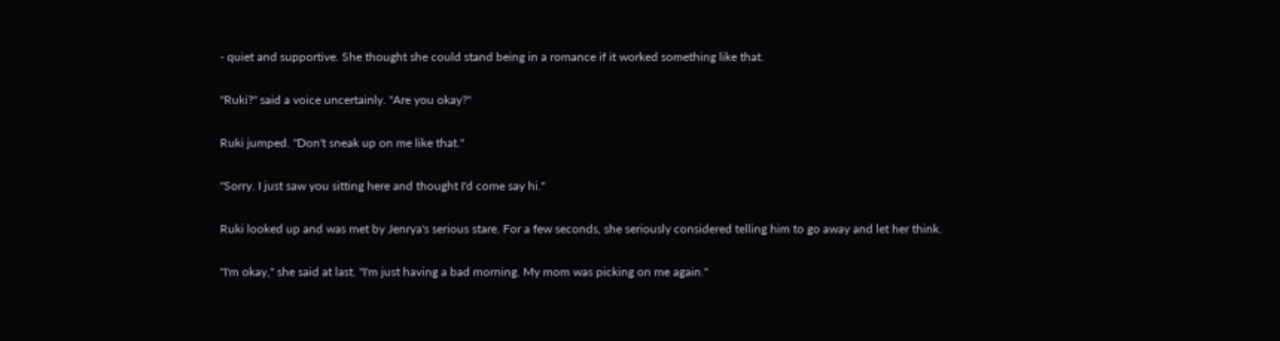- quiet and supportive. She thought she could stand being in a romance if it worked something like that.

"Ruki?" said a voice uncertainly. "Are you okay?"

Ruki jumped. "Don't sneak up on me like that."

"Sorry. I just saw you sitting here and thought I'd come say hi."

Ruki looked up and was met by Jenrya's serious stare. For a few seconds, she seriously considered telling him to go away and let her think.

"I'm okay," she said at last. "I'm just having a bad morning. My mom was picking on me again."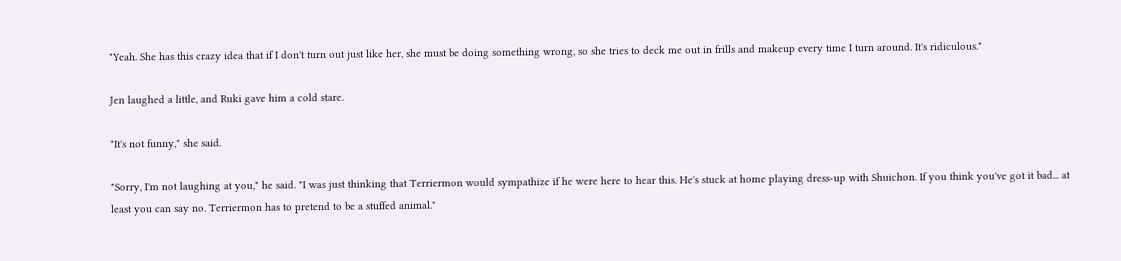"Yeah. She has this crazy idea that if I don't turn out just like her, she must be doing something wrong, so she tries to deck me out in frills and makeup every time I turn around. It's ridiculous."

Jen laughed a little, and Ruki gave him a cold stare.

"It's not funny," she said.

"Sorry, I'm not laughing at you," he said. "I was just thinking that Terriermon would sympathize if he were here to hear this. He's stuck at home playing dress-up with Shuichon. If you think you've got it bad... at least you can say no. Terriermon has to pretend to be a stuffed animal."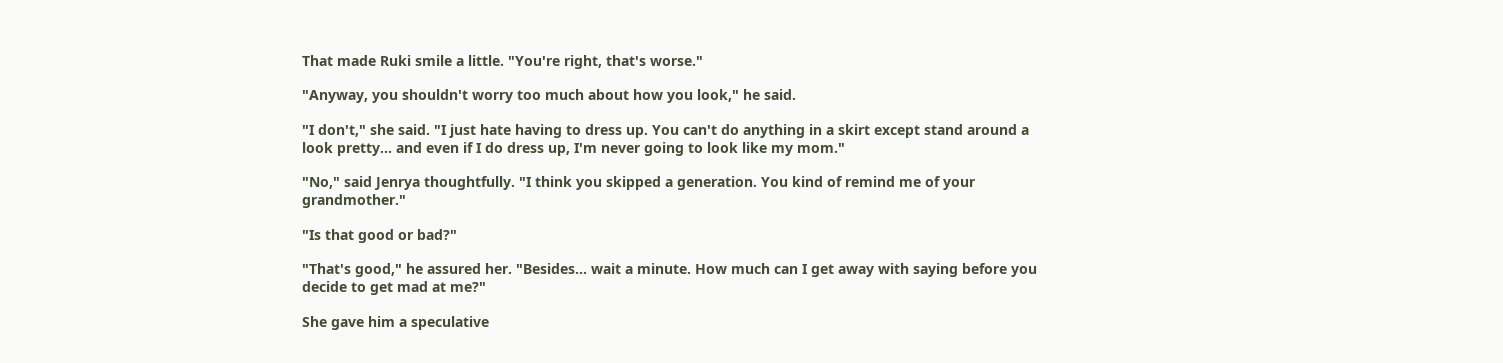That made Ruki smile a little. "You're right, that's worse."

"Anyway, you shouldn't worry too much about how you look," he said.

"I don't," she said. "I just hate having to dress up. You can't do anything in a skirt except stand around a look pretty... and even if I do dress up, I'm never going to look like my mom."

"No," said Jenrya thoughtfully. "I think you skipped a generation. You kind of remind me of your grandmother."

"Is that good or bad?"

"That's good," he assured her. "Besides... wait a minute. How much can I get away with saying before you decide to get mad at me?"

She gave him a speculative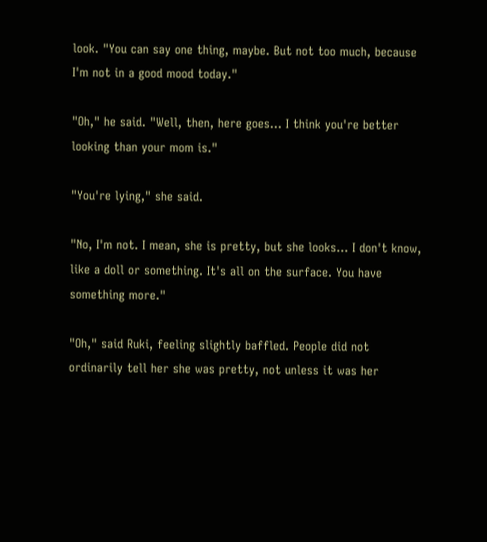look. "You can say one thing, maybe. But not too much, because I'm not in a good mood today."

"Oh," he said. "Well, then, here goes... I think you're better looking than your mom is."

"You're lying," she said.

"No, I'm not. I mean, she is pretty, but she looks... I don't know, like a doll or something. It's all on the surface. You have something more."

"Oh," said Ruki, feeling slightly baffled. People did not ordinarily tell her she was pretty, not unless it was her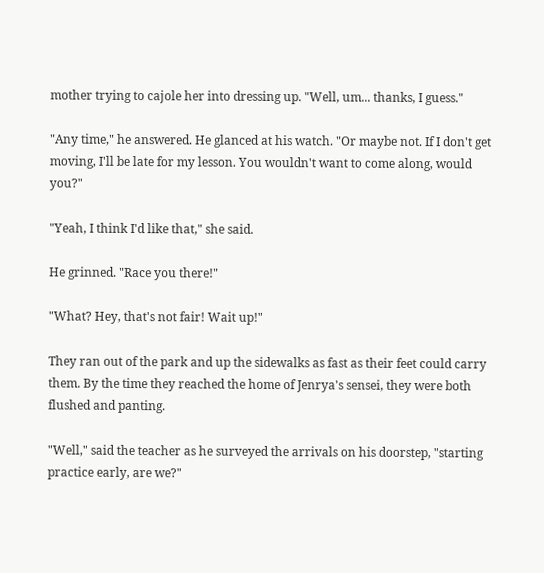mother trying to cajole her into dressing up. "Well, um... thanks, I guess."

"Any time," he answered. He glanced at his watch. "Or maybe not. If I don't get moving, I'll be late for my lesson. You wouldn't want to come along, would you?"

"Yeah, I think I'd like that," she said.

He grinned. "Race you there!"

"What? Hey, that's not fair! Wait up!"

They ran out of the park and up the sidewalks as fast as their feet could carry them. By the time they reached the home of Jenrya's sensei, they were both flushed and panting.

"Well," said the teacher as he surveyed the arrivals on his doorstep, "starting practice early, are we?"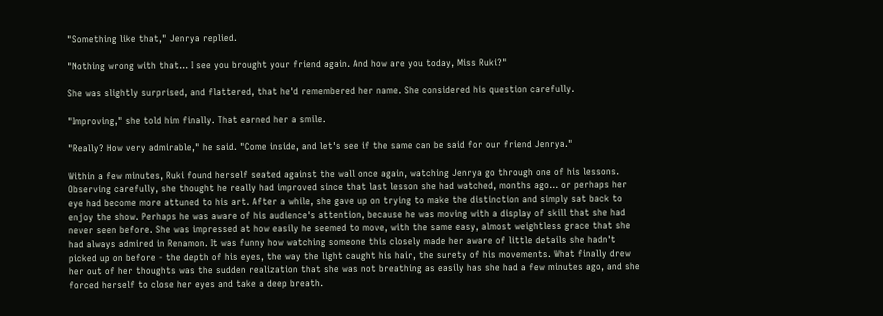"Something like that," Jenrya replied.

"Nothing wrong with that... I see you brought your friend again. And how are you today, Miss Ruki?"

She was slightly surprised, and flattered, that he'd remembered her name. She considered his question carefully.

"Improving," she told him finally. That earned her a smile.

"Really? How very admirable," he said. "Come inside, and let's see if the same can be said for our friend Jenrya."

Within a few minutes, Ruki found herself seated against the wall once again, watching Jenrya go through one of his lessons. Observing carefully, she thought he really had improved since that last lesson she had watched, months ago... or perhaps her eye had become more attuned to his art. After a while, she gave up on trying to make the distinction and simply sat back to enjoy the show. Perhaps he was aware of his audience's attention, because he was moving with a display of skill that she had never seen before. She was impressed at how easily he seemed to move, with the same easy, almost weightless grace that she had always admired in Renamon. It was funny how watching someone this closely made her aware of little details she hadn't picked up on before - the depth of his eyes, the way the light caught his hair, the surety of his movements. What finally drew her out of her thoughts was the sudden realization that she was not breathing as easily has she had a few minutes ago, and she forced herself to close her eyes and take a deep breath.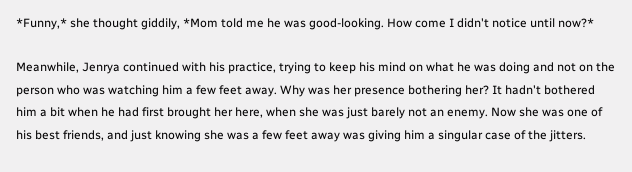*Funny,* she thought giddily, *Mom told me he was good-looking. How come I didn't notice until now?*

Meanwhile, Jenrya continued with his practice, trying to keep his mind on what he was doing and not on the person who was watching him a few feet away. Why was her presence bothering her? It hadn't bothered him a bit when he had first brought her here, when she was just barely not an enemy. Now she was one of his best friends, and just knowing she was a few feet away was giving him a singular case of the jitters.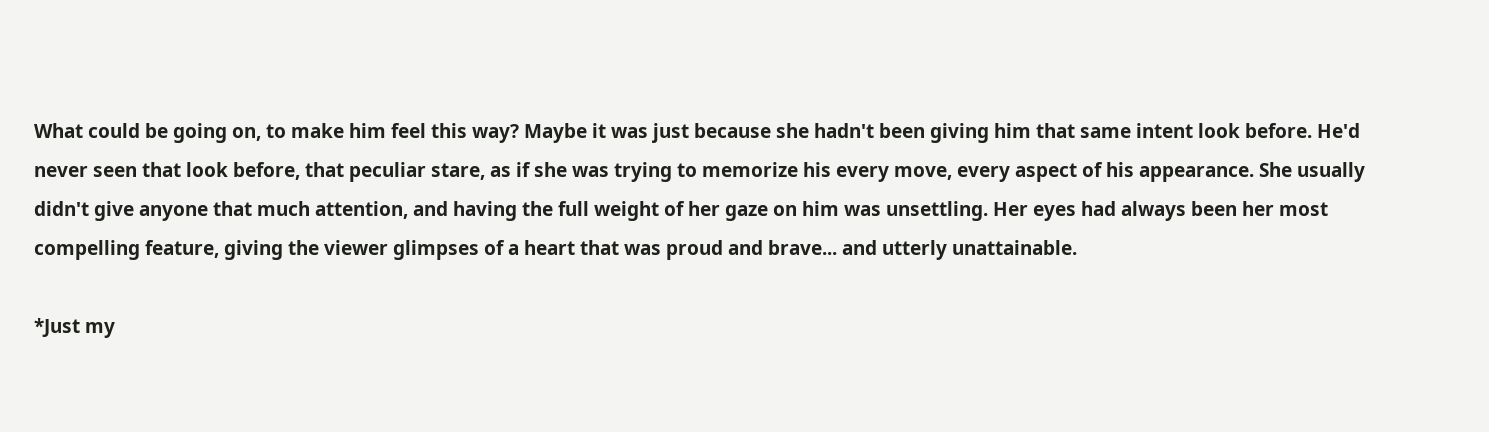What could be going on, to make him feel this way? Maybe it was just because she hadn't been giving him that same intent look before. He'd never seen that look before, that peculiar stare, as if she was trying to memorize his every move, every aspect of his appearance. She usually didn't give anyone that much attention, and having the full weight of her gaze on him was unsettling. Her eyes had always been her most compelling feature, giving the viewer glimpses of a heart that was proud and brave... and utterly unattainable.

*Just my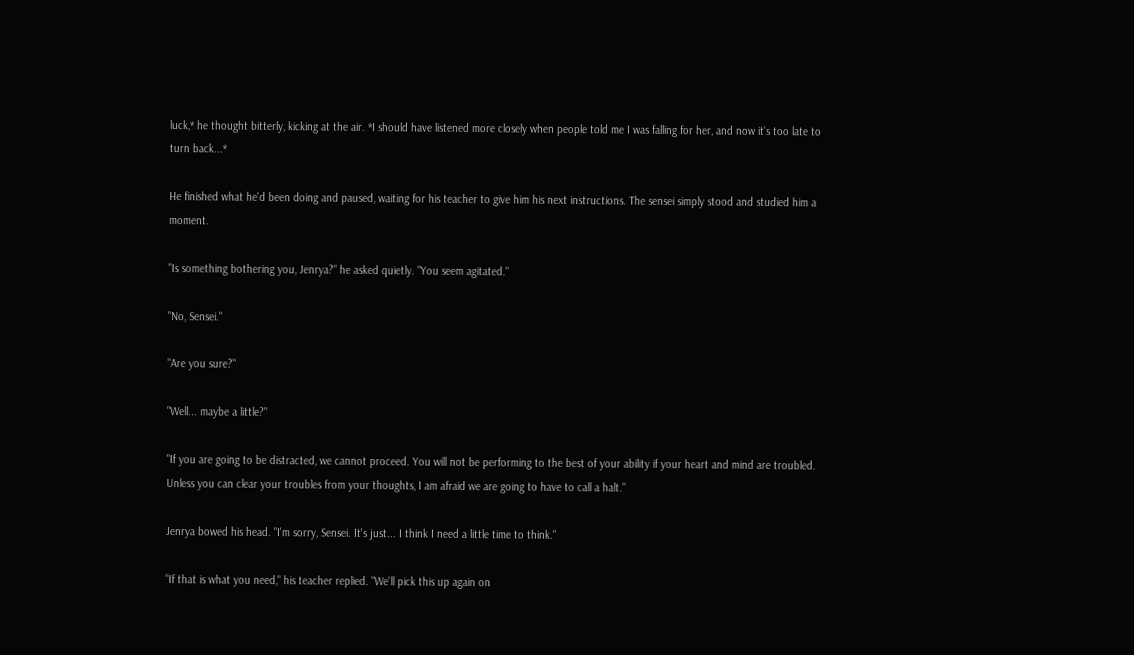luck,* he thought bitterly, kicking at the air. *I should have listened more closely when people told me I was falling for her, and now it's too late to turn back...*

He finished what he'd been doing and paused, waiting for his teacher to give him his next instructions. The sensei simply stood and studied him a moment.

"Is something bothering you, Jenrya?" he asked quietly. "You seem agitated."

"No, Sensei."

"Are you sure?"

"Well... maybe a little?"

"If you are going to be distracted, we cannot proceed. You will not be performing to the best of your ability if your heart and mind are troubled. Unless you can clear your troubles from your thoughts, I am afraid we are going to have to call a halt."

Jenrya bowed his head. "I'm sorry, Sensei. It's just... I think I need a little time to think."

"If that is what you need," his teacher replied. "We'll pick this up again on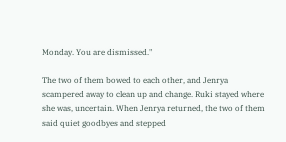Monday. You are dismissed."

The two of them bowed to each other, and Jenrya scampered away to clean up and change. Ruki stayed where she was, uncertain. When Jenrya returned, the two of them said quiet goodbyes and stepped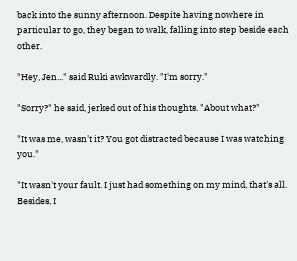back into the sunny afternoon. Despite having nowhere in particular to go, they began to walk, falling into step beside each other.

"Hey, Jen..." said Ruki awkwardly. "I'm sorry."

"Sorry?" he said, jerked out of his thoughts. "About what?"

"It was me, wasn't it? You got distracted because I was watching you."

"It wasn't your fault. I just had something on my mind, that's all. Besides, I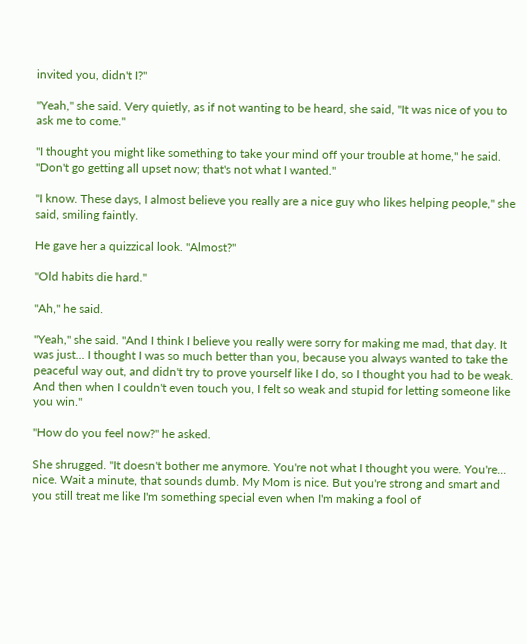invited you, didn't I?"

"Yeah," she said. Very quietly, as if not wanting to be heard, she said, "It was nice of you to ask me to come."

"I thought you might like something to take your mind off your trouble at home," he said. "Don't go getting all upset now; that's not what I wanted."

"I know. These days, I almost believe you really are a nice guy who likes helping people," she said, smiling faintly.

He gave her a quizzical look. "Almost?"

"Old habits die hard."

"Ah," he said.

"Yeah," she said. "And I think I believe you really were sorry for making me mad, that day. It was just... I thought I was so much better than you, because you always wanted to take the peaceful way out, and didn't try to prove yourself like I do, so I thought you had to be weak. And then when I couldn't even touch you, I felt so weak and stupid for letting someone like you win."

"How do you feel now?" he asked.

She shrugged. "It doesn't bother me anymore. You're not what I thought you were. You're... nice. Wait a minute, that sounds dumb. My Mom is nice. But you're strong and smart and you still treat me like I'm something special even when I'm making a fool of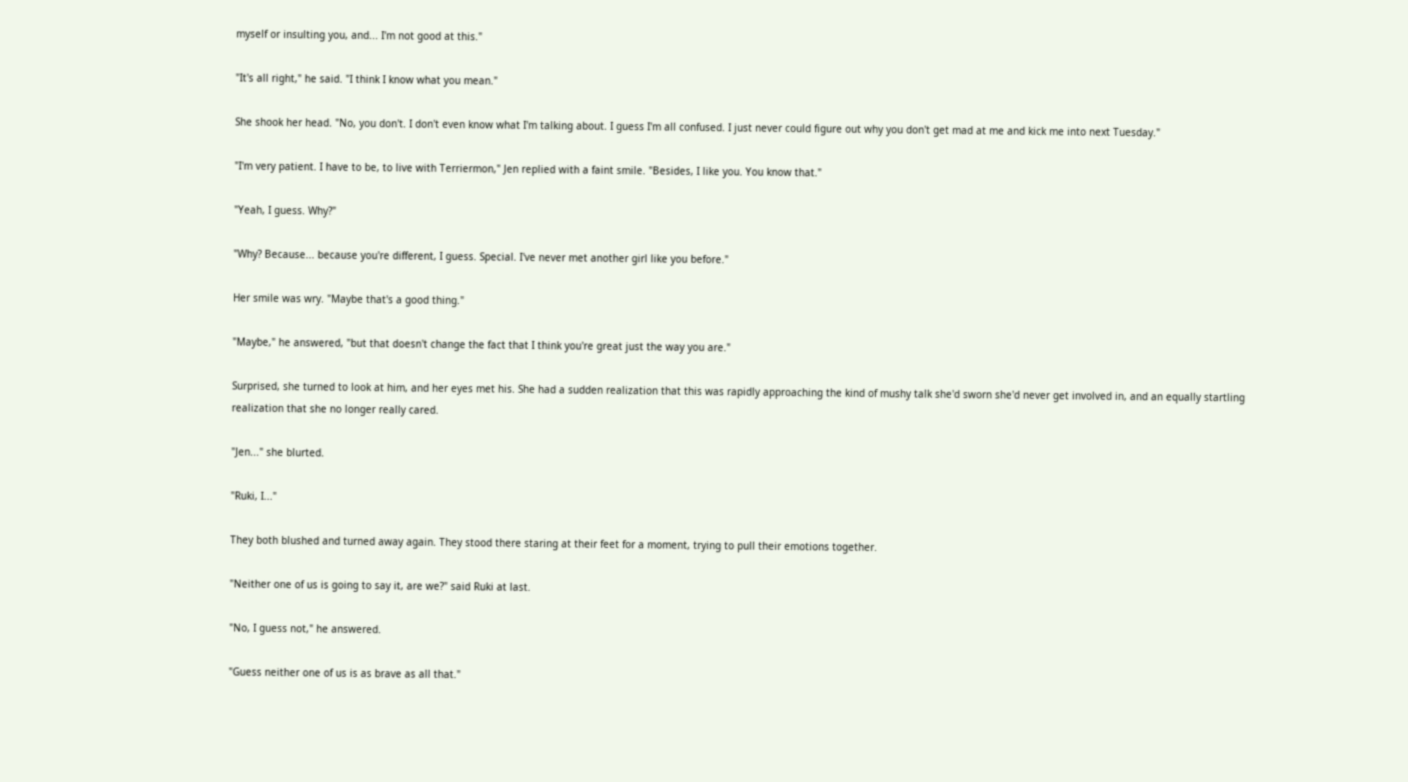myself or insulting you, and... I'm not good at this."

"It's all right," he said. "I think I know what you mean."

She shook her head. "No, you don't. I don't even know what I'm talking about. I guess I'm all confused. I just never could figure out why you don't get mad at me and kick me into next Tuesday."

"I'm very patient. I have to be, to live with Terriermon," Jen replied with a faint smile. "Besides, I like you. You know that."

"Yeah, I guess. Why?"

"Why? Because... because you're different, I guess. Special. I've never met another girl like you before."

Her smile was wry. "Maybe that's a good thing."

"Maybe," he answered, "but that doesn't change the fact that I think you're great just the way you are."

Surprised, she turned to look at him, and her eyes met his. She had a sudden realization that this was rapidly approaching the kind of mushy talk she'd sworn she'd never get involved in, and an equally startling realization that she no longer really cared.

"Jen..." she blurted.

"Ruki, I..."

They both blushed and turned away again. They stood there staring at their feet for a moment, trying to pull their emotions together.

"Neither one of us is going to say it, are we?" said Ruki at last.

"No, I guess not," he answered.

"Guess neither one of us is as brave as all that."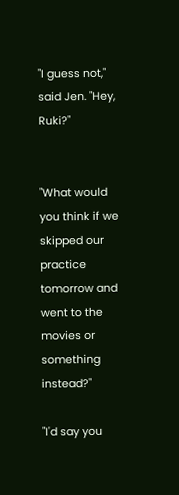"I guess not," said Jen. "Hey, Ruki?"


"What would you think if we skipped our practice tomorrow and went to the movies or something instead?"

"I'd say you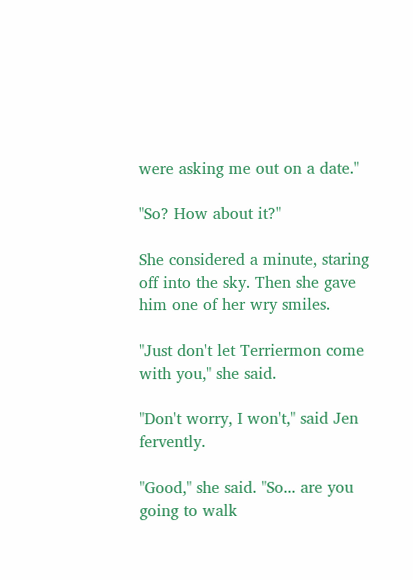were asking me out on a date."

"So? How about it?"

She considered a minute, staring off into the sky. Then she gave him one of her wry smiles.

"Just don't let Terriermon come with you," she said.

"Don't worry, I won't," said Jen fervently.

"Good," she said. "So... are you going to walk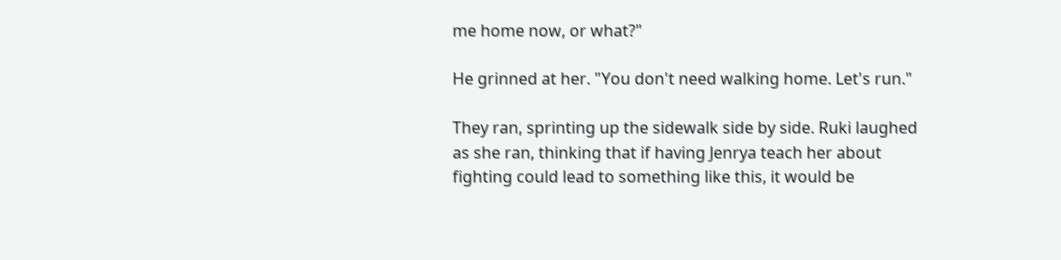me home now, or what?"

He grinned at her. "You don't need walking home. Let's run."

They ran, sprinting up the sidewalk side by side. Ruki laughed as she ran, thinking that if having Jenrya teach her about fighting could lead to something like this, it would be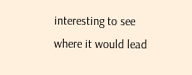interesting to see where it would lead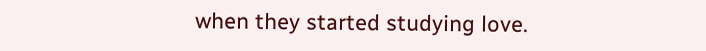when they started studying love.